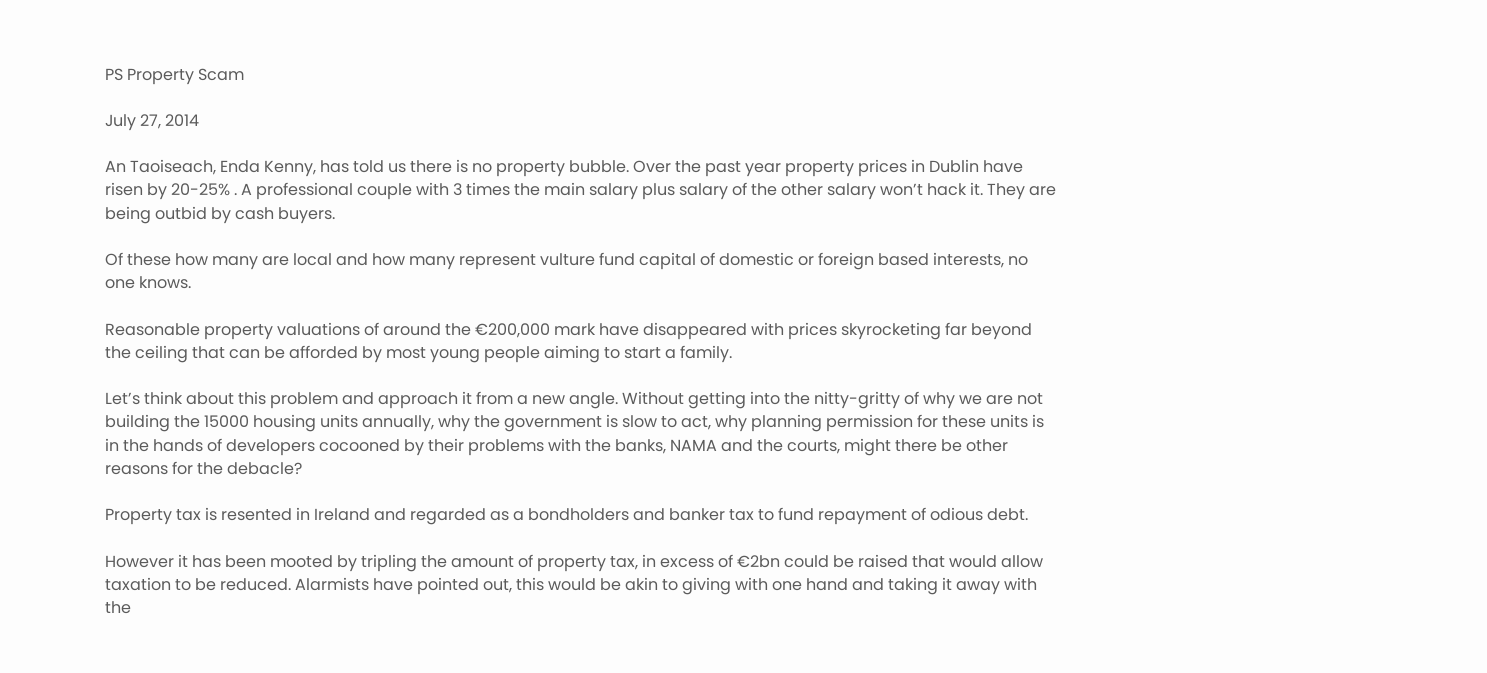PS Property Scam

July 27, 2014

An Taoiseach, Enda Kenny, has told us there is no property bubble. Over the past year property prices in Dublin have risen by 20-25% . A professional couple with 3 times the main salary plus salary of the other salary won’t hack it. They are being outbid by cash buyers.

Of these how many are local and how many represent vulture fund capital of domestic or foreign based interests, no one knows.

Reasonable property valuations of around the €200,000 mark have disappeared with prices skyrocketing far beyond the ceiling that can be afforded by most young people aiming to start a family.

Let’s think about this problem and approach it from a new angle. Without getting into the nitty-gritty of why we are not building the 15000 housing units annually, why the government is slow to act, why planning permission for these units is in the hands of developers cocooned by their problems with the banks, NAMA and the courts, might there be other reasons for the debacle?

Property tax is resented in Ireland and regarded as a bondholders and banker tax to fund repayment of odious debt.

However it has been mooted by tripling the amount of property tax, in excess of €2bn could be raised that would allow taxation to be reduced. Alarmists have pointed out, this would be akin to giving with one hand and taking it away with the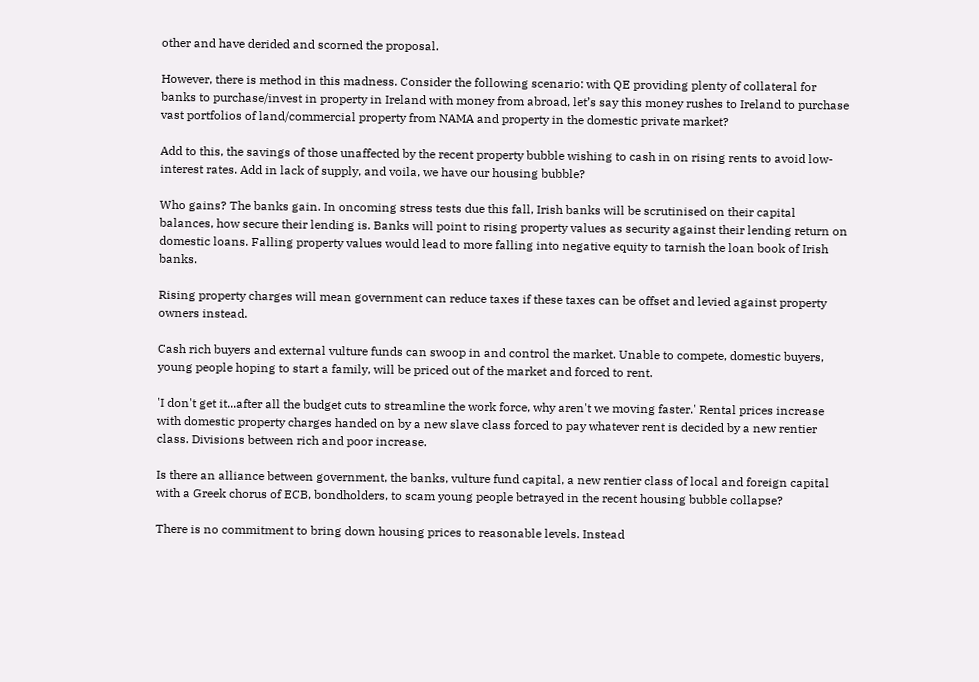other and have derided and scorned the proposal.

However, there is method in this madness. Consider the following scenario: with QE providing plenty of collateral for banks to purchase/invest in property in Ireland with money from abroad, let’s say this money rushes to Ireland to purchase vast portfolios of land/commercial property from NAMA and property in the domestic private market?

Add to this, the savings of those unaffected by the recent property bubble wishing to cash in on rising rents to avoid low-interest rates. Add in lack of supply, and voila, we have our housing bubble?

Who gains? The banks gain. In oncoming stress tests due this fall, Irish banks will be scrutinised on their capital balances, how secure their lending is. Banks will point to rising property values as security against their lending return on domestic loans. Falling property values would lead to more falling into negative equity to tarnish the loan book of Irish banks.

Rising property charges will mean government can reduce taxes if these taxes can be offset and levied against property owners instead.

Cash rich buyers and external vulture funds can swoop in and control the market. Unable to compete, domestic buyers, young people hoping to start a family, will be priced out of the market and forced to rent.

'I don't get it...after all the budget cuts to streamline the work force, why aren't we moving faster.' Rental prices increase with domestic property charges handed on by a new slave class forced to pay whatever rent is decided by a new rentier class. Divisions between rich and poor increase.

Is there an alliance between government, the banks, vulture fund capital, a new rentier class of local and foreign capital with a Greek chorus of ECB, bondholders, to scam young people betrayed in the recent housing bubble collapse?

There is no commitment to bring down housing prices to reasonable levels. Instead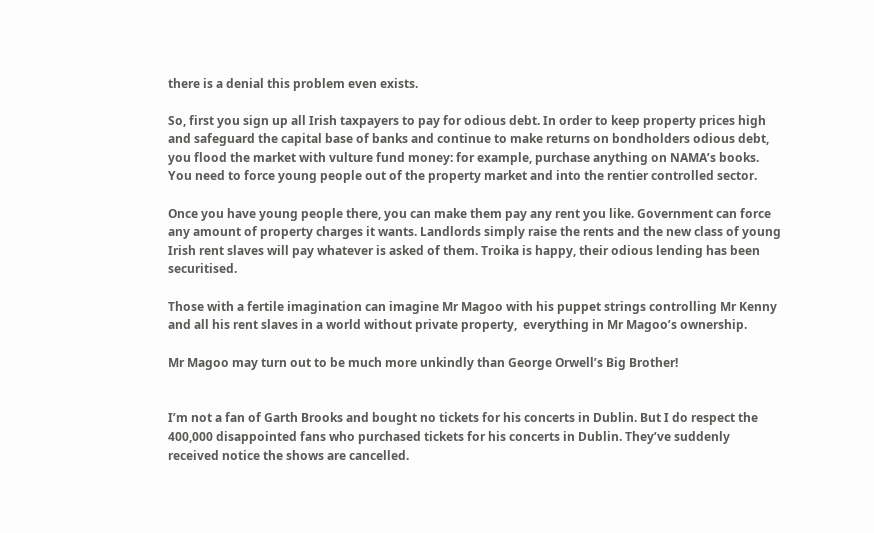there is a denial this problem even exists.

So, first you sign up all Irish taxpayers to pay for odious debt. In order to keep property prices high and safeguard the capital base of banks and continue to make returns on bondholders odious debt, you flood the market with vulture fund money: for example, purchase anything on NAMA’s books. You need to force young people out of the property market and into the rentier controlled sector.

Once you have young people there, you can make them pay any rent you like. Government can force any amount of property charges it wants. Landlords simply raise the rents and the new class of young Irish rent slaves will pay whatever is asked of them. Troika is happy, their odious lending has been securitised.

Those with a fertile imagination can imagine Mr Magoo with his puppet strings controlling Mr Kenny and all his rent slaves in a world without private property,  everything in Mr Magoo’s ownership.

Mr Magoo may turn out to be much more unkindly than George Orwell’s Big Brother!


I’m not a fan of Garth Brooks and bought no tickets for his concerts in Dublin. But I do respect the 400,000 disappointed fans who purchased tickets for his concerts in Dublin. They’ve suddenly received notice the shows are cancelled.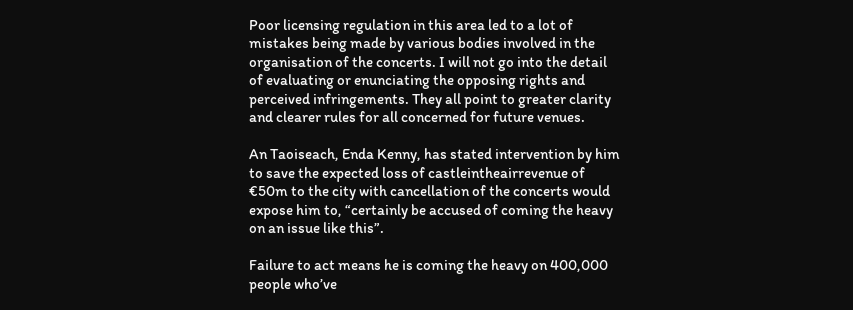Poor licensing regulation in this area led to a lot of mistakes being made by various bodies involved in the organisation of the concerts. I will not go into the detail of evaluating or enunciating the opposing rights and perceived infringements. They all point to greater clarity and clearer rules for all concerned for future venues.

An Taoiseach, Enda Kenny, has stated intervention by him to save the expected loss of castleintheairrevenue of €50m to the city with cancellation of the concerts would expose him to, “certainly be accused of coming the heavy on an issue like this”.

Failure to act means he is coming the heavy on 400,000 people who’ve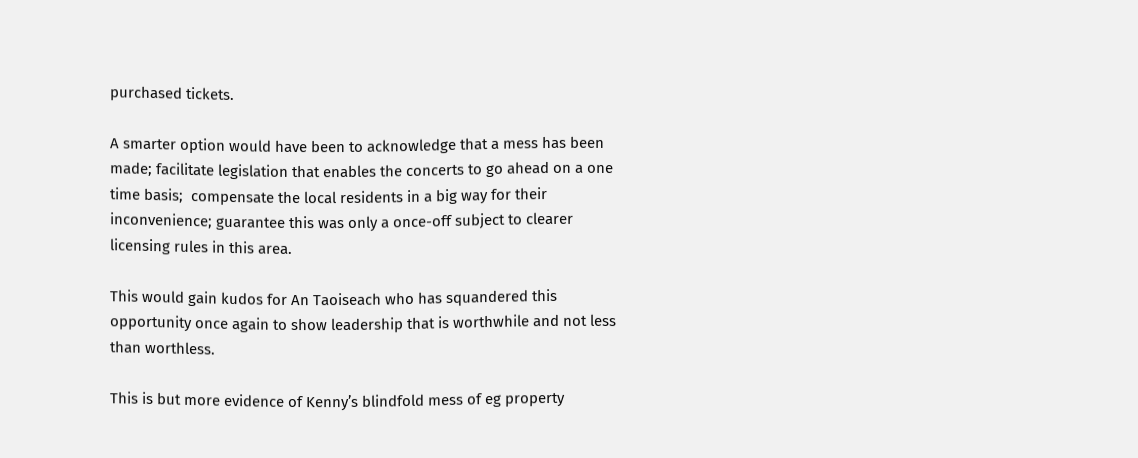purchased tickets.

A smarter option would have been to acknowledge that a mess has been made; facilitate legislation that enables the concerts to go ahead on a one time basis;  compensate the local residents in a big way for their inconvenience; guarantee this was only a once-off subject to clearer licensing rules in this area.

This would gain kudos for An Taoiseach who has squandered this opportunity once again to show leadership that is worthwhile and not less than worthless.

This is but more evidence of Kenny’s blindfold mess of eg property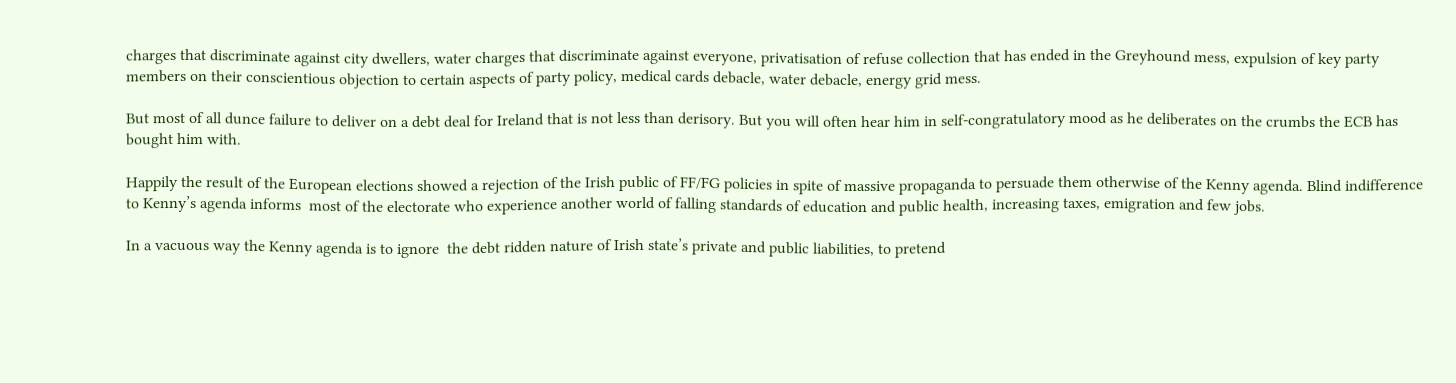charges that discriminate against city dwellers, water charges that discriminate against everyone, privatisation of refuse collection that has ended in the Greyhound mess, expulsion of key party members on their conscientious objection to certain aspects of party policy, medical cards debacle, water debacle, energy grid mess.

But most of all dunce failure to deliver on a debt deal for Ireland that is not less than derisory. But you will often hear him in self-congratulatory mood as he deliberates on the crumbs the ECB has bought him with.

Happily the result of the European elections showed a rejection of the Irish public of FF/FG policies in spite of massive propaganda to persuade them otherwise of the Kenny agenda. Blind indifference to Kenny’s agenda informs  most of the electorate who experience another world of falling standards of education and public health, increasing taxes, emigration and few jobs.

In a vacuous way the Kenny agenda is to ignore  the debt ridden nature of Irish state’s private and public liabilities, to pretend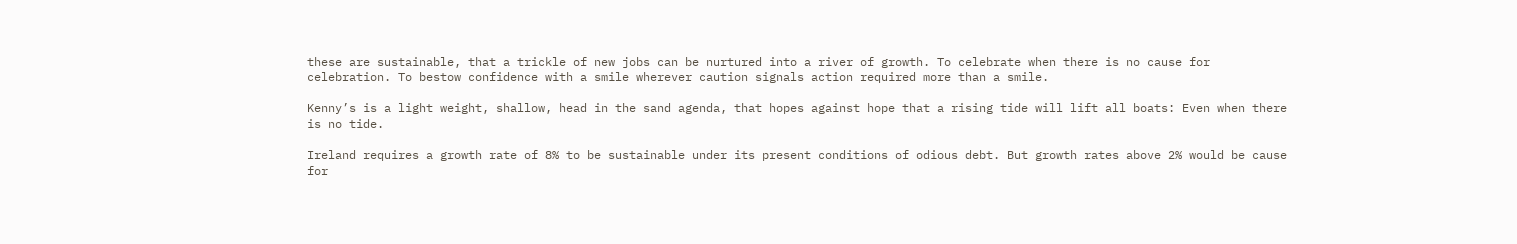these are sustainable, that a trickle of new jobs can be nurtured into a river of growth. To celebrate when there is no cause for celebration. To bestow confidence with a smile wherever caution signals action required more than a smile.

Kenny’s is a light weight, shallow, head in the sand agenda, that hopes against hope that a rising tide will lift all boats: Even when there is no tide.

Ireland requires a growth rate of 8% to be sustainable under its present conditions of odious debt. But growth rates above 2% would be cause for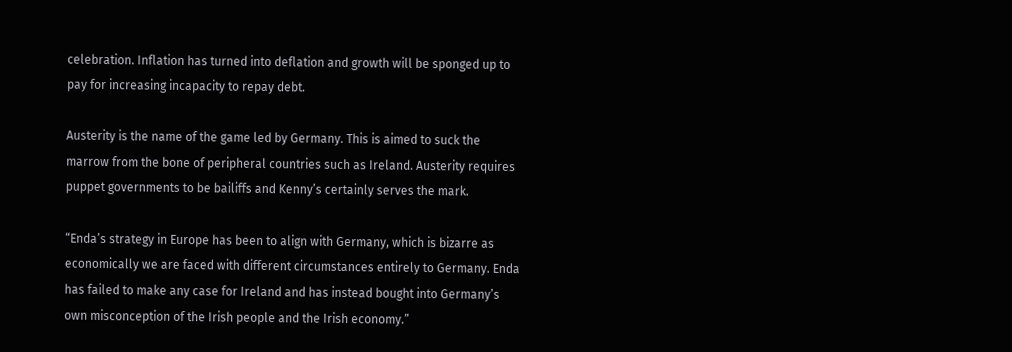celebration. Inflation has turned into deflation and growth will be sponged up to pay for increasing incapacity to repay debt.

Austerity is the name of the game led by Germany. This is aimed to suck the marrow from the bone of peripheral countries such as Ireland. Austerity requires puppet governments to be bailiffs and Kenny’s certainly serves the mark.

“Enda’s strategy in Europe has been to align with Germany, which is bizarre as economically we are faced with different circumstances entirely to Germany. Enda has failed to make any case for Ireland and has instead bought into Germany’s own misconception of the Irish people and the Irish economy.”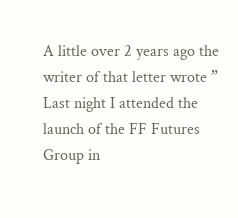A little over 2 years ago the writer of that letter wrote ” Last night I attended the launch of the FF Futures Group in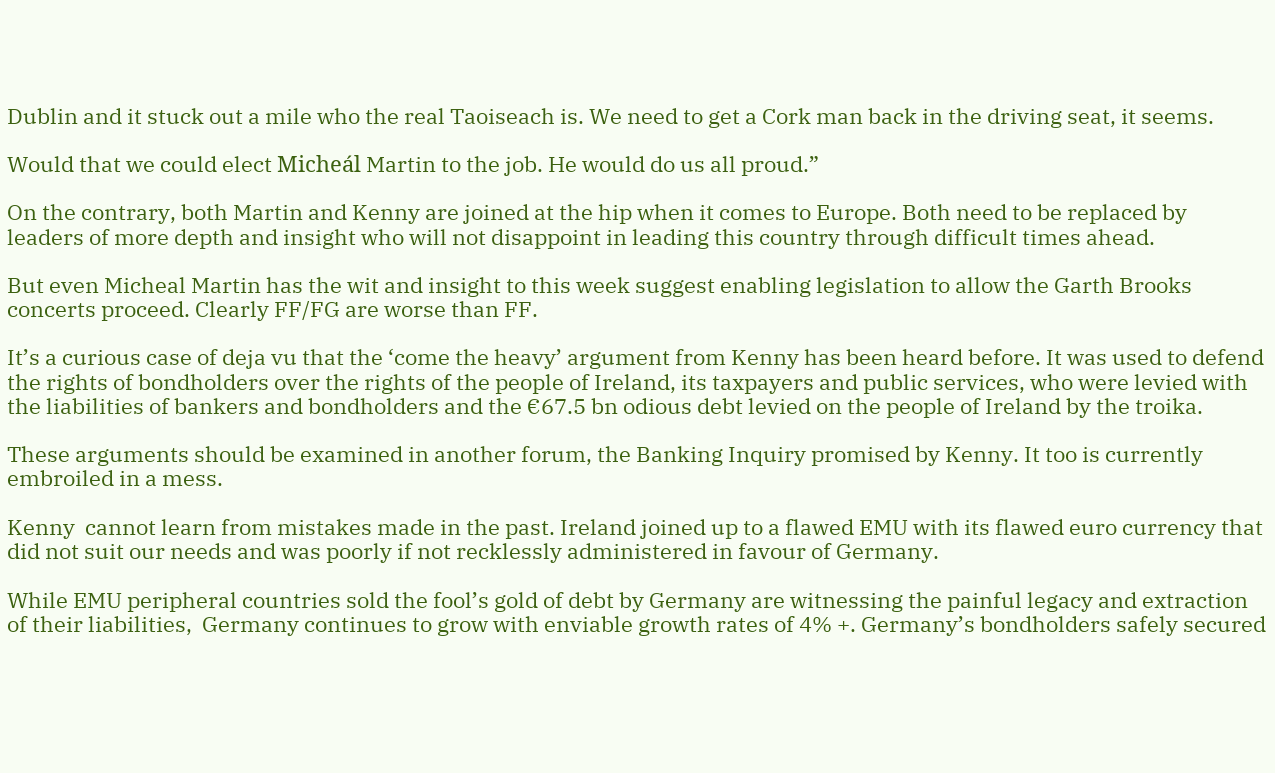Dublin and it stuck out a mile who the real Taoiseach is. We need to get a Cork man back in the driving seat, it seems.

Would that we could elect Micheál Martin to the job. He would do us all proud.”

On the contrary, both Martin and Kenny are joined at the hip when it comes to Europe. Both need to be replaced by leaders of more depth and insight who will not disappoint in leading this country through difficult times ahead.

But even Micheal Martin has the wit and insight to this week suggest enabling legislation to allow the Garth Brooks concerts proceed. Clearly FF/FG are worse than FF.

It’s a curious case of deja vu that the ‘come the heavy’ argument from Kenny has been heard before. It was used to defend the rights of bondholders over the rights of the people of Ireland, its taxpayers and public services, who were levied with the liabilities of bankers and bondholders and the €67.5 bn odious debt levied on the people of Ireland by the troika.

These arguments should be examined in another forum, the Banking Inquiry promised by Kenny. It too is currently embroiled in a mess.

Kenny  cannot learn from mistakes made in the past. Ireland joined up to a flawed EMU with its flawed euro currency that did not suit our needs and was poorly if not recklessly administered in favour of Germany.

While EMU peripheral countries sold the fool’s gold of debt by Germany are witnessing the painful legacy and extraction of their liabilities,  Germany continues to grow with enviable growth rates of 4% +. Germany’s bondholders safely secured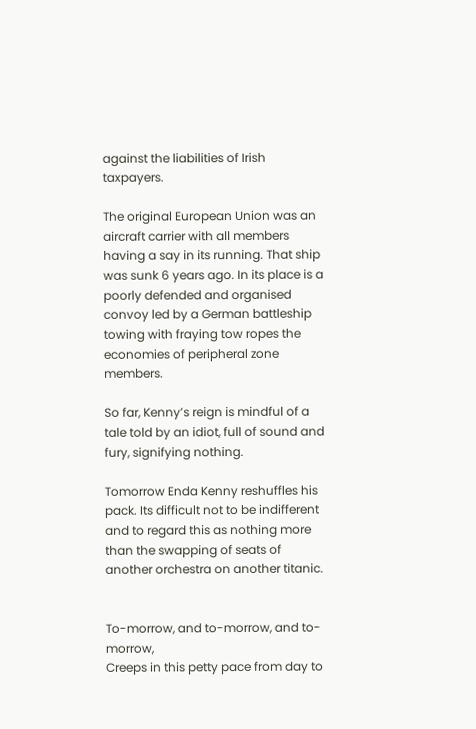against the liabilities of Irish taxpayers.

The original European Union was an aircraft carrier with all members having a say in its running. That ship was sunk 6 years ago. In its place is a poorly defended and organised convoy led by a German battleship towing with fraying tow ropes the economies of peripheral zone members.

So far, Kenny’s reign is mindful of a tale told by an idiot, full of sound and fury, signifying nothing.

Tomorrow Enda Kenny reshuffles his pack. Its difficult not to be indifferent and to regard this as nothing more than the swapping of seats of another orchestra on another titanic.


To-morrow, and to-morrow, and to-morrow,
Creeps in this petty pace from day to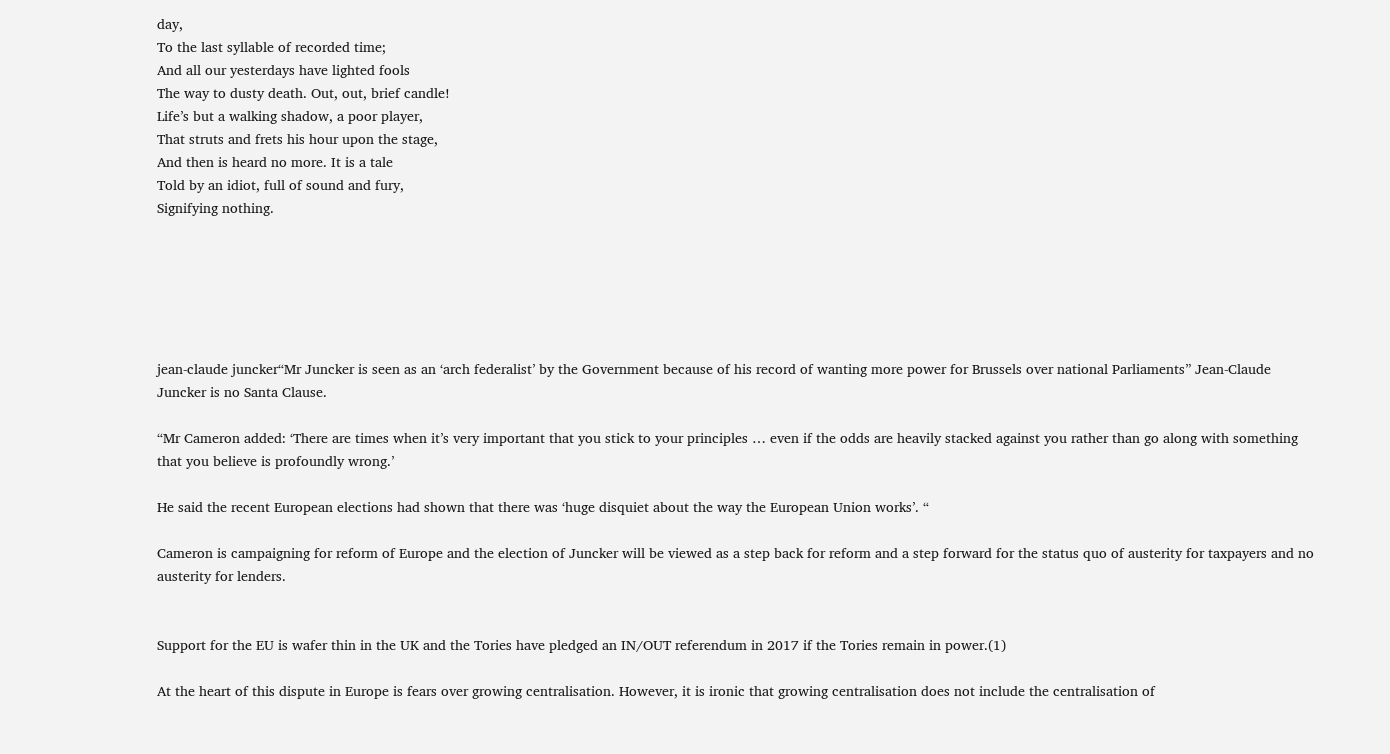day,
To the last syllable of recorded time;
And all our yesterdays have lighted fools
The way to dusty death. Out, out, brief candle!
Life’s but a walking shadow, a poor player,
That struts and frets his hour upon the stage,
And then is heard no more. It is a tale
Told by an idiot, full of sound and fury,
Signifying nothing.






jean-claude juncker“Mr Juncker is seen as an ‘arch federalist’ by the Government because of his record of wanting more power for Brussels over national Parliaments” Jean-Claude Juncker is no Santa Clause.

“Mr Cameron added: ‘There are times when it’s very important that you stick to your principles … even if the odds are heavily stacked against you rather than go along with something that you believe is profoundly wrong.’

He said the recent European elections had shown that there was ‘huge disquiet about the way the European Union works’. “

Cameron is campaigning for reform of Europe and the election of Juncker will be viewed as a step back for reform and a step forward for the status quo of austerity for taxpayers and no austerity for lenders.


Support for the EU is wafer thin in the UK and the Tories have pledged an IN/OUT referendum in 2017 if the Tories remain in power.(1)

At the heart of this dispute in Europe is fears over growing centralisation. However, it is ironic that growing centralisation does not include the centralisation of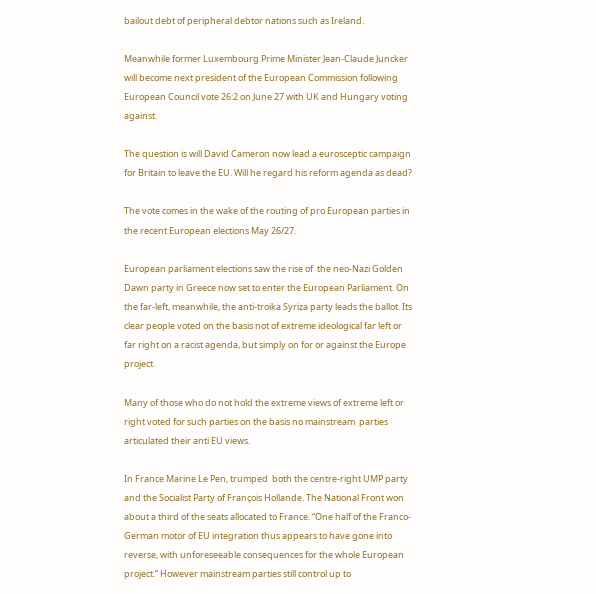bailout debt of peripheral debtor nations such as Ireland.

Meanwhile former Luxembourg Prime Minister Jean-Claude Juncker will become next president of the European Commission following  European Council vote 26:2 on June 27 with UK and Hungary voting against.

The question is will David Cameron now lead a eurosceptic campaign for Britain to leave the EU. Will he regard his reform agenda as dead?

The vote comes in the wake of the routing of pro European parties in the recent European elections May 26/27.

European parliament elections saw the rise of  the neo-Nazi Golden Dawn party in Greece now set to enter the European Parliament. On the far-left, meanwhile, the anti-troika Syriza party leads the ballot. Its clear people voted on the basis not of extreme ideological far left or far right on a racist agenda, but simply on for or against the Europe project.

Many of those who do not hold the extreme views of extreme left or right voted for such parties on the basis no mainstream  parties articulated their anti EU views.

In France Marine Le Pen, trumped  both the centre-right UMP party and the Socialist Party of François Hollande. The National Front won about a third of the seats allocated to France. “One half of the Franco-German motor of EU integration thus appears to have gone into reverse, with unforeseeable consequences for the whole European project.” However mainstream parties still control up to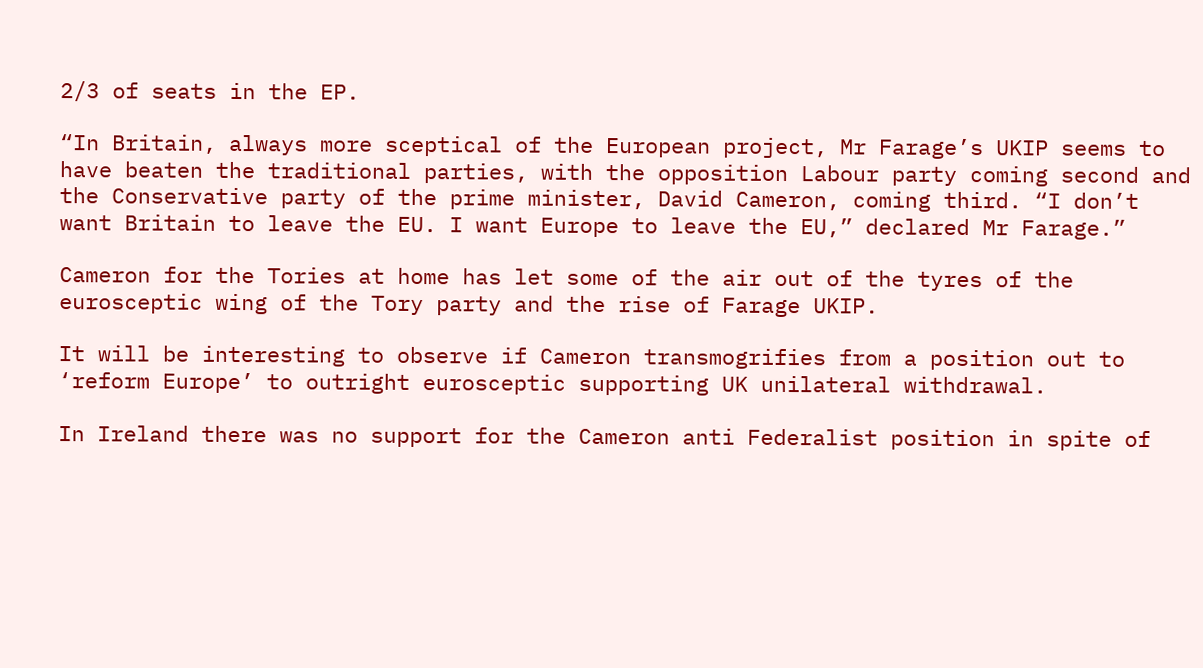2/3 of seats in the EP.

“In Britain, always more sceptical of the European project, Mr Farage’s UKIP seems to have beaten the traditional parties, with the opposition Labour party coming second and the Conservative party of the prime minister, David Cameron, coming third. “I don’t want Britain to leave the EU. I want Europe to leave the EU,” declared Mr Farage.”

Cameron for the Tories at home has let some of the air out of the tyres of the eurosceptic wing of the Tory party and the rise of Farage UKIP.

It will be interesting to observe if Cameron transmogrifies from a position out to ‘reform Europe’ to outright eurosceptic supporting UK unilateral withdrawal.

In Ireland there was no support for the Cameron anti Federalist position in spite of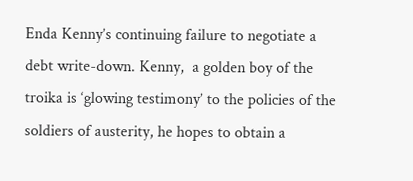Enda Kenny’s continuing failure to negotiate a debt write-down. Kenny,  a golden boy of the troika is ‘glowing testimony’ to the policies of the soldiers of austerity, he hopes to obtain a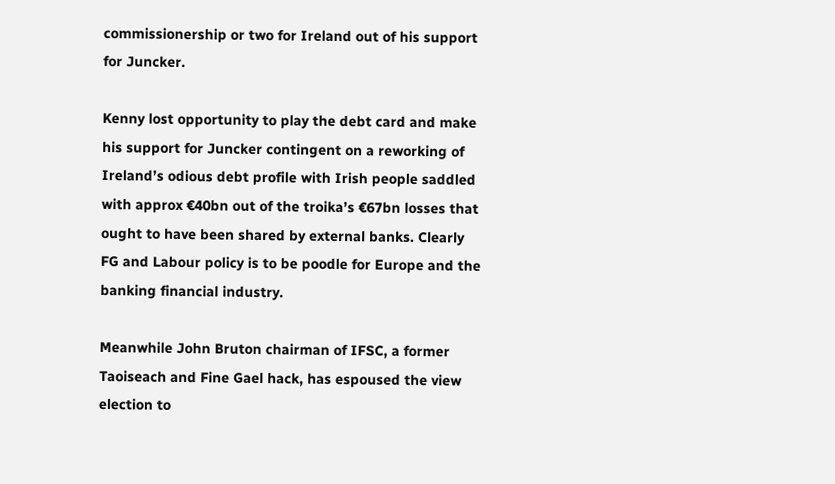commissionership or two for Ireland out of his support for Juncker.

Kenny lost opportunity to play the debt card and make his support for Juncker contingent on a reworking of Ireland’s odious debt profile with Irish people saddled with approx €40bn out of the troika’s €67bn losses that ought to have been shared by external banks. Clearly FG and Labour policy is to be poodle for Europe and the banking financial industry.

Meanwhile John Bruton chairman of IFSC, a former Taoiseach and Fine Gael hack, has espoused the view election to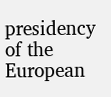presidency of the European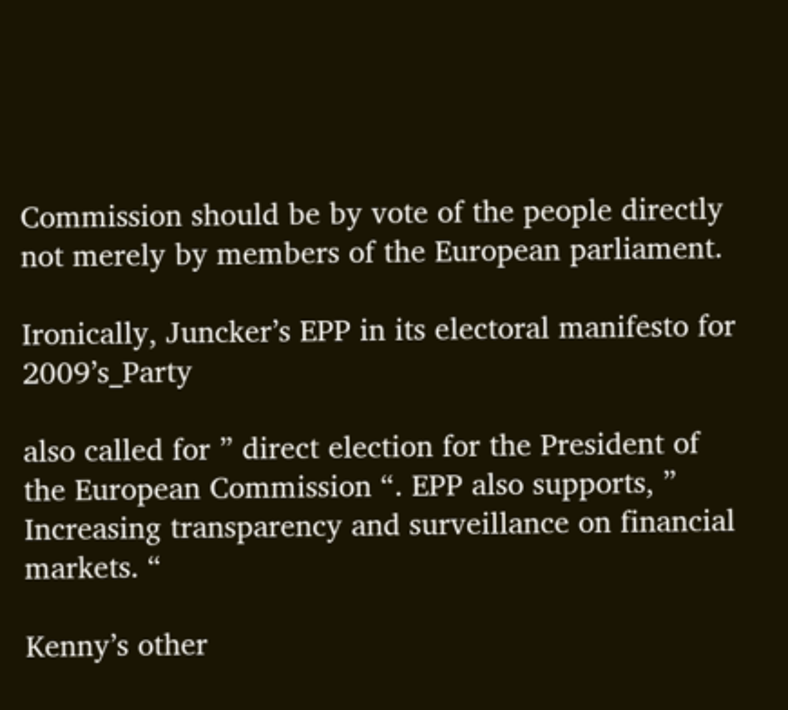Commission should be by vote of the people directly not merely by members of the European parliament.

Ironically, Juncker’s EPP in its electoral manifesto for 2009’s_Party

also called for ” direct election for the President of the European Commission “. EPP also supports, ” Increasing transparency and surveillance on financial markets. “

Kenny’s other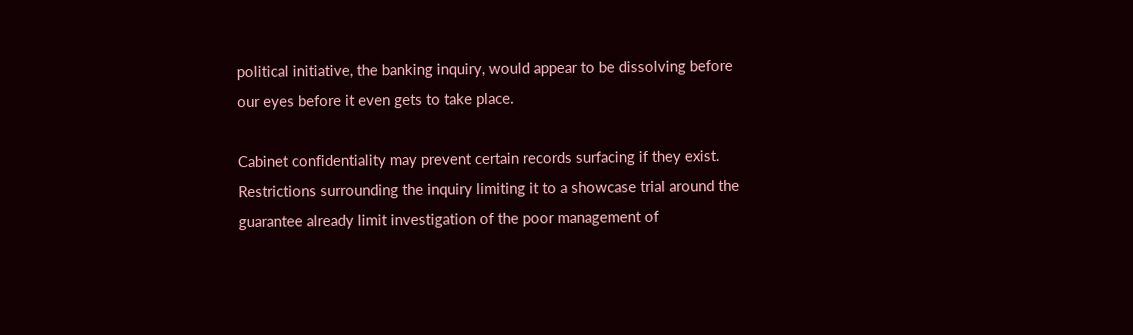political initiative, the banking inquiry, would appear to be dissolving before our eyes before it even gets to take place.

Cabinet confidentiality may prevent certain records surfacing if they exist. Restrictions surrounding the inquiry limiting it to a showcase trial around the guarantee already limit investigation of the poor management of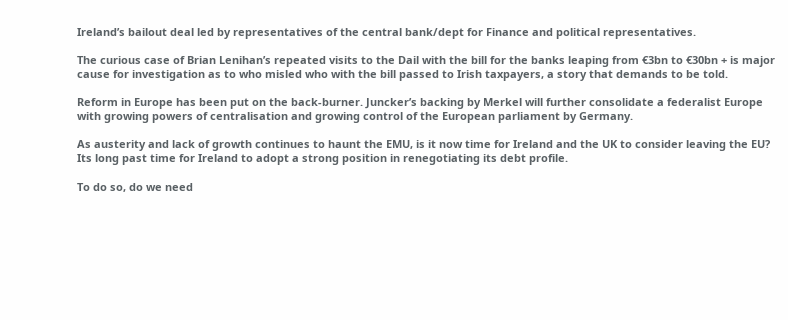Ireland’s bailout deal led by representatives of the central bank/dept for Finance and political representatives.

The curious case of Brian Lenihan’s repeated visits to the Dail with the bill for the banks leaping from €3bn to €30bn + is major cause for investigation as to who misled who with the bill passed to Irish taxpayers, a story that demands to be told.

Reform in Europe has been put on the back-burner. Juncker’s backing by Merkel will further consolidate a federalist Europe with growing powers of centralisation and growing control of the European parliament by Germany.

As austerity and lack of growth continues to haunt the EMU, is it now time for Ireland and the UK to consider leaving the EU? Its long past time for Ireland to adopt a strong position in renegotiating its debt profile.

To do so, do we need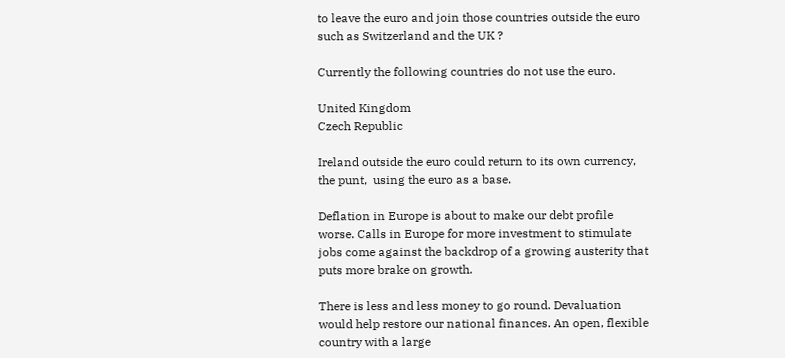to leave the euro and join those countries outside the euro such as Switzerland and the UK ?

Currently the following countries do not use the euro.

United Kingdom
Czech Republic

Ireland outside the euro could return to its own currency, the punt,  using the euro as a base.

Deflation in Europe is about to make our debt profile worse. Calls in Europe for more investment to stimulate jobs come against the backdrop of a growing austerity that puts more brake on growth.

There is less and less money to go round. Devaluation would help restore our national finances. An open, flexible country with a large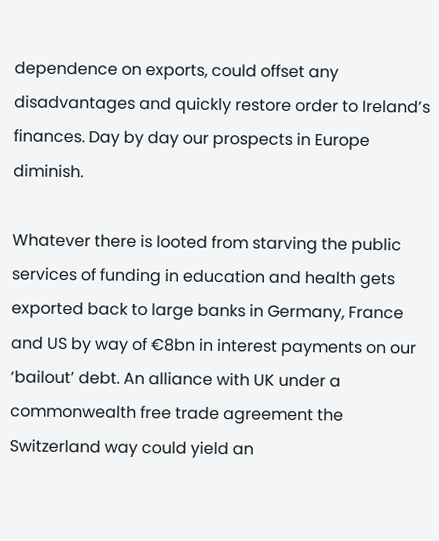dependence on exports, could offset any disadvantages and quickly restore order to Ireland’s finances. Day by day our prospects in Europe diminish.

Whatever there is looted from starving the public services of funding in education and health gets exported back to large banks in Germany, France and US by way of €8bn in interest payments on our ‘bailout’ debt. An alliance with UK under a commonwealth free trade agreement the Switzerland way could yield an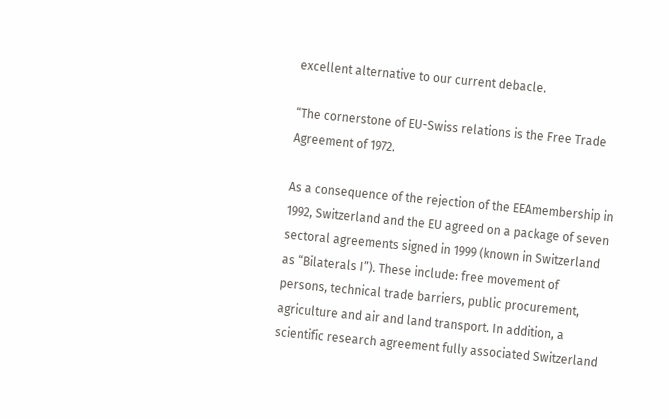excellent alternative to our current debacle.

“The cornerstone of EU-Swiss relations is the Free Trade Agreement of 1972.

As a consequence of the rejection of the EEAmembership in 1992, Switzerland and the EU agreed on a package of seven sectoral agreements signed in 1999 (known in Switzerland as “Bilaterals I”). These include: free movement of persons, technical trade barriers, public procurement, agriculture and air and land transport. In addition, a scientific research agreement fully associated Switzerland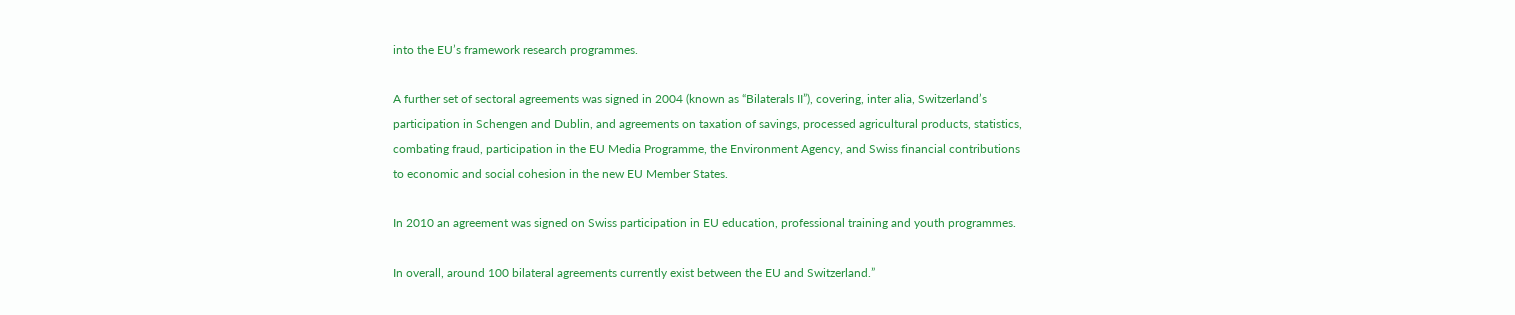into the EU’s framework research programmes.

A further set of sectoral agreements was signed in 2004 (known as “Bilaterals II”), covering, inter alia, Switzerland’s participation in Schengen and Dublin, and agreements on taxation of savings, processed agricultural products, statistics, combating fraud, participation in the EU Media Programme, the Environment Agency, and Swiss financial contributions to economic and social cohesion in the new EU Member States.

In 2010 an agreement was signed on Swiss participation in EU education, professional training and youth programmes.

In overall, around 100 bilateral agreements currently exist between the EU and Switzerland.”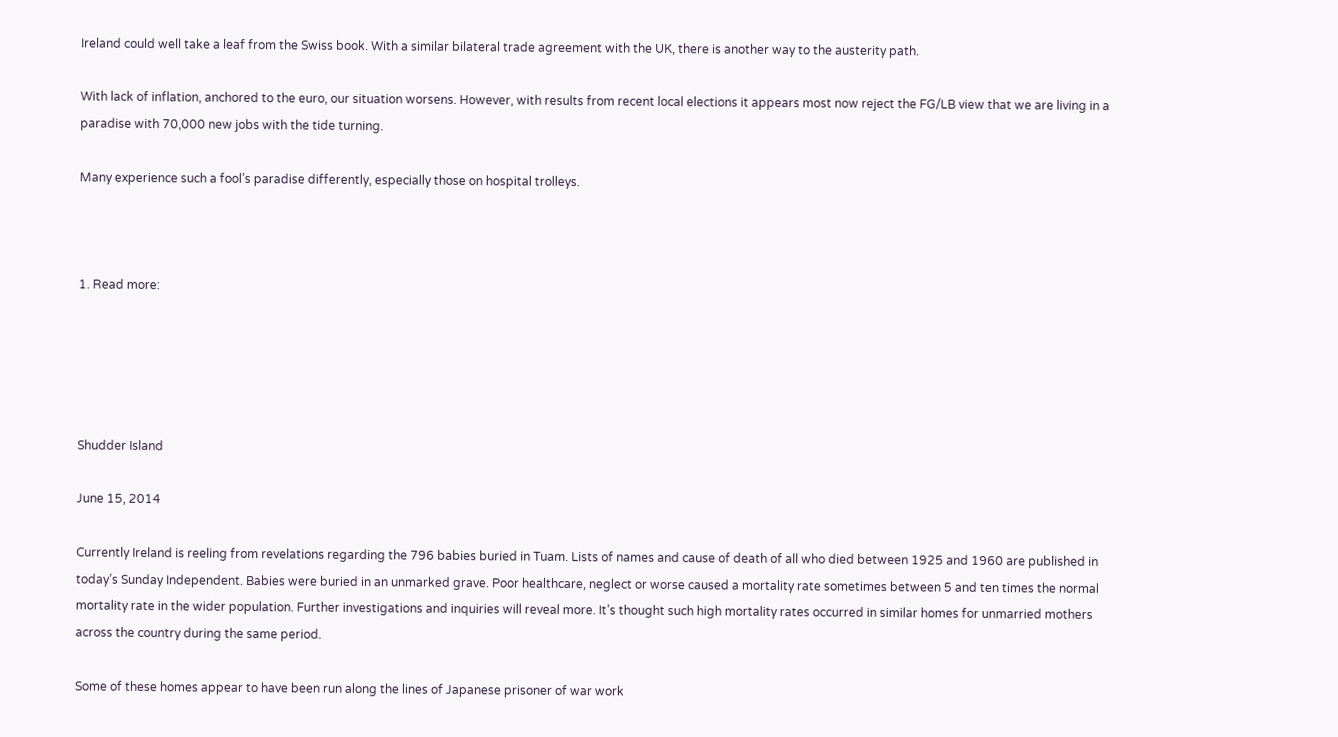Ireland could well take a leaf from the Swiss book. With a similar bilateral trade agreement with the UK, there is another way to the austerity path.

With lack of inflation, anchored to the euro, our situation worsens. However, with results from recent local elections it appears most now reject the FG/LB view that we are living in a paradise with 70,000 new jobs with the tide turning.

Many experience such a fool’s paradise differently, especially those on hospital trolleys.



1. Read more:





Shudder Island

June 15, 2014

Currently Ireland is reeling from revelations regarding the 796 babies buried in Tuam. Lists of names and cause of death of all who died between 1925 and 1960 are published in today’s Sunday Independent. Babies were buried in an unmarked grave. Poor healthcare, neglect or worse caused a mortality rate sometimes between 5 and ten times the normal mortality rate in the wider population. Further investigations and inquiries will reveal more. It’s thought such high mortality rates occurred in similar homes for unmarried mothers across the country during the same period.

Some of these homes appear to have been run along the lines of Japanese prisoner of war work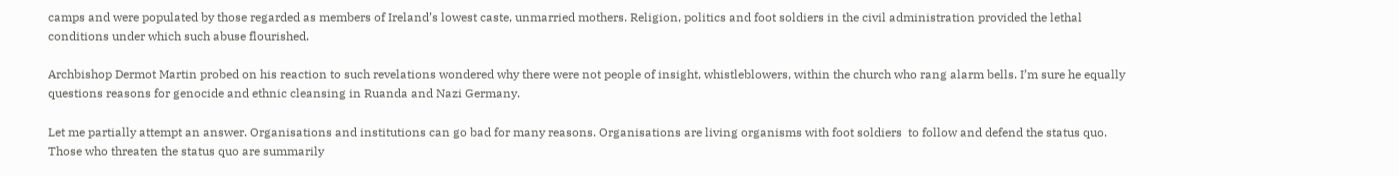camps and were populated by those regarded as members of Ireland’s lowest caste, unmarried mothers. Religion, politics and foot soldiers in the civil administration provided the lethal conditions under which such abuse flourished.

Archbishop Dermot Martin probed on his reaction to such revelations wondered why there were not people of insight, whistleblowers, within the church who rang alarm bells. I’m sure he equally questions reasons for genocide and ethnic cleansing in Ruanda and Nazi Germany.

Let me partially attempt an answer. Organisations and institutions can go bad for many reasons. Organisations are living organisms with foot soldiers  to follow and defend the status quo. Those who threaten the status quo are summarily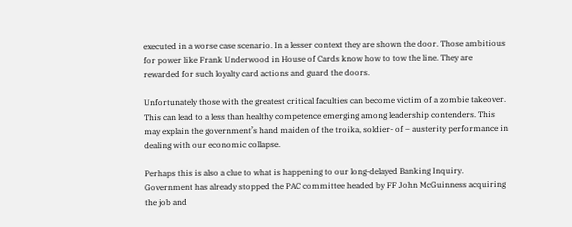executed in a worse case scenario. In a lesser context they are shown the door. Those ambitious for power like Frank Underwood in House of Cards know how to tow the line. They are rewarded for such loyalty card actions and guard the doors.

Unfortunately those with the greatest critical faculties can become victim of a zombie takeover. This can lead to a less than healthy competence emerging among leadership contenders. This may explain the government’s hand maiden of the troika, soldier- of – austerity performance in dealing with our economic collapse.

Perhaps this is also a clue to what is happening to our long-delayed Banking Inquiry. Government has already stopped the PAC committee headed by FF John McGuinness acquiring the job and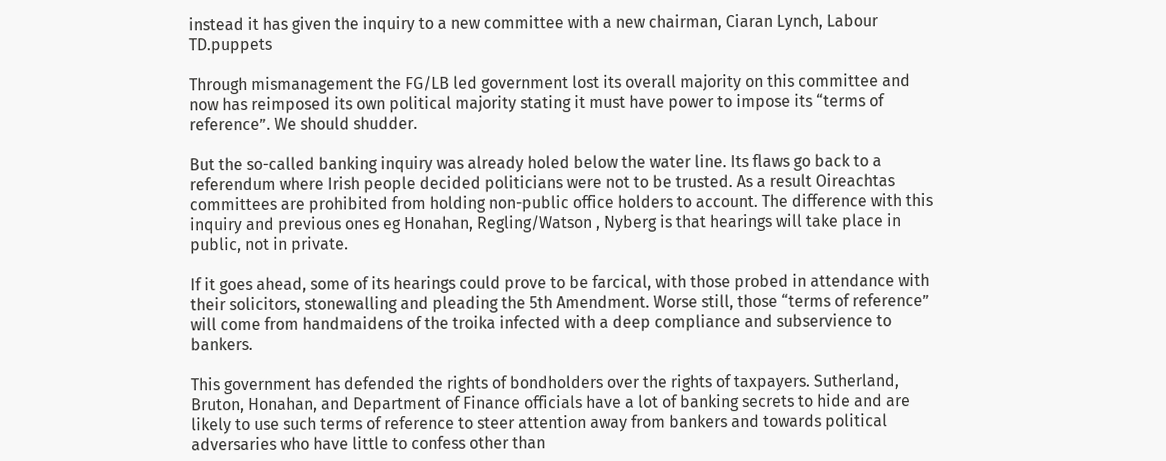instead it has given the inquiry to a new committee with a new chairman, Ciaran Lynch, Labour TD.puppets

Through mismanagement the FG/LB led government lost its overall majority on this committee and now has reimposed its own political majority stating it must have power to impose its “terms of reference”. We should shudder.

But the so-called banking inquiry was already holed below the water line. Its flaws go back to a referendum where Irish people decided politicians were not to be trusted. As a result Oireachtas committees are prohibited from holding non-public office holders to account. The difference with this inquiry and previous ones eg Honahan, Regling/Watson , Nyberg is that hearings will take place in public, not in private.

If it goes ahead, some of its hearings could prove to be farcical, with those probed in attendance with their solicitors, stonewalling and pleading the 5th Amendment. Worse still, those “terms of reference” will come from handmaidens of the troika infected with a deep compliance and subservience to bankers.

This government has defended the rights of bondholders over the rights of taxpayers. Sutherland, Bruton, Honahan, and Department of Finance officials have a lot of banking secrets to hide and are likely to use such terms of reference to steer attention away from bankers and towards political adversaries who have little to confess other than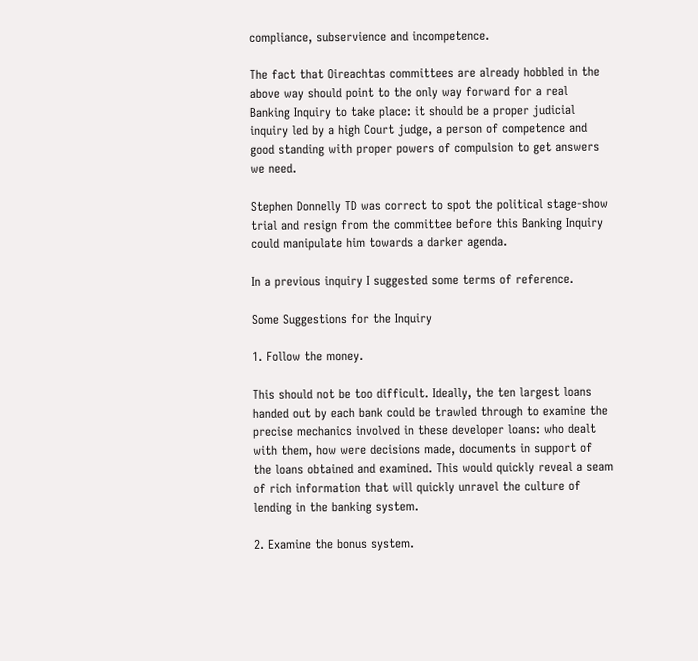compliance, subservience and incompetence.

The fact that Oireachtas committees are already hobbled in the above way should point to the only way forward for a real Banking Inquiry to take place: it should be a proper judicial inquiry led by a high Court judge, a person of competence and good standing with proper powers of compulsion to get answers we need.

Stephen Donnelly TD was correct to spot the political stage-show trial and resign from the committee before this Banking Inquiry could manipulate him towards a darker agenda.

In a previous inquiry I suggested some terms of reference.

Some Suggestions for the Inquiry

1. Follow the money.

This should not be too difficult. Ideally, the ten largest loans handed out by each bank could be trawled through to examine the precise mechanics involved in these developer loans: who dealt with them, how were decisions made, documents in support of the loans obtained and examined. This would quickly reveal a seam of rich information that will quickly unravel the culture of lending in the banking system.

2. Examine the bonus system.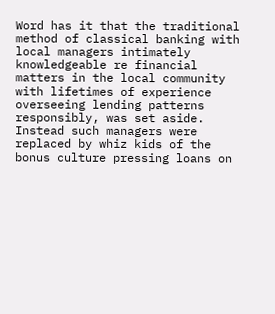Word has it that the traditional method of classical banking with local managers intimately knowledgeable re financial matters in the local community with lifetimes of experience overseeing lending patterns responsibly, was set aside. Instead such managers were replaced by whiz kids of the bonus culture pressing loans on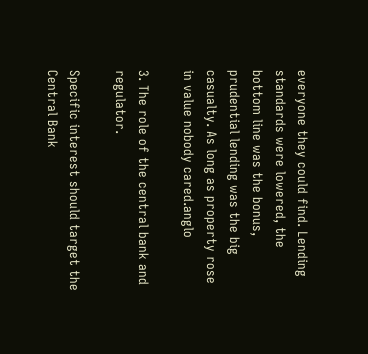everyone they could find. Lending standards were lowered, the bottom line was the bonus, prudential lending was the big casualty. As long as property rose in value nobody cared.anglo

3. The role of the central bank and regulator.

Specific interest should target the Central Bank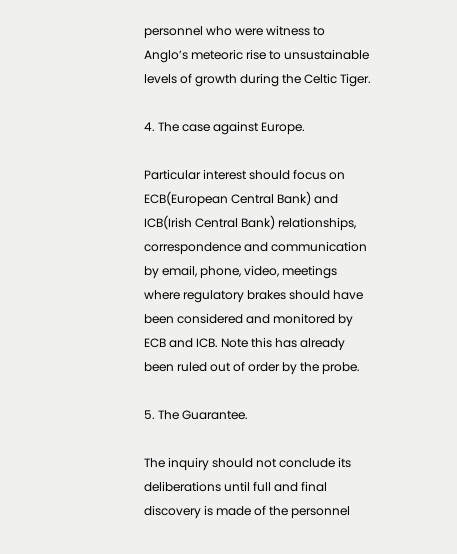personnel who were witness to Anglo’s meteoric rise to unsustainable levels of growth during the Celtic Tiger.

4. The case against Europe.

Particular interest should focus on ECB(European Central Bank) and ICB(Irish Central Bank) relationships, correspondence and communication by email, phone, video, meetings where regulatory brakes should have been considered and monitored by ECB and ICB. Note this has already been ruled out of order by the probe.

5. The Guarantee.

The inquiry should not conclude its deliberations until full and final discovery is made of the personnel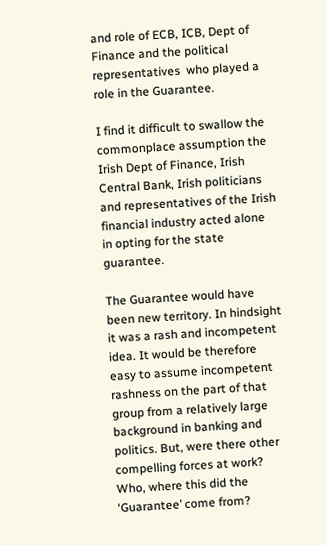and role of ECB, ICB, Dept of Finance and the political representatives  who played a role in the Guarantee.

I find it difficult to swallow the commonplace assumption the Irish Dept of Finance, Irish Central Bank, Irish politicians and representatives of the Irish financial industry acted alone in opting for the state guarantee.

The Guarantee would have been new territory. In hindsight it was a rash and incompetent idea. It would be therefore easy to assume incompetent rashness on the part of that group from a relatively large background in banking and politics. But, were there other compelling forces at work? Who, where this did the ‘Guarantee’ come from?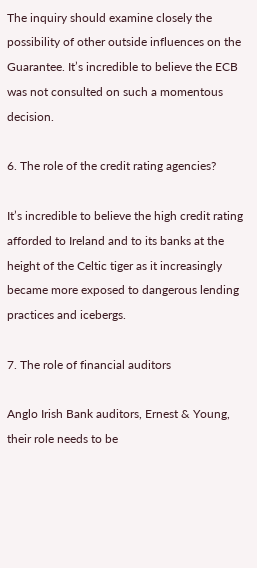The inquiry should examine closely the possibility of other outside influences on the Guarantee. It’s incredible to believe the ECB was not consulted on such a momentous decision.

6. The role of the credit rating agencies?

It’s incredible to believe the high credit rating afforded to Ireland and to its banks at the height of the Celtic tiger as it increasingly became more exposed to dangerous lending practices and icebergs.

7. The role of financial auditors

Anglo Irish Bank auditors, Ernest & Young, their role needs to be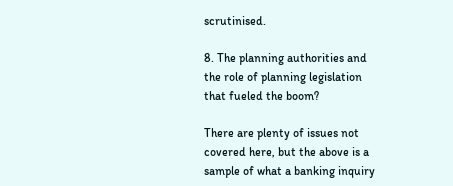scrutinised.

8. The planning authorities and the role of planning legislation that fueled the boom?

There are plenty of issues not covered here, but the above is a sample of what a banking inquiry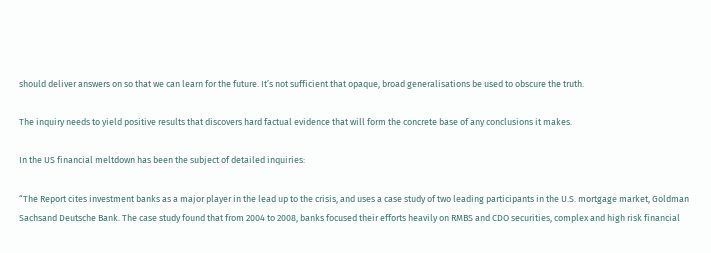should deliver answers on so that we can learn for the future. It’s not sufficient that opaque, broad generalisations be used to obscure the truth.

The inquiry needs to yield positive results that discovers hard factual evidence that will form the concrete base of any conclusions it makes.

In the US financial meltdown has been the subject of detailed inquiries:

“The Report cites investment banks as a major player in the lead up to the crisis, and uses a case study of two leading participants in the U.S. mortgage market, Goldman Sachsand Deutsche Bank. The case study found that from 2004 to 2008, banks focused their efforts heavily on RMBS and CDO securities, complex and high risk financial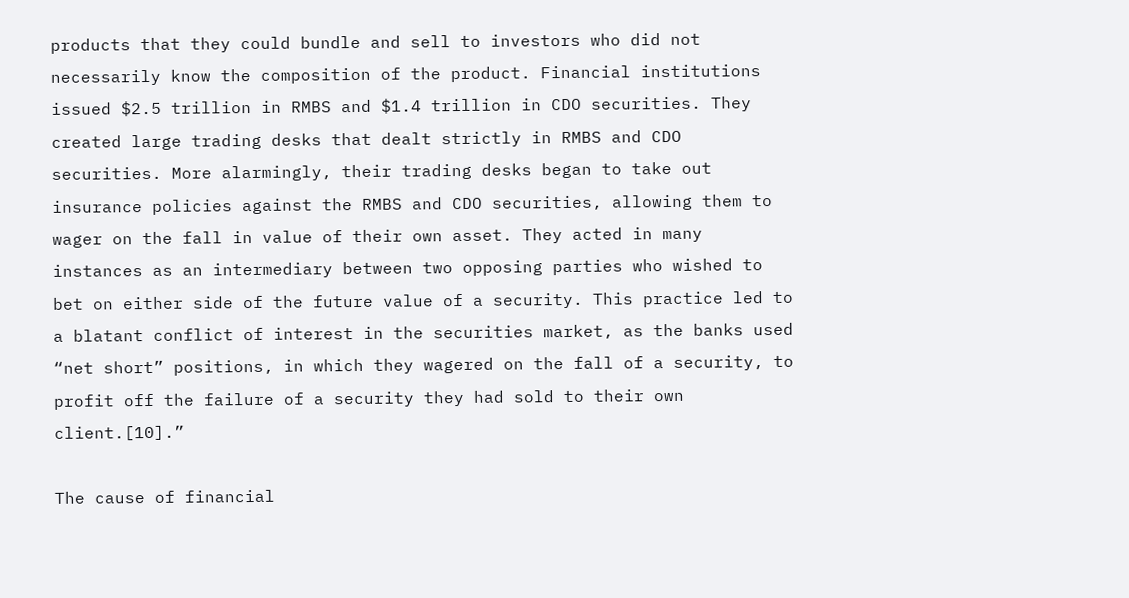products that they could bundle and sell to investors who did not necessarily know the composition of the product. Financial institutions issued $2.5 trillion in RMBS and $1.4 trillion in CDO securities. They created large trading desks that dealt strictly in RMBS and CDO securities. More alarmingly, their trading desks began to take out insurance policies against the RMBS and CDO securities, allowing them to wager on the fall in value of their own asset. They acted in many instances as an intermediary between two opposing parties who wished to bet on either side of the future value of a security. This practice led to a blatant conflict of interest in the securities market, as the banks used “net short” positions, in which they wagered on the fall of a security, to profit off the failure of a security they had sold to their own client.[10].”

The cause of financial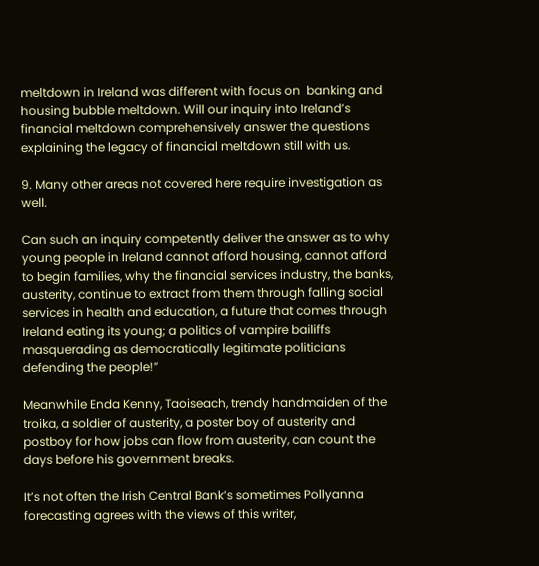meltdown in Ireland was different with focus on  banking and housing bubble meltdown. Will our inquiry into Ireland’s financial meltdown comprehensively answer the questions  explaining the legacy of financial meltdown still with us.

9. Many other areas not covered here require investigation as well.

Can such an inquiry competently deliver the answer as to why young people in Ireland cannot afford housing, cannot afford to begin families, why the financial services industry, the banks, austerity, continue to extract from them through falling social services in health and education, a future that comes through Ireland eating its young; a politics of vampire bailiffs masquerading as democratically legitimate politicians defending the people!”

Meanwhile Enda Kenny, Taoiseach, trendy handmaiden of the troika, a soldier of austerity, a poster boy of austerity and postboy for how jobs can flow from austerity, can count the days before his government breaks.

It’s not often the Irish Central Bank’s sometimes Pollyanna forecasting agrees with the views of this writer,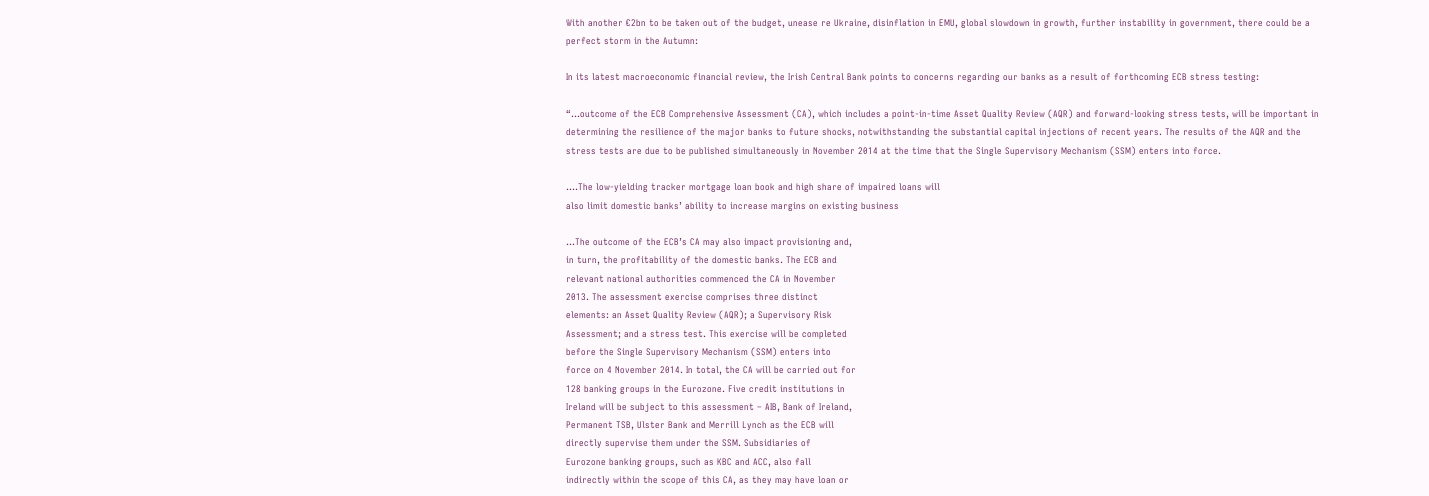With another €2bn to be taken out of the budget, unease re Ukraine, disinflation in EMU, global slowdown in growth, further instability in government, there could be a perfect storm in the Autumn:

In its latest macroeconomic financial review, the Irish Central Bank points to concerns regarding our banks as a result of forthcoming ECB stress testing:

“…outcome of the ECB Comprehensive Assessment (CA), which includes a point-in-time Asset Quality Review (AQR) and forward-looking stress tests, will be important in determining the resilience of the major banks to future shocks, notwithstanding the substantial capital injections of recent years. The results of the AQR and the stress tests are due to be published simultaneously in November 2014 at the time that the Single Supervisory Mechanism (SSM) enters into force.

….The low-yielding tracker mortgage loan book and high share of impaired loans will
also limit domestic banks’ ability to increase margins on existing business

…The outcome of the ECB’s CA may also impact provisioning and,
in turn, the profitability of the domestic banks. The ECB and
relevant national authorities commenced the CA in November
2013. The assessment exercise comprises three distinct
elements: an Asset Quality Review (AQR); a Supervisory Risk
Assessment; and a stress test. This exercise will be completed
before the Single Supervisory Mechanism (SSM) enters into
force on 4 November 2014. In total, the CA will be carried out for
128 banking groups in the Eurozone. Five credit institutions in
Ireland will be subject to this assessment – AIB, Bank of Ireland,
Permanent TSB, Ulster Bank and Merrill Lynch as the ECB will
directly supervise them under the SSM. Subsidiaries of
Eurozone banking groups, such as KBC and ACC, also fall
indirectly within the scope of this CA, as they may have loan or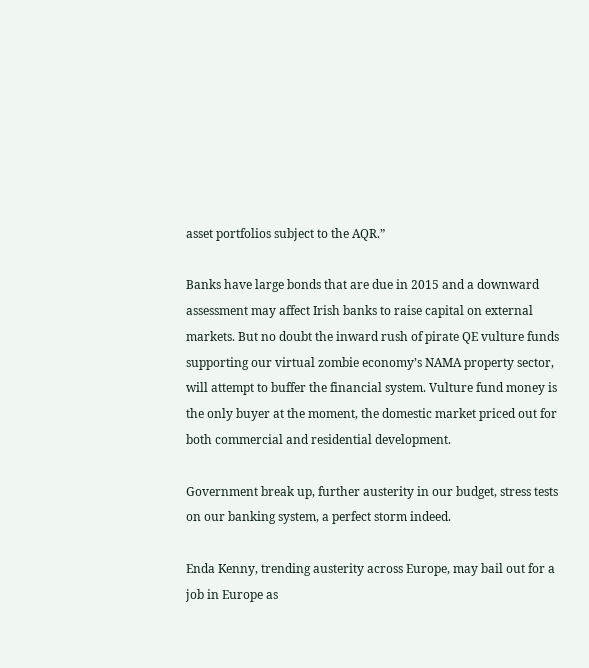asset portfolios subject to the AQR.”

Banks have large bonds that are due in 2015 and a downward assessment may affect Irish banks to raise capital on external markets. But no doubt the inward rush of pirate QE vulture funds supporting our virtual zombie economy’s NAMA property sector, will attempt to buffer the financial system. Vulture fund money is the only buyer at the moment, the domestic market priced out for both commercial and residential development.

Government break up, further austerity in our budget, stress tests on our banking system, a perfect storm indeed.

Enda Kenny, trending austerity across Europe, may bail out for a job in Europe as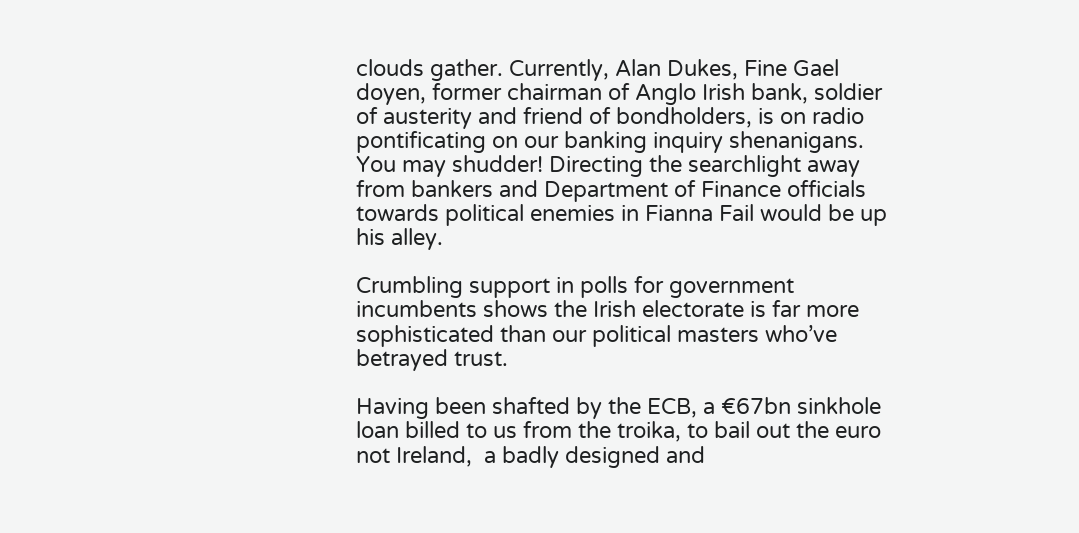clouds gather. Currently, Alan Dukes, Fine Gael doyen, former chairman of Anglo Irish bank, soldier of austerity and friend of bondholders, is on radio pontificating on our banking inquiry shenanigans. You may shudder! Directing the searchlight away from bankers and Department of Finance officials towards political enemies in Fianna Fail would be up his alley.

Crumbling support in polls for government incumbents shows the Irish electorate is far more sophisticated than our political masters who’ve betrayed trust.

Having been shafted by the ECB, a €67bn sinkhole loan billed to us from the troika, to bail out the euro not Ireland,  a badly designed and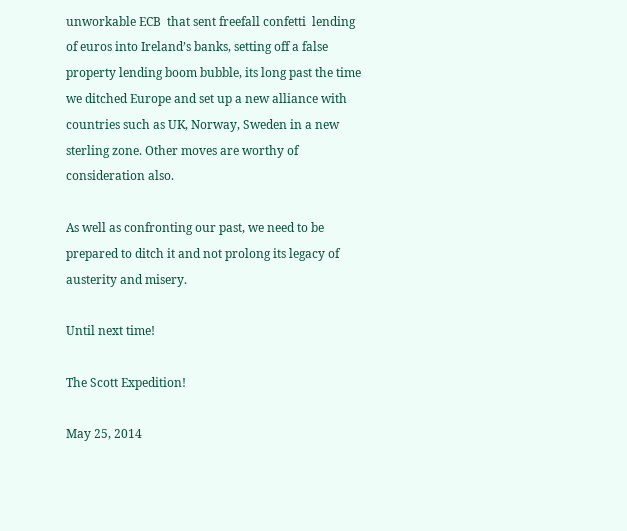unworkable ECB  that sent freefall confetti  lending of euros into Ireland’s banks, setting off a false property lending boom bubble, its long past the time we ditched Europe and set up a new alliance with countries such as UK, Norway, Sweden in a new sterling zone. Other moves are worthy of consideration also.

As well as confronting our past, we need to be prepared to ditch it and not prolong its legacy of austerity and misery.

Until next time!

The Scott Expedition!

May 25, 2014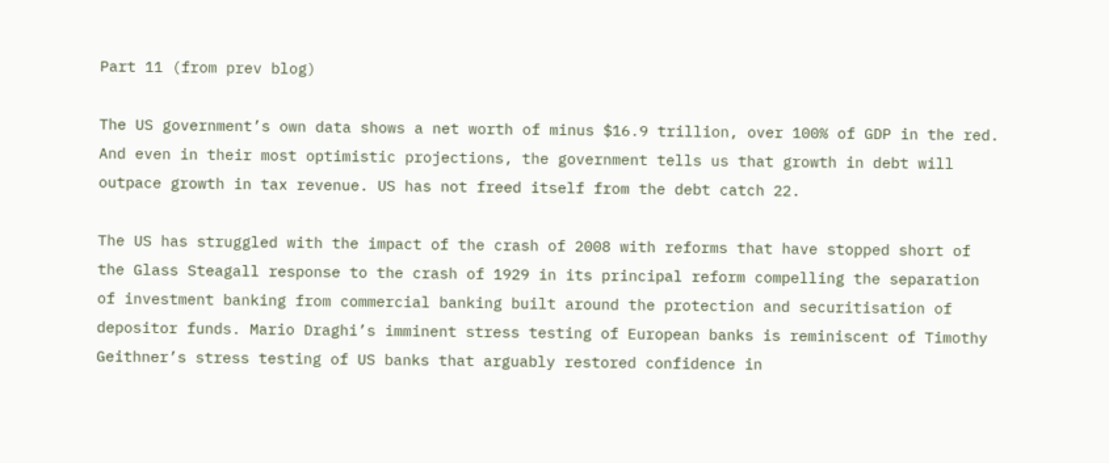Part 11 (from prev blog)

The US government’s own data shows a net worth of minus $16.9 trillion, over 100% of GDP in the red.  And even in their most optimistic projections, the government tells us that growth in debt will outpace growth in tax revenue. US has not freed itself from the debt catch 22.

The US has struggled with the impact of the crash of 2008 with reforms that have stopped short of the Glass Steagall response to the crash of 1929 in its principal reform compelling the separation of investment banking from commercial banking built around the protection and securitisation of depositor funds. Mario Draghi’s imminent stress testing of European banks is reminiscent of Timothy Geithner’s stress testing of US banks that arguably restored confidence in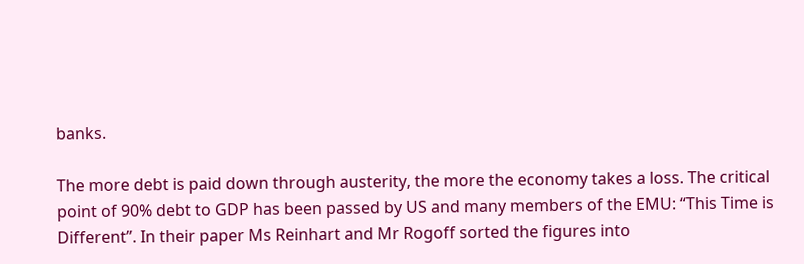banks.

The more debt is paid down through austerity, the more the economy takes a loss. The critical point of 90% debt to GDP has been passed by US and many members of the EMU: “This Time is Different”. In their paper Ms Reinhart and Mr Rogoff sorted the figures into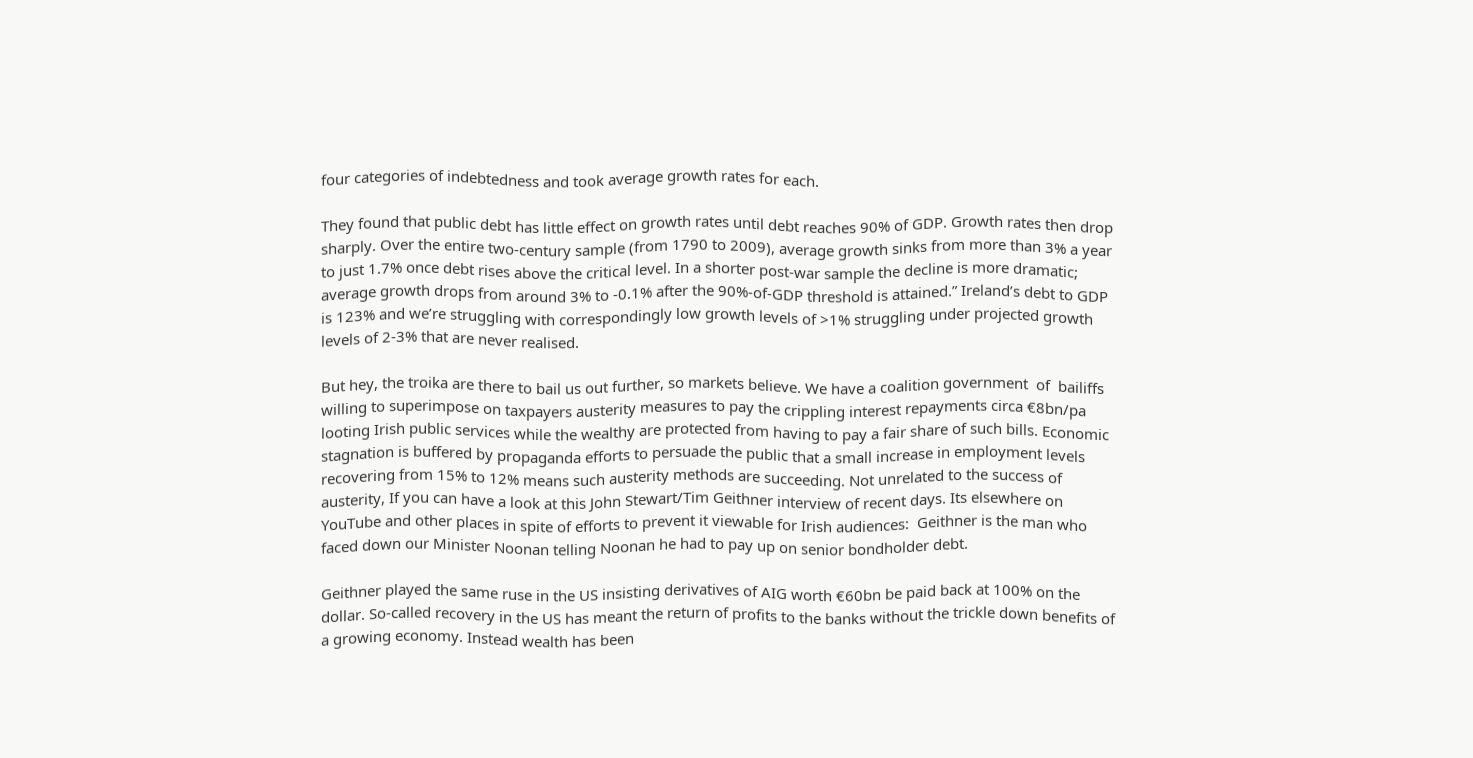four categories of indebtedness and took average growth rates for each.

They found that public debt has little effect on growth rates until debt reaches 90% of GDP. Growth rates then drop sharply. Over the entire two-century sample (from 1790 to 2009), average growth sinks from more than 3% a year to just 1.7% once debt rises above the critical level. In a shorter post-war sample the decline is more dramatic; average growth drops from around 3% to -0.1% after the 90%-of-GDP threshold is attained.” Ireland’s debt to GDP is 123% and we’re struggling with correspondingly low growth levels of >1% struggling under projected growth levels of 2-3% that are never realised.

But hey, the troika are there to bail us out further, so markets believe. We have a coalition government  of  bailiffs willing to superimpose on taxpayers austerity measures to pay the crippling interest repayments circa €8bn/pa looting Irish public services while the wealthy are protected from having to pay a fair share of such bills. Economic stagnation is buffered by propaganda efforts to persuade the public that a small increase in employment levels recovering from 15% to 12% means such austerity methods are succeeding. Not unrelated to the success of austerity, If you can have a look at this John Stewart/Tim Geithner interview of recent days. Its elsewhere on YouTube and other places in spite of efforts to prevent it viewable for Irish audiences:  Geithner is the man who faced down our Minister Noonan telling Noonan he had to pay up on senior bondholder debt.

Geithner played the same ruse in the US insisting derivatives of AIG worth €60bn be paid back at 100% on the dollar. So-called recovery in the US has meant the return of profits to the banks without the trickle down benefits of a growing economy. Instead wealth has been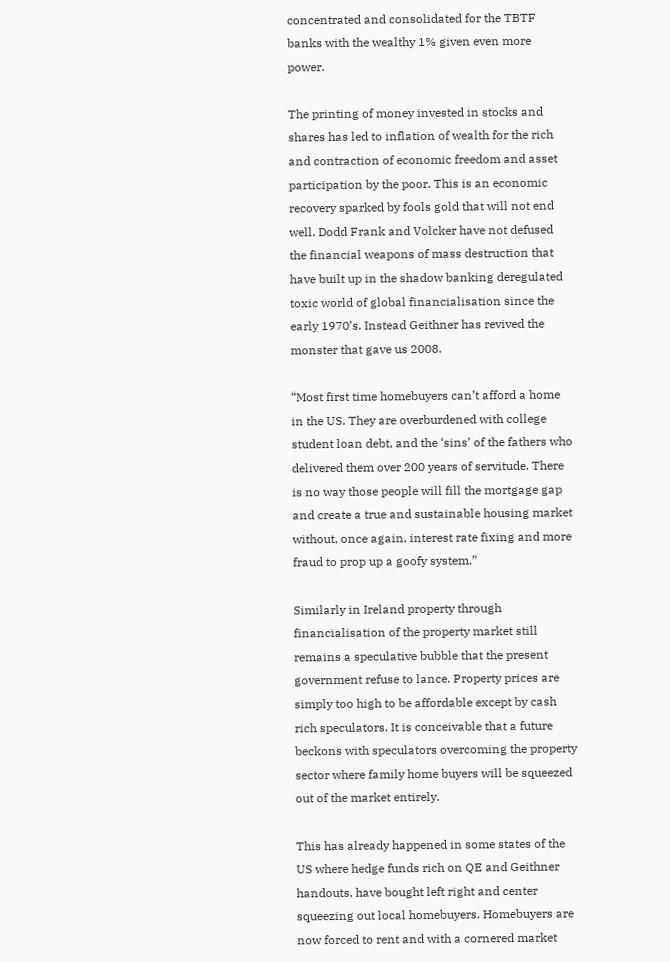concentrated and consolidated for the TBTF banks with the wealthy 1% given even more power.

The printing of money invested in stocks and shares has led to inflation of wealth for the rich and contraction of economic freedom and asset participation by the poor. This is an economic recovery sparked by fools gold that will not end well. Dodd Frank and Volcker have not defused the financial weapons of mass destruction that have built up in the shadow banking deregulated toxic world of global financialisation since the early 1970’s. Instead Geithner has revived the monster that gave us 2008.

“Most first time homebuyers can’t afford a home in the US. They are overburdened with college student loan debt, and the ‘sins’ of the fathers who delivered them over 200 years of servitude. There is no way those people will fill the mortgage gap and create a true and sustainable housing market without, once again, interest rate fixing and more fraud to prop up a goofy system.”

Similarly in Ireland property through financialisation of the property market still remains a speculative bubble that the present government refuse to lance. Property prices are simply too high to be affordable except by cash rich speculators. It is conceivable that a future beckons with speculators overcoming the property sector where family home buyers will be squeezed out of the market entirely.

This has already happened in some states of the US where hedge funds rich on QE and Geithner handouts, have bought left right and center squeezing out local homebuyers. Homebuyers are now forced to rent and with a cornered market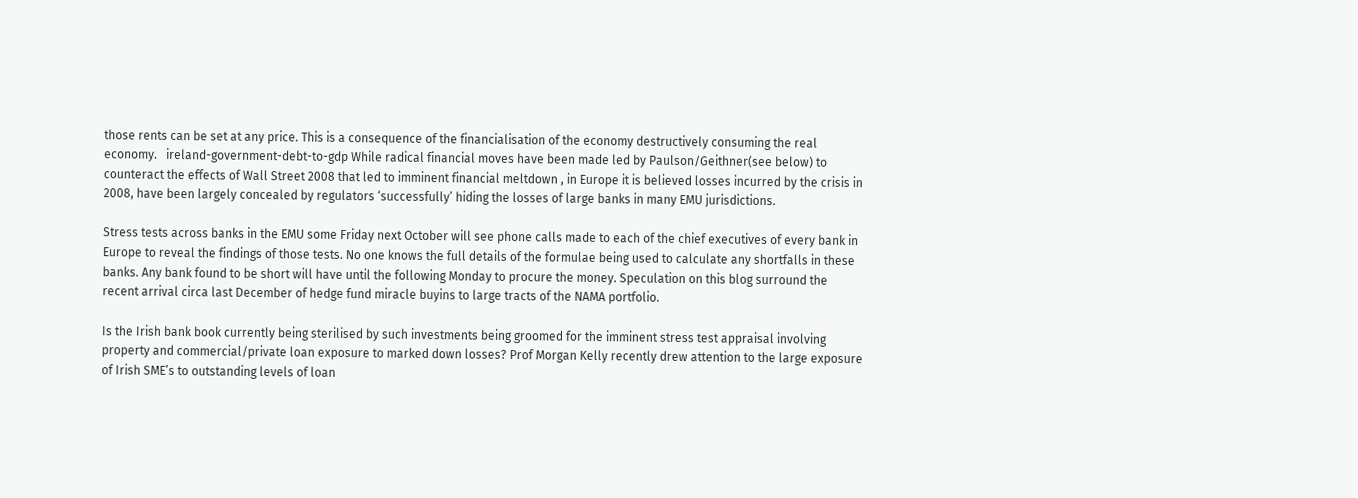those rents can be set at any price. This is a consequence of the financialisation of the economy destructively consuming the real economy.   ireland-government-debt-to-gdp While radical financial moves have been made led by Paulson/Geithner(see below) to counteract the effects of Wall Street 2008 that led to imminent financial meltdown , in Europe it is believed losses incurred by the crisis in 2008, have been largely concealed by regulators ‘successfully’ hiding the losses of large banks in many EMU jurisdictions.

Stress tests across banks in the EMU some Friday next October will see phone calls made to each of the chief executives of every bank in Europe to reveal the findings of those tests. No one knows the full details of the formulae being used to calculate any shortfalls in these banks. Any bank found to be short will have until the following Monday to procure the money. Speculation on this blog surround the recent arrival circa last December of hedge fund miracle buyins to large tracts of the NAMA portfolio.

Is the Irish bank book currently being sterilised by such investments being groomed for the imminent stress test appraisal involving property and commercial/private loan exposure to marked down losses? Prof Morgan Kelly recently drew attention to the large exposure of Irish SME’s to outstanding levels of loan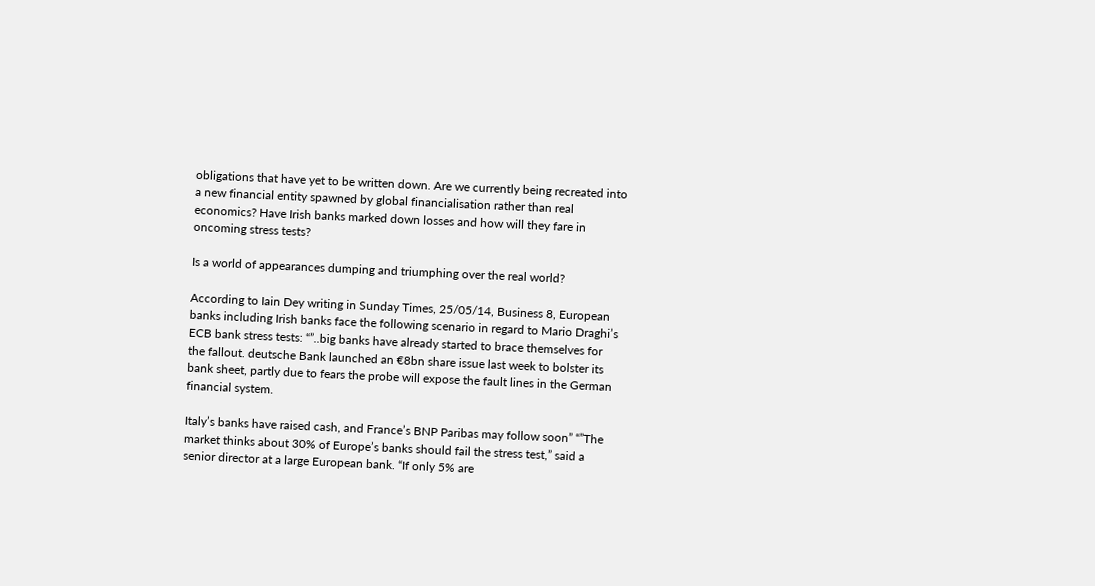obligations that have yet to be written down. Are we currently being recreated into a new financial entity spawned by global financialisation rather than real economics? Have Irish banks marked down losses and how will they fare in oncoming stress tests?

Is a world of appearances dumping and triumphing over the real world?

According to Iain Dey writing in Sunday Times, 25/05/14, Business 8, European banks including Irish banks face the following scenario in regard to Mario Draghi’s ECB bank stress tests: “”..big banks have already started to brace themselves for the fallout. deutsche Bank launched an €8bn share issue last week to bolster its bank sheet, partly due to fears the probe will expose the fault lines in the German financial system.

Italy’s banks have raised cash, and France’s BNP Paribas may follow soon” “”The market thinks about 30% of Europe’s banks should fail the stress test,” said a senior director at a large European bank. “If only 5% are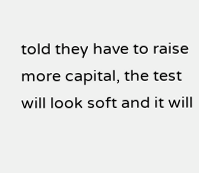told they have to raise more capital, the test will look soft and it will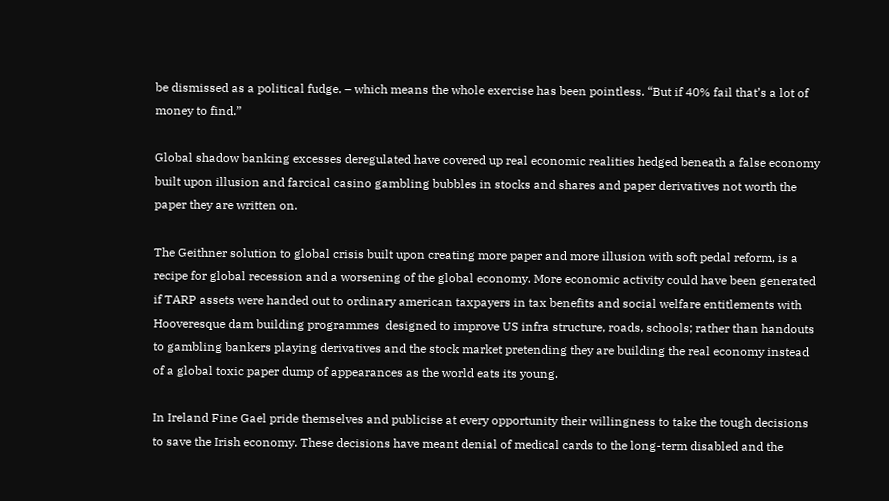be dismissed as a political fudge. – which means the whole exercise has been pointless. “But if 40% fail that’s a lot of money to find.”

Global shadow banking excesses deregulated have covered up real economic realities hedged beneath a false economy built upon illusion and farcical casino gambling bubbles in stocks and shares and paper derivatives not worth the paper they are written on.

The Geithner solution to global crisis built upon creating more paper and more illusion with soft pedal reform, is a recipe for global recession and a worsening of the global economy. More economic activity could have been generated if TARP assets were handed out to ordinary american taxpayers in tax benefits and social welfare entitlements with Hooveresque dam building programmes  designed to improve US infra structure, roads, schools; rather than handouts to gambling bankers playing derivatives and the stock market pretending they are building the real economy instead of a global toxic paper dump of appearances as the world eats its young.

In Ireland Fine Gael pride themselves and publicise at every opportunity their willingness to take the tough decisions to save the Irish economy. These decisions have meant denial of medical cards to the long-term disabled and the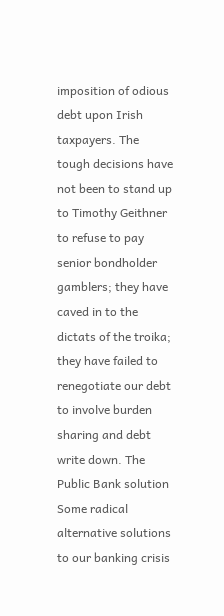imposition of odious debt upon Irish taxpayers. The tough decisions have not been to stand up to Timothy Geithner to refuse to pay senior bondholder gamblers; they have caved in to the dictats of the troika; they have failed to renegotiate our debt to involve burden sharing and debt write down. The Public Bank solution Some radical alternative solutions to our banking crisis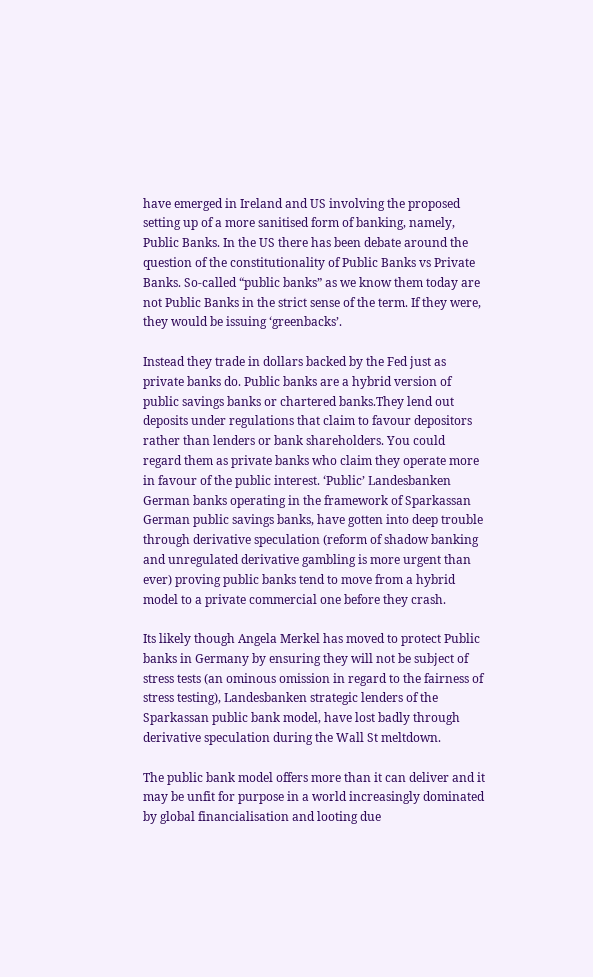have emerged in Ireland and US involving the proposed setting up of a more sanitised form of banking, namely, Public Banks. In the US there has been debate around the question of the constitutionality of Public Banks vs Private Banks. So-called “public banks” as we know them today are not Public Banks in the strict sense of the term. If they were, they would be issuing ‘greenbacks’.

Instead they trade in dollars backed by the Fed just as private banks do. Public banks are a hybrid version of public savings banks or chartered banks.They lend out deposits under regulations that claim to favour depositors rather than lenders or bank shareholders. You could regard them as private banks who claim they operate more in favour of the public interest. ‘Public’ Landesbanken German banks operating in the framework of Sparkassan German public savings banks, have gotten into deep trouble through derivative speculation (reform of shadow banking and unregulated derivative gambling is more urgent than ever) proving public banks tend to move from a hybrid model to a private commercial one before they crash.

Its likely though Angela Merkel has moved to protect Public banks in Germany by ensuring they will not be subject of stress tests (an ominous omission in regard to the fairness of stress testing), Landesbanken strategic lenders of the Sparkassan public bank model, have lost badly through derivative speculation during the Wall St meltdown.

The public bank model offers more than it can deliver and it may be unfit for purpose in a world increasingly dominated by global financialisation and looting due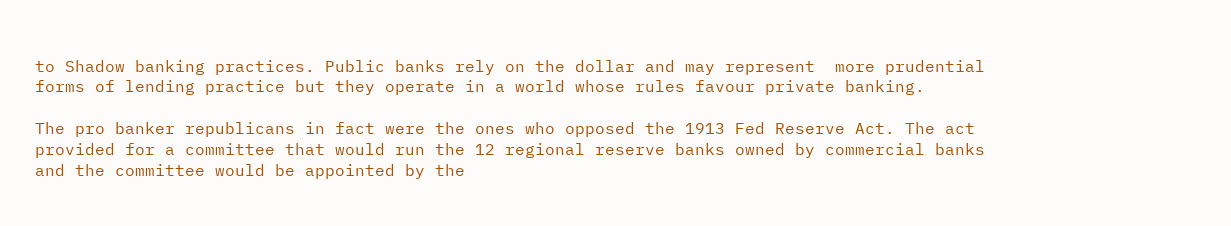to Shadow banking practices. Public banks rely on the dollar and may represent  more prudential forms of lending practice but they operate in a world whose rules favour private banking.

The pro banker republicans in fact were the ones who opposed the 1913 Fed Reserve Act. The act provided for a committee that would run the 12 regional reserve banks owned by commercial banks and the committee would be appointed by the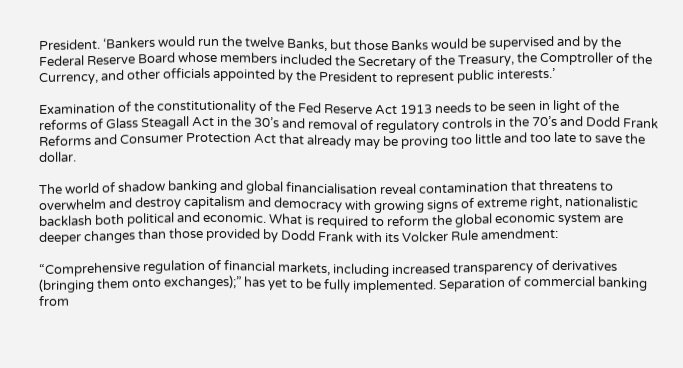President. ‘Bankers would run the twelve Banks, but those Banks would be supervised and by the Federal Reserve Board whose members included the Secretary of the Treasury, the Comptroller of the Currency, and other officials appointed by the President to represent public interests.’

Examination of the constitutionality of the Fed Reserve Act 1913 needs to be seen in light of the reforms of Glass Steagall Act in the 30’s and removal of regulatory controls in the 70’s and Dodd Frank Reforms and Consumer Protection Act that already may be proving too little and too late to save the dollar.

The world of shadow banking and global financialisation reveal contamination that threatens to overwhelm and destroy capitalism and democracy with growing signs of extreme right, nationalistic backlash both political and economic. What is required to reform the global economic system are deeper changes than those provided by Dodd Frank with its Volcker Rule amendment:

“Comprehensive regulation of financial markets, including increased transparency of derivatives (bringing them onto exchanges);” has yet to be fully implemented. Separation of commercial banking from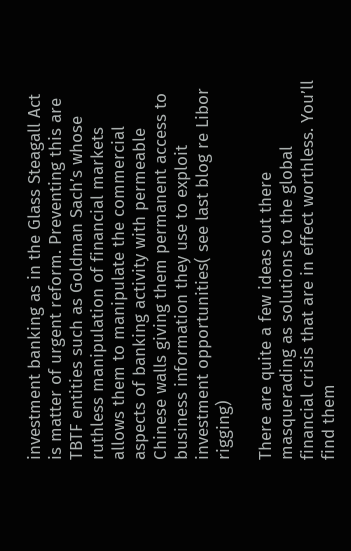investment banking as in the Glass Steagall Act is matter of urgent reform. Preventing this are TBTF entities such as Goldman Sach’s whose ruthless manipulation of financial markets allows them to manipulate the commercial aspects of banking activity with permeable Chinese walls giving them permanent access to business information they use to exploit investment opportunities( see last blog re Libor rigging)

There are quite a few ideas out there masquerading as solutions to the global financial crisis that are in effect worthless. You’ll find them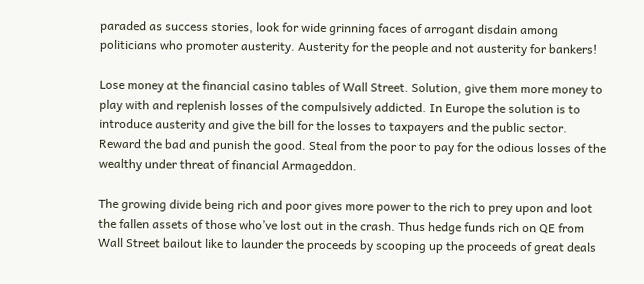paraded as success stories, look for wide grinning faces of arrogant disdain among politicians who promoter austerity. Austerity for the people and not austerity for bankers!

Lose money at the financial casino tables of Wall Street. Solution, give them more money to play with and replenish losses of the compulsively addicted. In Europe the solution is to introduce austerity and give the bill for the losses to taxpayers and the public sector. Reward the bad and punish the good. Steal from the poor to pay for the odious losses of the wealthy under threat of financial Armageddon.

The growing divide being rich and poor gives more power to the rich to prey upon and loot the fallen assets of those who’ve lost out in the crash. Thus hedge funds rich on QE from Wall Street bailout like to launder the proceeds by scooping up the proceeds of great deals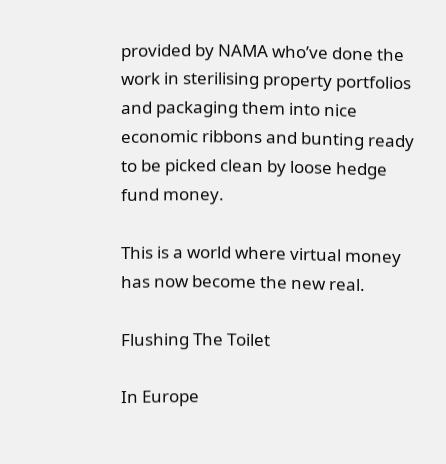provided by NAMA who’ve done the work in sterilising property portfolios and packaging them into nice economic ribbons and bunting ready to be picked clean by loose hedge fund money.

This is a world where virtual money has now become the new real.

Flushing The Toilet

In Europe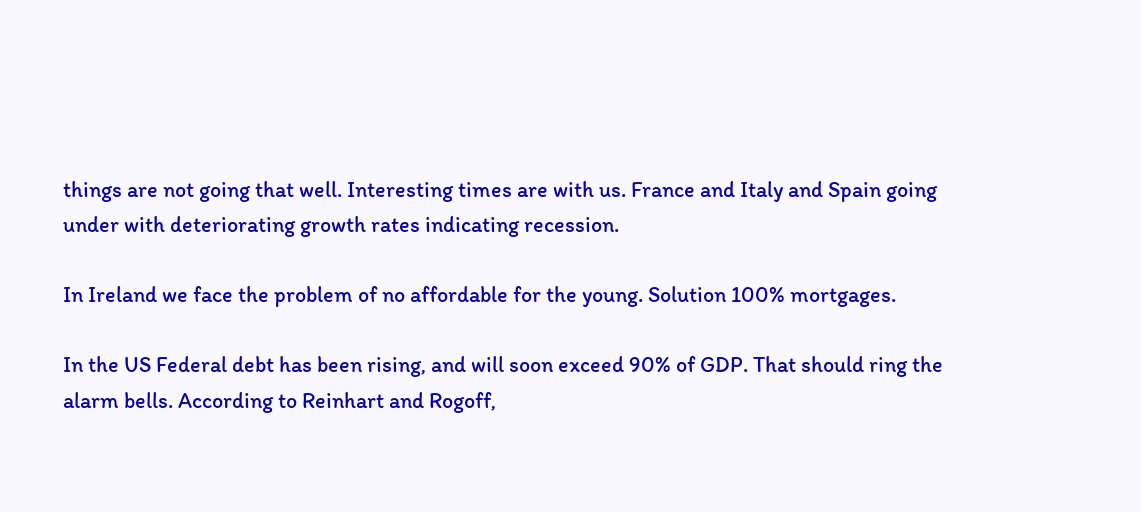things are not going that well. Interesting times are with us. France and Italy and Spain going under with deteriorating growth rates indicating recession.

In Ireland we face the problem of no affordable for the young. Solution 100% mortgages.

In the US Federal debt has been rising, and will soon exceed 90% of GDP. That should ring the alarm bells. According to Reinhart and Rogoff,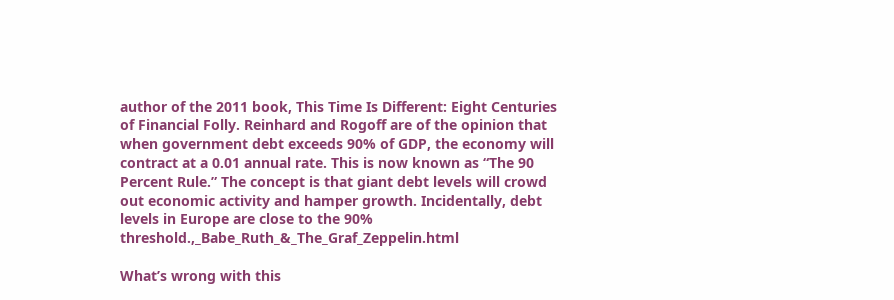author of the 2011 book, This Time Is Different: Eight Centuries of Financial Folly. Reinhard and Rogoff are of the opinion that when government debt exceeds 90% of GDP, the economy will contract at a 0.01 annual rate. This is now known as “The 90 Percent Rule.” The concept is that giant debt levels will crowd out economic activity and hamper growth. Incidentally, debt levels in Europe are close to the 90% threshold.,_Babe_Ruth_&_The_Graf_Zeppelin.html

What’s wrong with this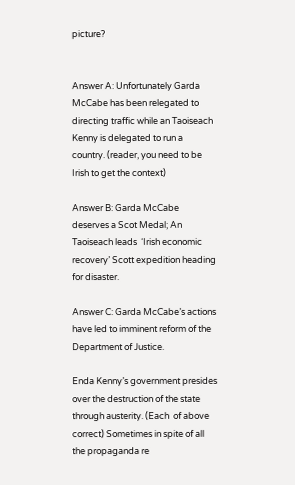picture?


Answer A: Unfortunately Garda McCabe has been relegated to directing traffic while an Taoiseach Kenny is delegated to run a country. (reader, you need to be Irish to get the context)

Answer B: Garda McCabe deserves a Scot Medal; An Taoiseach leads  ‘Irish economic recovery’ Scott expedition heading for disaster.

Answer C: Garda McCabe’s actions have led to imminent reform of the Department of Justice.

Enda Kenny’s government presides over the destruction of the state through austerity. (Each  of above correct) Sometimes in spite of all the propaganda re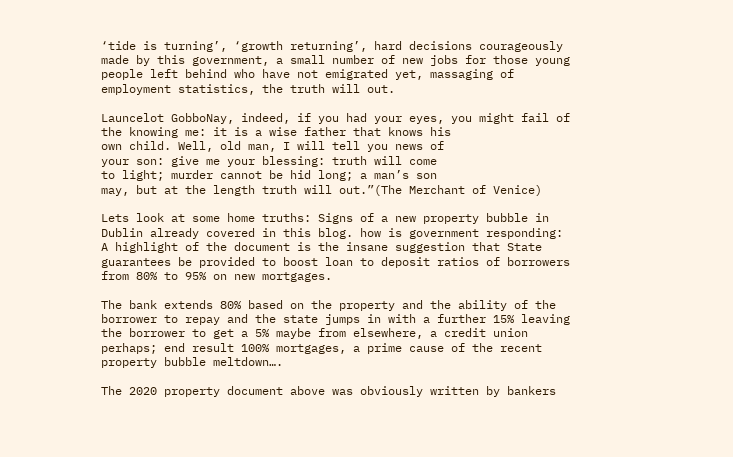‘tide is turning’, ‘growth returning’, hard decisions courageously made by this government, a small number of new jobs for those young people left behind who have not emigrated yet, massaging of employment statistics, the truth will out.

Launcelot GobboNay, indeed, if you had your eyes, you might fail of
the knowing me: it is a wise father that knows his
own child. Well, old man, I will tell you news of
your son: give me your blessing: truth will come
to light; murder cannot be hid long; a man’s son
may, but at the length truth will out.”(The Merchant of Venice)

Lets look at some home truths: Signs of a new property bubble in Dublin already covered in this blog. how is government responding: A highlight of the document is the insane suggestion that State guarantees be provided to boost loan to deposit ratios of borrowers from 80% to 95% on new mortgages.

The bank extends 80% based on the property and the ability of the borrower to repay and the state jumps in with a further 15% leaving the borrower to get a 5% maybe from elsewhere, a credit union perhaps; end result 100% mortgages, a prime cause of the recent property bubble meltdown….

The 2020 property document above was obviously written by bankers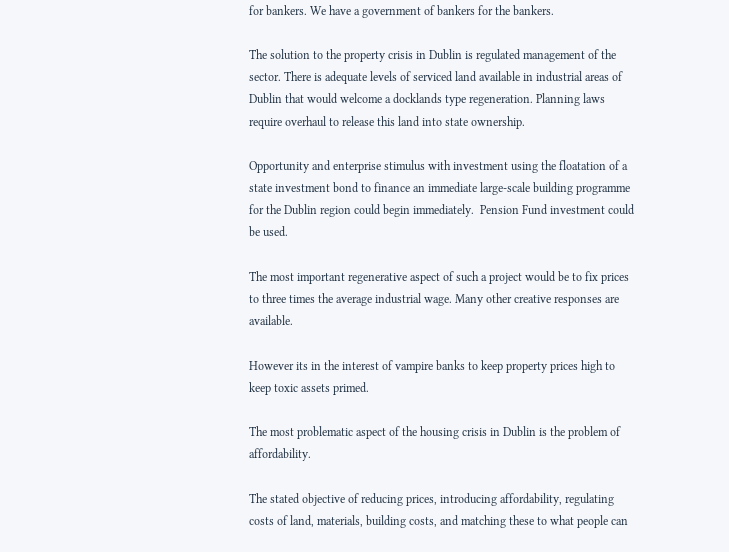for bankers. We have a government of bankers for the bankers.

The solution to the property crisis in Dublin is regulated management of the sector. There is adequate levels of serviced land available in industrial areas of Dublin that would welcome a docklands type regeneration. Planning laws require overhaul to release this land into state ownership.

Opportunity and enterprise stimulus with investment using the floatation of a state investment bond to finance an immediate large-scale building programme for the Dublin region could begin immediately.  Pension Fund investment could be used.

The most important regenerative aspect of such a project would be to fix prices to three times the average industrial wage. Many other creative responses are available.

However its in the interest of vampire banks to keep property prices high to keep toxic assets primed.

The most problematic aspect of the housing crisis in Dublin is the problem of affordability.

The stated objective of reducing prices, introducing affordability, regulating costs of land, materials, building costs, and matching these to what people can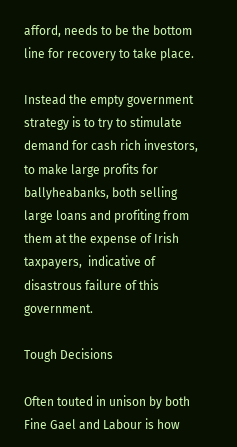afford, needs to be the bottom line for recovery to take place.

Instead the empty government strategy is to try to stimulate demand for cash rich investors, to make large profits for ballyheabanks, both selling large loans and profiting from them at the expense of Irish taxpayers,  indicative of  disastrous failure of this government.

Tough Decisions

Often touted in unison by both Fine Gael and Labour is how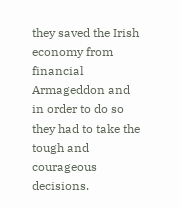they saved the Irish economy from financial Armageddon and in order to do so they had to take the tough and courageous decisions.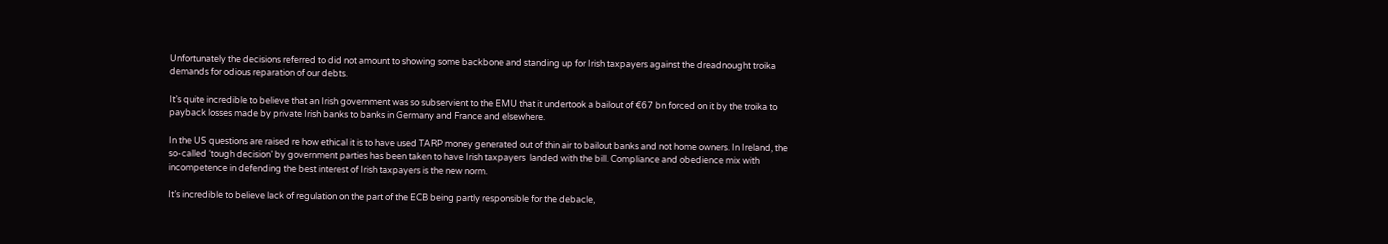Unfortunately the decisions referred to did not amount to showing some backbone and standing up for Irish taxpayers against the dreadnought troika demands for odious reparation of our debts.

It’s quite incredible to believe that an Irish government was so subservient to the EMU that it undertook a bailout of €67 bn forced on it by the troika to payback losses made by private Irish banks to banks in Germany and France and elsewhere.

In the US questions are raised re how ethical it is to have used TARP money generated out of thin air to bailout banks and not home owners. In Ireland, the so-called ‘tough decision’ by government parties has been taken to have Irish taxpayers  landed with the bill. Compliance and obedience mix with incompetence in defending the best interest of Irish taxpayers is the new norm.

It’s incredible to believe lack of regulation on the part of the ECB being partly responsible for the debacle,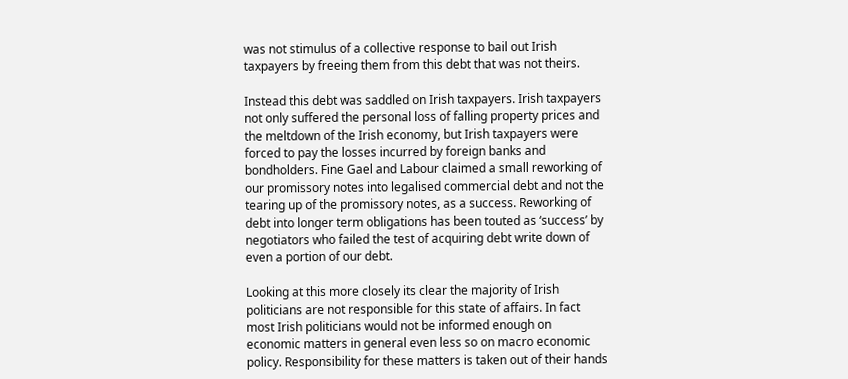was not stimulus of a collective response to bail out Irish taxpayers by freeing them from this debt that was not theirs.

Instead this debt was saddled on Irish taxpayers. Irish taxpayers not only suffered the personal loss of falling property prices and the meltdown of the Irish economy, but Irish taxpayers were forced to pay the losses incurred by foreign banks and bondholders. Fine Gael and Labour claimed a small reworking of our promissory notes into legalised commercial debt and not the tearing up of the promissory notes, as a success. Reworking of debt into longer term obligations has been touted as ‘success’ by negotiators who failed the test of acquiring debt write down of even a portion of our debt.

Looking at this more closely its clear the majority of Irish politicians are not responsible for this state of affairs. In fact most Irish politicians would not be informed enough on economic matters in general even less so on macro economic policy. Responsibility for these matters is taken out of their hands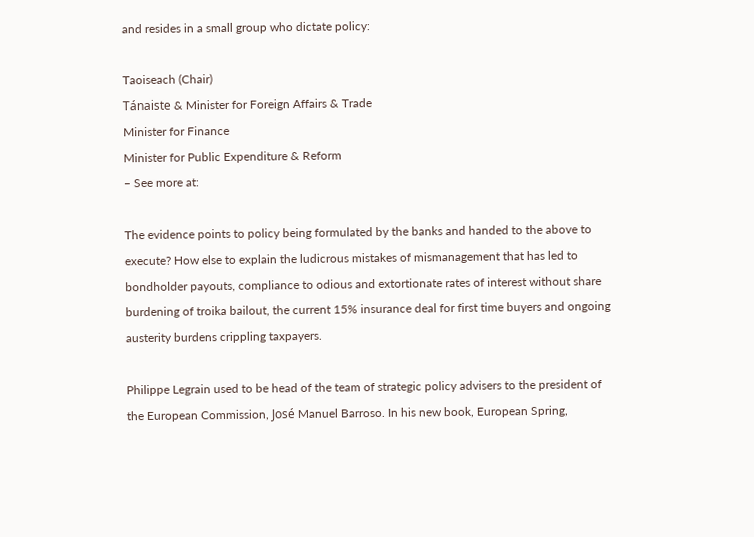and resides in a small group who dictate policy:

Taoiseach (Chair)
Tánaiste & Minister for Foreign Affairs & Trade
Minister for Finance
Minister for Public Expenditure & Reform
– See more at:

The evidence points to policy being formulated by the banks and handed to the above to execute? How else to explain the ludicrous mistakes of mismanagement that has led to bondholder payouts, compliance to odious and extortionate rates of interest without share burdening of troika bailout, the current 15% insurance deal for first time buyers and ongoing austerity burdens crippling taxpayers.

Philippe Legrain used to be head of the team of strategic policy advisers to the president of the European Commission, José Manuel Barroso. In his new book, European Spring,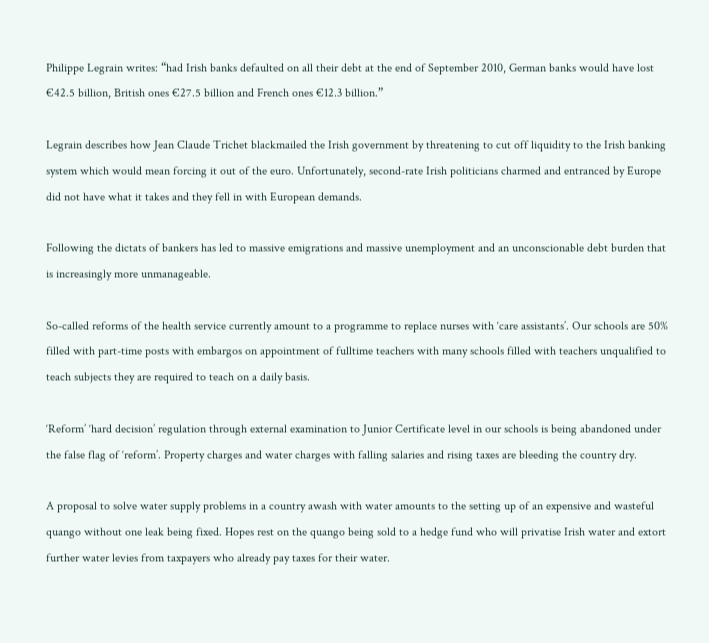Philippe Legrain writes: “had Irish banks defaulted on all their debt at the end of September 2010, German banks would have lost €42.5 billion, British ones €27.5 billion and French ones €12.3 billion.”

Legrain describes how Jean Claude Trichet blackmailed the Irish government by threatening to cut off liquidity to the Irish banking system which would mean forcing it out of the euro. Unfortunately, second-rate Irish politicians charmed and entranced by Europe did not have what it takes and they fell in with European demands.

Following the dictats of bankers has led to massive emigrations and massive unemployment and an unconscionable debt burden that is increasingly more unmanageable.

So-called reforms of the health service currently amount to a programme to replace nurses with ‘care assistants’. Our schools are 50% filled with part-time posts with embargos on appointment of fulltime teachers with many schools filled with teachers unqualified to teach subjects they are required to teach on a daily basis.

‘Reform’ ‘hard decision’ regulation through external examination to Junior Certificate level in our schools is being abandoned under the false flag of ‘reform’. Property charges and water charges with falling salaries and rising taxes are bleeding the country dry.

A proposal to solve water supply problems in a country awash with water amounts to the setting up of an expensive and wasteful quango without one leak being fixed. Hopes rest on the quango being sold to a hedge fund who will privatise Irish water and extort further water levies from taxpayers who already pay taxes for their water.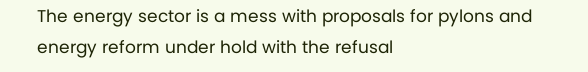The energy sector is a mess with proposals for pylons and energy reform under hold with the refusal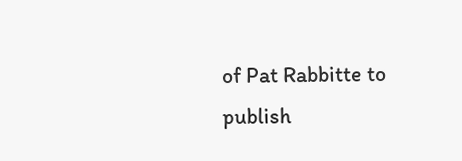of Pat Rabbitte to publish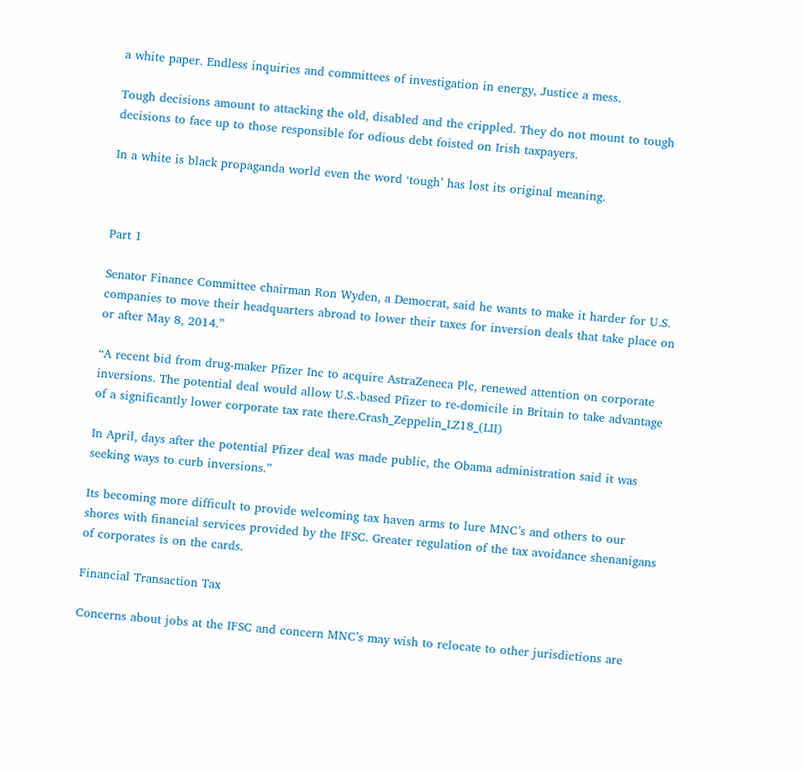a white paper. Endless inquiries and committees of investigation in energy, Justice a mess.

Tough decisions amount to attacking the old, disabled and the crippled. They do not mount to tough decisions to face up to those responsible for odious debt foisted on Irish taxpayers.

In a white is black propaganda world even the word ‘tough’ has lost its original meaning.



Part 1

Senator Finance Committee chairman Ron Wyden, a Democrat, said he wants to make it harder for U.S. companies to move their headquarters abroad to lower their taxes for inversion deals that take place on or after May 8, 2014.”

“A recent bid from drug-maker Pfizer Inc to acquire AstraZeneca Plc, renewed attention on corporate inversions. The potential deal would allow U.S.-based Pfizer to re-domicile in Britain to take advantage of a significantly lower corporate tax rate there.Crash_Zeppelin_LZ18_(LII)

In April, days after the potential Pfizer deal was made public, the Obama administration said it was seeking ways to curb inversions.”

Its becoming more difficult to provide welcoming tax haven arms to lure MNC’s and others to our shores with financial services provided by the IFSC. Greater regulation of the tax avoidance shenanigans of corporates is on the cards.

Financial Transaction Tax

Concerns about jobs at the IFSC and concern MNC’s may wish to relocate to other jurisdictions are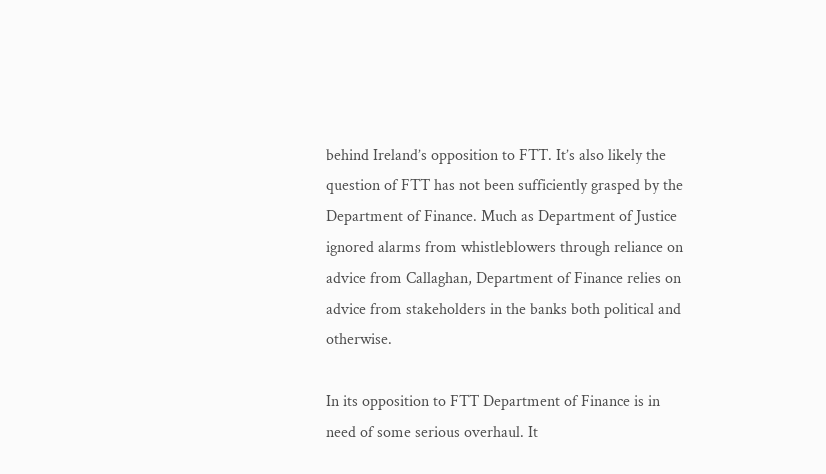behind Ireland’s opposition to FTT. It’s also likely the question of FTT has not been sufficiently grasped by the Department of Finance. Much as Department of Justice ignored alarms from whistleblowers through reliance on advice from Callaghan, Department of Finance relies on advice from stakeholders in the banks both political and otherwise.

In its opposition to FTT Department of Finance is in need of some serious overhaul. It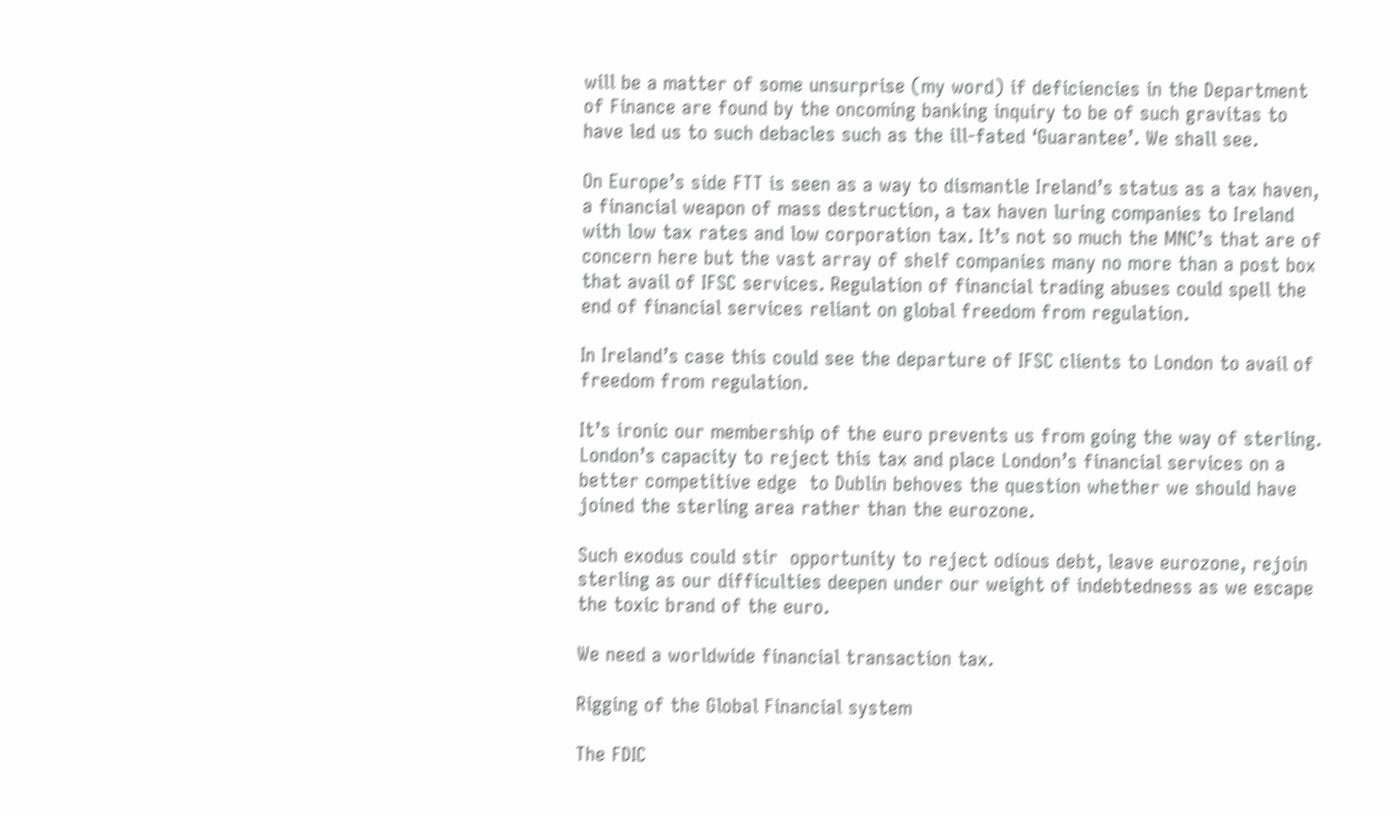will be a matter of some unsurprise (my word) if deficiencies in the Department of Finance are found by the oncoming banking inquiry to be of such gravitas to have led us to such debacles such as the ill-fated ‘Guarantee’. We shall see.

On Europe’s side FTT is seen as a way to dismantle Ireland’s status as a tax haven, a financial weapon of mass destruction, a tax haven luring companies to Ireland with low tax rates and low corporation tax. It’s not so much the MNC’s that are of concern here but the vast array of shelf companies many no more than a post box that avail of IFSC services. Regulation of financial trading abuses could spell the end of financial services reliant on global freedom from regulation.

In Ireland’s case this could see the departure of IFSC clients to London to avail of freedom from regulation.

It’s ironic our membership of the euro prevents us from going the way of sterling. London’s capacity to reject this tax and place London’s financial services on a better competitive edge  to Dublin behoves the question whether we should have joined the sterling area rather than the eurozone.

Such exodus could stir  opportunity to reject odious debt, leave eurozone, rejoin sterling as our difficulties deepen under our weight of indebtedness as we escape the toxic brand of the euro.

We need a worldwide financial transaction tax.

Rigging of the Global Financial system

The FDIC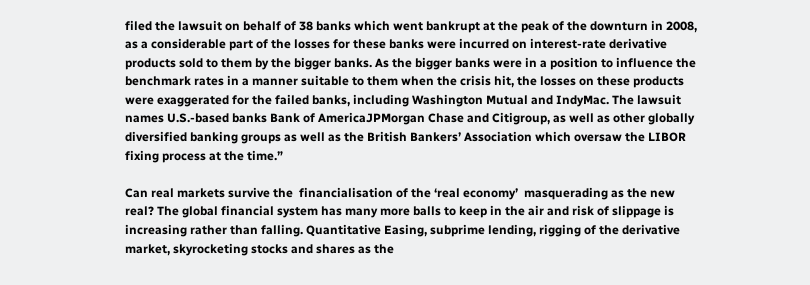filed the lawsuit on behalf of 38 banks which went bankrupt at the peak of the downturn in 2008, as a considerable part of the losses for these banks were incurred on interest-rate derivative products sold to them by the bigger banks. As the bigger banks were in a position to influence the benchmark rates in a manner suitable to them when the crisis hit, the losses on these products were exaggerated for the failed banks, including Washington Mutual and IndyMac. The lawsuit names U.S.-based banks Bank of AmericaJPMorgan Chase and Citigroup, as well as other globally diversified banking groups as well as the British Bankers’ Association which oversaw the LIBOR fixing process at the time.”

Can real markets survive the  financialisation of the ‘real economy’  masquerading as the new real? The global financial system has many more balls to keep in the air and risk of slippage is increasing rather than falling. Quantitative Easing, subprime lending, rigging of the derivative market, skyrocketing stocks and shares as the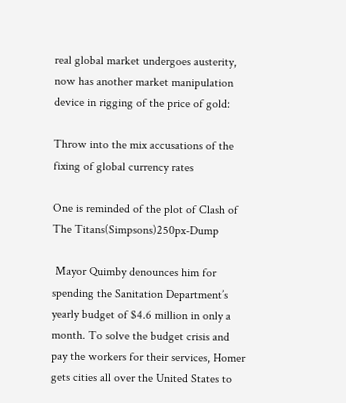real global market undergoes austerity, now has another market manipulation device in rigging of the price of gold:

Throw into the mix accusations of the fixing of global currency rates

One is reminded of the plot of Clash of The Titans(Simpsons)250px-Dump

 Mayor Quimby denounces him for spending the Sanitation Department’s yearly budget of $4.6 million in only a month. To solve the budget crisis and pay the workers for their services, Homer gets cities all over the United States to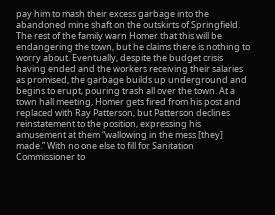pay him to mash their excess garbage into the abandoned mine shaft on the outskirts of Springfield. The rest of the family warn Homer that this will be endangering the town, but he claims there is nothing to worry about. Eventually, despite the budget crisis having ended and the workers receiving their salaries as promised, the garbage builds up underground and begins to erupt, pouring trash all over the town. At a town hall meeting, Homer gets fired from his post and replaced with Ray Patterson, but Patterson declines reinstatement to the position, expressing his amusement at them “wallowing in the mess [they] made.” With no one else to fill for Sanitation Commissioner to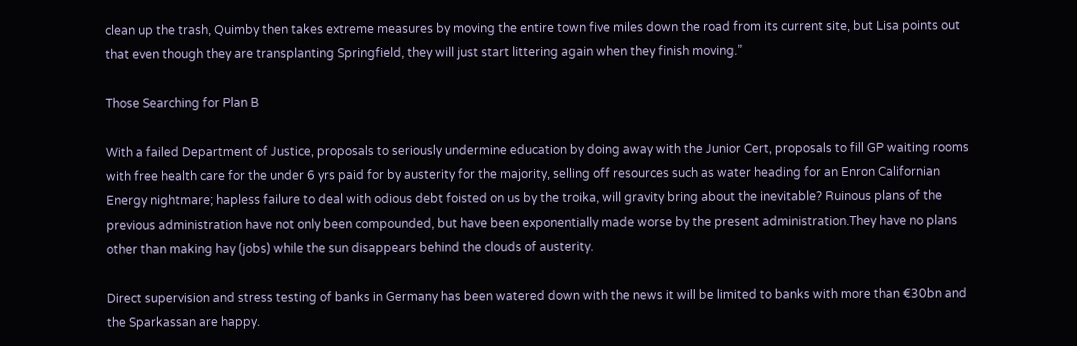clean up the trash, Quimby then takes extreme measures by moving the entire town five miles down the road from its current site, but Lisa points out that even though they are transplanting Springfield, they will just start littering again when they finish moving.”

Those Searching for Plan B

With a failed Department of Justice, proposals to seriously undermine education by doing away with the Junior Cert, proposals to fill GP waiting rooms with free health care for the under 6 yrs paid for by austerity for the majority, selling off resources such as water heading for an Enron Californian Energy nightmare; hapless failure to deal with odious debt foisted on us by the troika, will gravity bring about the inevitable? Ruinous plans of the previous administration have not only been compounded, but have been exponentially made worse by the present administration.They have no plans other than making hay (jobs) while the sun disappears behind the clouds of austerity.

Direct supervision and stress testing of banks in Germany has been watered down with the news it will be limited to banks with more than €30bn and the Sparkassan are happy.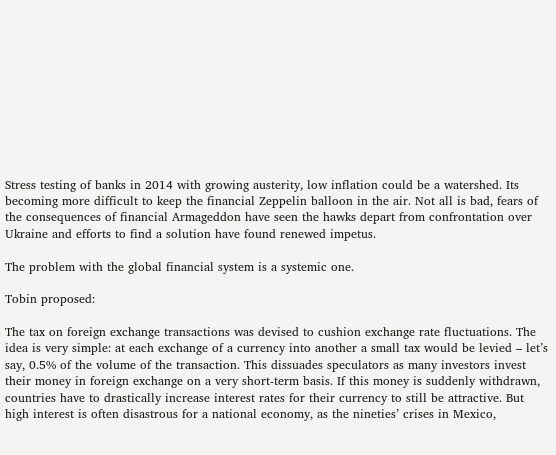Stress testing of banks in 2014 with growing austerity, low inflation could be a watershed. Its becoming more difficult to keep the financial Zeppelin balloon in the air. Not all is bad, fears of the consequences of financial Armageddon have seen the hawks depart from confrontation over Ukraine and efforts to find a solution have found renewed impetus.

The problem with the global financial system is a systemic one.

Tobin proposed:

The tax on foreign exchange transactions was devised to cushion exchange rate fluctuations. The idea is very simple: at each exchange of a currency into another a small tax would be levied – let’s say, 0.5% of the volume of the transaction. This dissuades speculators as many investors invest their money in foreign exchange on a very short-term basis. If this money is suddenly withdrawn, countries have to drastically increase interest rates for their currency to still be attractive. But high interest is often disastrous for a national economy, as the nineties’ crises in Mexico,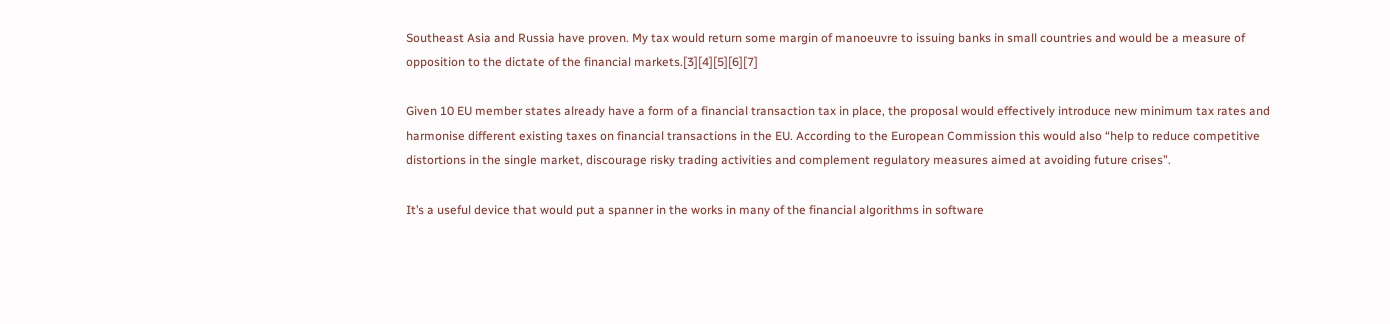Southeast Asia and Russia have proven. My tax would return some margin of manoeuvre to issuing banks in small countries and would be a measure of opposition to the dictate of the financial markets.[3][4][5][6][7]

Given 10 EU member states already have a form of a financial transaction tax in place, the proposal would effectively introduce new minimum tax rates and harmonise different existing taxes on financial transactions in the EU. According to the European Commission this would also “help to reduce competitive distortions in the single market, discourage risky trading activities and complement regulatory measures aimed at avoiding future crises”.

It’s a useful device that would put a spanner in the works in many of the financial algorithms in software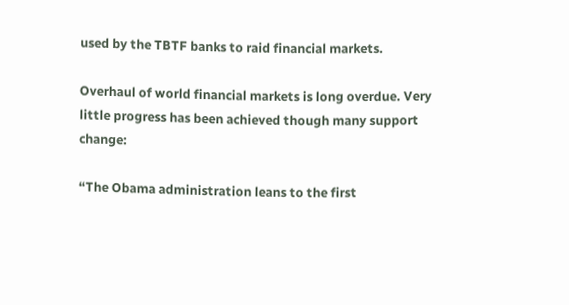used by the TBTF banks to raid financial markets.

Overhaul of world financial markets is long overdue. Very little progress has been achieved though many support change:

“The Obama administration leans to the first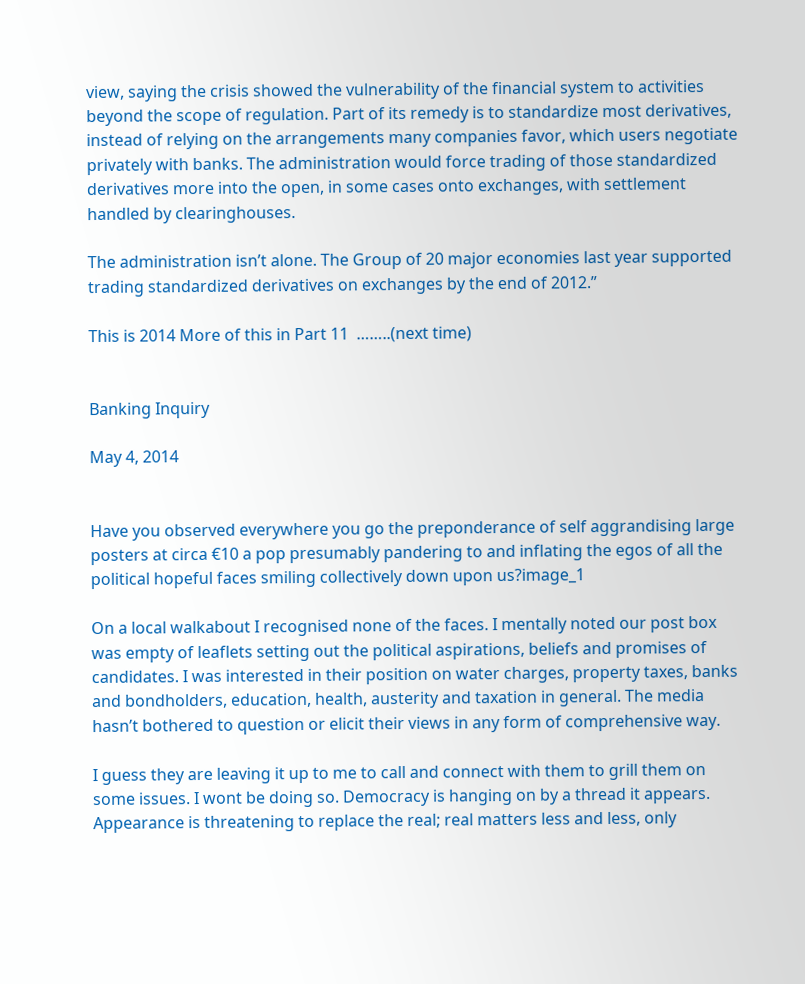view, saying the crisis showed the vulnerability of the financial system to activities beyond the scope of regulation. Part of its remedy is to standardize most derivatives, instead of relying on the arrangements many companies favor, which users negotiate privately with banks. The administration would force trading of those standardized derivatives more into the open, in some cases onto exchanges, with settlement handled by clearinghouses.

The administration isn’t alone. The Group of 20 major economies last year supported trading standardized derivatives on exchanges by the end of 2012.”

This is 2014 More of this in Part 11  ……..(next time)


Banking Inquiry

May 4, 2014


Have you observed everywhere you go the preponderance of self aggrandising large posters at circa €10 a pop presumably pandering to and inflating the egos of all the political hopeful faces smiling collectively down upon us?image_1

On a local walkabout I recognised none of the faces. I mentally noted our post box was empty of leaflets setting out the political aspirations, beliefs and promises of candidates. I was interested in their position on water charges, property taxes, banks and bondholders, education, health, austerity and taxation in general. The media hasn’t bothered to question or elicit their views in any form of comprehensive way.

I guess they are leaving it up to me to call and connect with them to grill them on some issues. I wont be doing so. Democracy is hanging on by a thread it appears. Appearance is threatening to replace the real; real matters less and less, only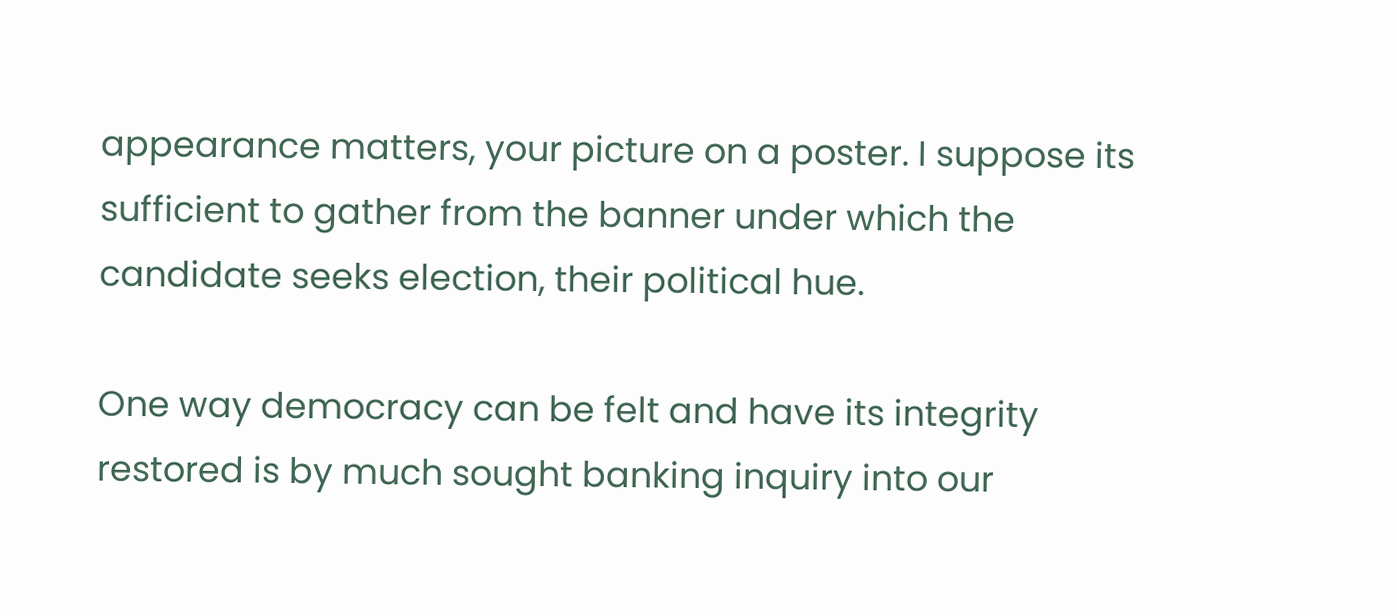appearance matters, your picture on a poster. I suppose its sufficient to gather from the banner under which the candidate seeks election, their political hue.

One way democracy can be felt and have its integrity restored is by much sought banking inquiry into our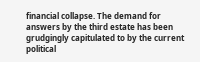financial collapse. The demand for answers by the third estate has been grudgingly capitulated to by the current political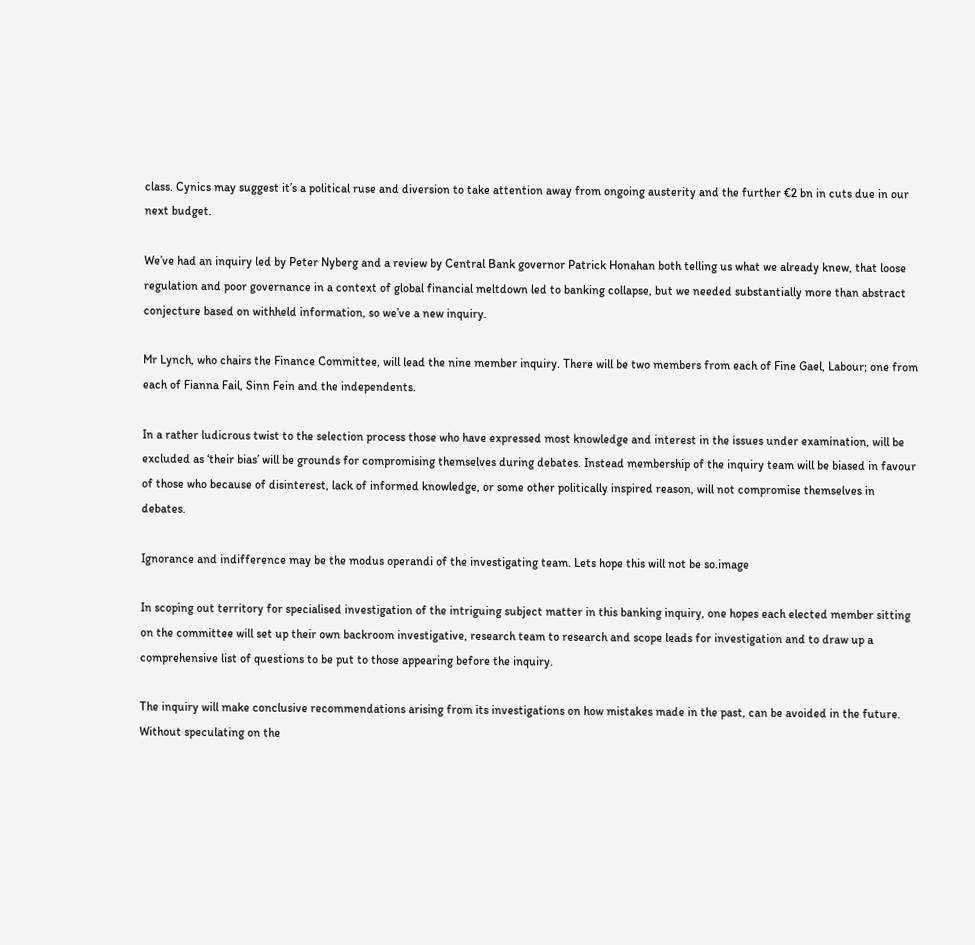class. Cynics may suggest it’s a political ruse and diversion to take attention away from ongoing austerity and the further €2 bn in cuts due in our next budget.

We’ve had an inquiry led by Peter Nyberg and a review by Central Bank governor Patrick Honahan both telling us what we already knew, that loose regulation and poor governance in a context of global financial meltdown led to banking collapse, but we needed substantially more than abstract conjecture based on withheld information, so we’ve a new inquiry.

Mr Lynch, who chairs the Finance Committee, will lead the nine member inquiry. There will be two members from each of Fine Gael, Labour; one from each of Fianna Fail, Sinn Fein and the independents.

In a rather ludicrous twist to the selection process those who have expressed most knowledge and interest in the issues under examination, will be excluded as ‘their bias’ will be grounds for compromising themselves during debates. Instead membership of the inquiry team will be biased in favour of those who because of disinterest, lack of informed knowledge, or some other politically inspired reason, will not compromise themselves in debates.

Ignorance and indifference may be the modus operandi of the investigating team. Lets hope this will not be so.image

In scoping out territory for specialised investigation of the intriguing subject matter in this banking inquiry, one hopes each elected member sitting on the committee will set up their own backroom investigative, research team to research and scope leads for investigation and to draw up a comprehensive list of questions to be put to those appearing before the inquiry.

The inquiry will make conclusive recommendations arising from its investigations on how mistakes made in the past, can be avoided in the future. Without speculating on the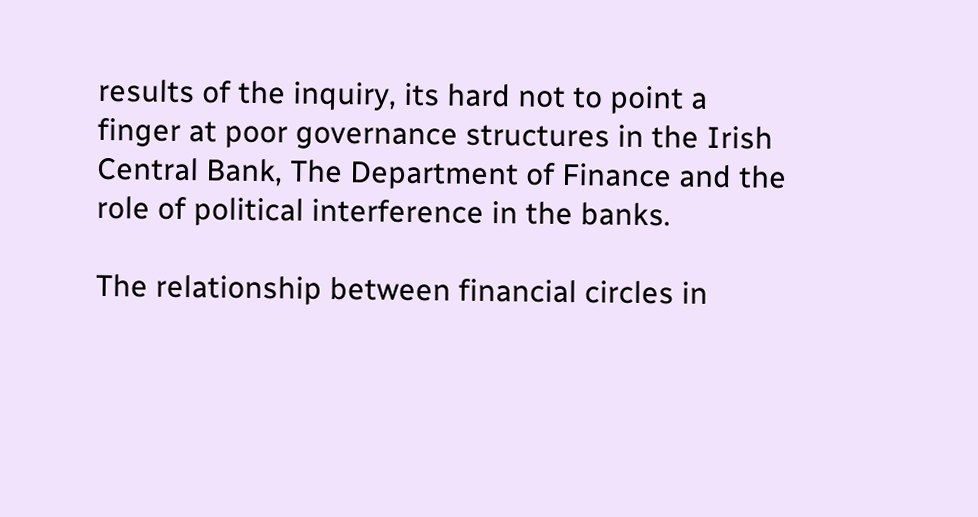results of the inquiry, its hard not to point a finger at poor governance structures in the Irish Central Bank, The Department of Finance and the role of political interference in the banks.

The relationship between financial circles in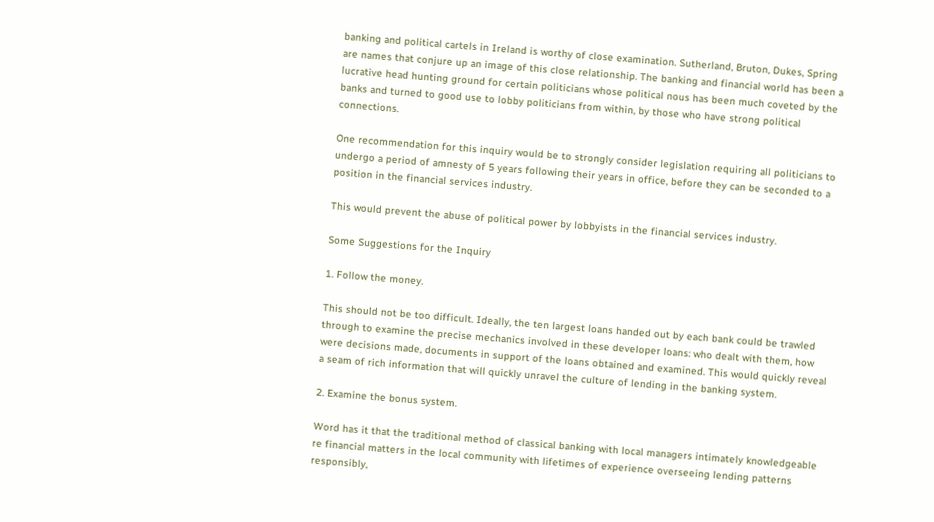banking and political cartels in Ireland is worthy of close examination. Sutherland, Bruton, Dukes, Spring are names that conjure up an image of this close relationship. The banking and financial world has been a lucrative head hunting ground for certain politicians whose political nous has been much coveted by the banks and turned to good use to lobby politicians from within, by those who have strong political connections.

One recommendation for this inquiry would be to strongly consider legislation requiring all politicians to undergo a period of amnesty of 5 years following their years in office, before they can be seconded to a position in the financial services industry.

This would prevent the abuse of political power by lobbyists in the financial services industry.

Some Suggestions for the Inquiry

1. Follow the money.

This should not be too difficult. Ideally, the ten largest loans handed out by each bank could be trawled through to examine the precise mechanics involved in these developer loans: who dealt with them, how were decisions made, documents in support of the loans obtained and examined. This would quickly reveal a seam of rich information that will quickly unravel the culture of lending in the banking system.

2. Examine the bonus system.

Word has it that the traditional method of classical banking with local managers intimately knowledgeable re financial matters in the local community with lifetimes of experience overseeing lending patterns responsibly,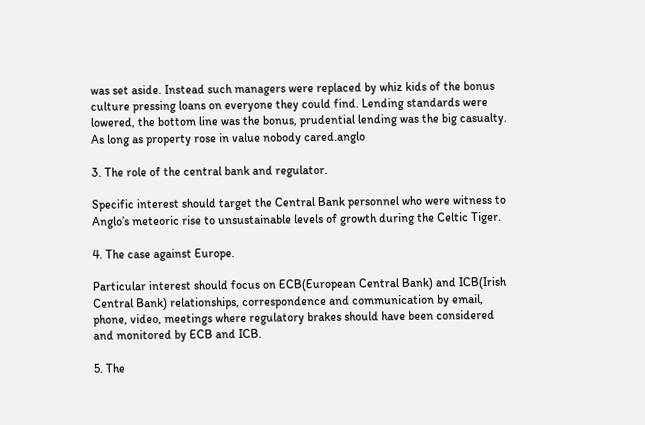was set aside. Instead such managers were replaced by whiz kids of the bonus culture pressing loans on everyone they could find. Lending standards were lowered, the bottom line was the bonus, prudential lending was the big casualty. As long as property rose in value nobody cared.anglo

3. The role of the central bank and regulator.

Specific interest should target the Central Bank personnel who were witness to Anglo’s meteoric rise to unsustainable levels of growth during the Celtic Tiger.

4. The case against Europe.

Particular interest should focus on ECB(European Central Bank) and ICB(Irish Central Bank) relationships, correspondence and communication by email, phone, video, meetings where regulatory brakes should have been considered and monitored by ECB and ICB.

5. The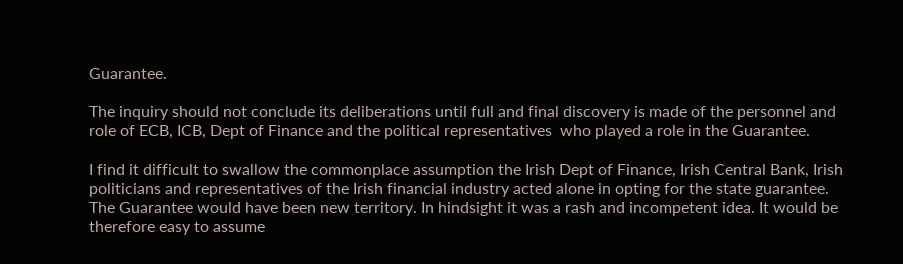Guarantee.

The inquiry should not conclude its deliberations until full and final discovery is made of the personnel and role of ECB, ICB, Dept of Finance and the political representatives  who played a role in the Guarantee.

I find it difficult to swallow the commonplace assumption the Irish Dept of Finance, Irish Central Bank, Irish politicians and representatives of the Irish financial industry acted alone in opting for the state guarantee. The Guarantee would have been new territory. In hindsight it was a rash and incompetent idea. It would be therefore easy to assume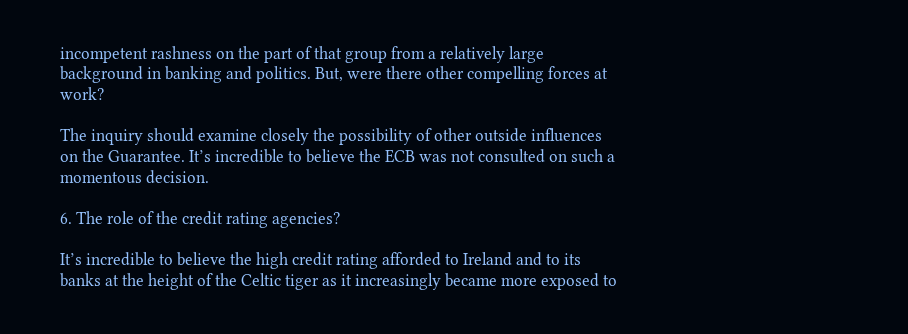incompetent rashness on the part of that group from a relatively large background in banking and politics. But, were there other compelling forces at work?

The inquiry should examine closely the possibility of other outside influences on the Guarantee. It’s incredible to believe the ECB was not consulted on such a momentous decision.

6. The role of the credit rating agencies?

It’s incredible to believe the high credit rating afforded to Ireland and to its banks at the height of the Celtic tiger as it increasingly became more exposed to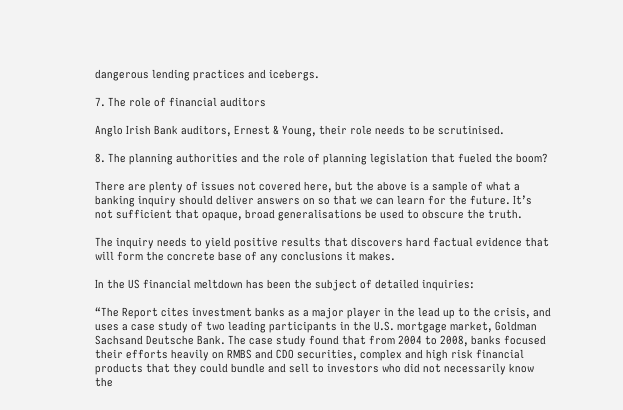dangerous lending practices and icebergs.

7. The role of financial auditors

Anglo Irish Bank auditors, Ernest & Young, their role needs to be scrutinised.

8. The planning authorities and the role of planning legislation that fueled the boom?

There are plenty of issues not covered here, but the above is a sample of what a banking inquiry should deliver answers on so that we can learn for the future. It’s not sufficient that opaque, broad generalisations be used to obscure the truth.

The inquiry needs to yield positive results that discovers hard factual evidence that will form the concrete base of any conclusions it makes.

In the US financial meltdown has been the subject of detailed inquiries:

“The Report cites investment banks as a major player in the lead up to the crisis, and uses a case study of two leading participants in the U.S. mortgage market, Goldman Sachsand Deutsche Bank. The case study found that from 2004 to 2008, banks focused their efforts heavily on RMBS and CDO securities, complex and high risk financial products that they could bundle and sell to investors who did not necessarily know the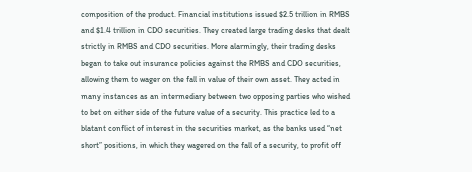composition of the product. Financial institutions issued $2.5 trillion in RMBS and $1.4 trillion in CDO securities. They created large trading desks that dealt strictly in RMBS and CDO securities. More alarmingly, their trading desks began to take out insurance policies against the RMBS and CDO securities, allowing them to wager on the fall in value of their own asset. They acted in many instances as an intermediary between two opposing parties who wished to bet on either side of the future value of a security. This practice led to a blatant conflict of interest in the securities market, as the banks used “net short” positions, in which they wagered on the fall of a security, to profit off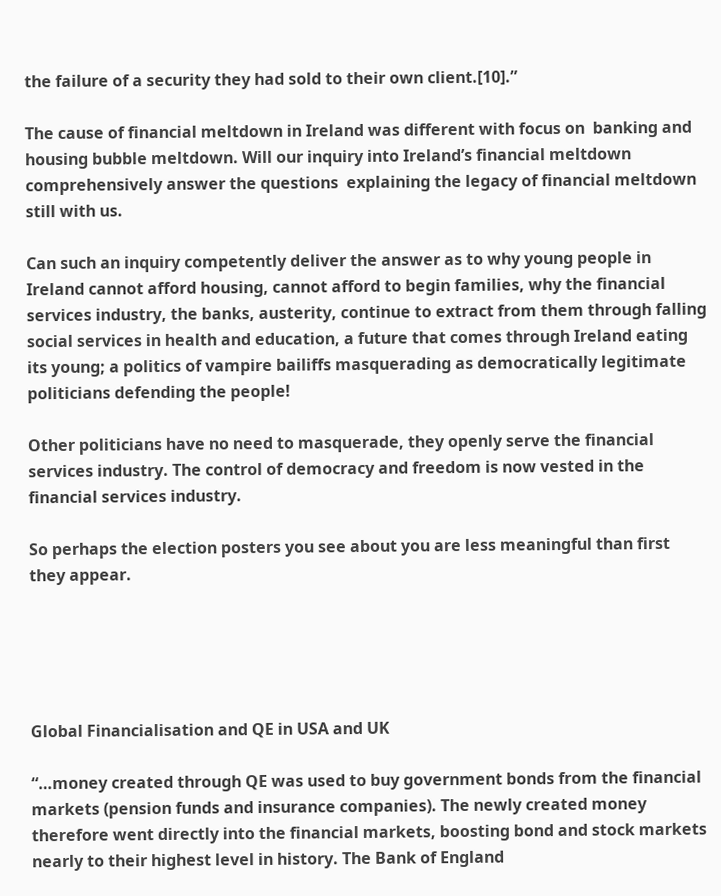the failure of a security they had sold to their own client.[10].”

The cause of financial meltdown in Ireland was different with focus on  banking and housing bubble meltdown. Will our inquiry into Ireland’s financial meltdown comprehensively answer the questions  explaining the legacy of financial meltdown still with us.

Can such an inquiry competently deliver the answer as to why young people in Ireland cannot afford housing, cannot afford to begin families, why the financial services industry, the banks, austerity, continue to extract from them through falling social services in health and education, a future that comes through Ireland eating its young; a politics of vampire bailiffs masquerading as democratically legitimate politicians defending the people!

Other politicians have no need to masquerade, they openly serve the financial services industry. The control of democracy and freedom is now vested in the financial services industry.

So perhaps the election posters you see about you are less meaningful than first they appear.





Global Financialisation and QE in USA and UK

“…money created through QE was used to buy government bonds from the financial markets (pension funds and insurance companies). The newly created money therefore went directly into the financial markets, boosting bond and stock markets nearly to their highest level in history. The Bank of England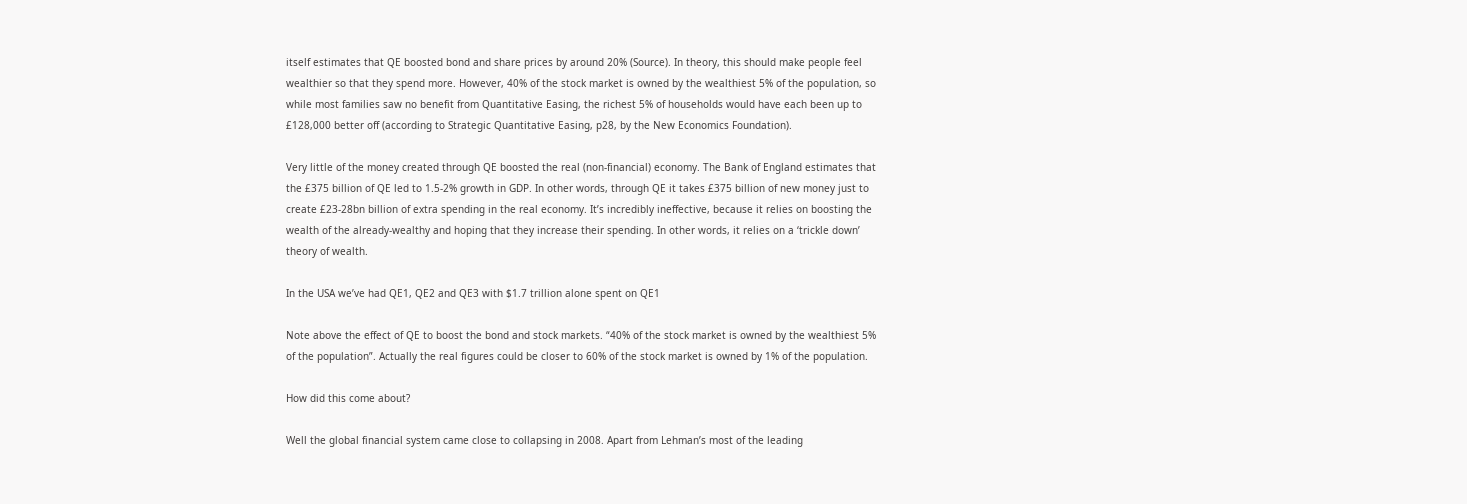itself estimates that QE boosted bond and share prices by around 20% (Source). In theory, this should make people feel wealthier so that they spend more. However, 40% of the stock market is owned by the wealthiest 5% of the population, so while most families saw no benefit from Quantitative Easing, the richest 5% of households would have each been up to £128,000 better off (according to Strategic Quantitative Easing, p28, by the New Economics Foundation).

Very little of the money created through QE boosted the real (non-financial) economy. The Bank of England estimates that the £375 billion of QE led to 1.5-2% growth in GDP. In other words, through QE it takes £375 billion of new money just to create £23-28bn billion of extra spending in the real economy. It’s incredibly ineffective, because it relies on boosting the wealth of the already-wealthy and hoping that they increase their spending. In other words, it relies on a ‘trickle down’ theory of wealth.

In the USA we’ve had QE1, QE2 and QE3 with $1.7 trillion alone spent on QE1

Note above the effect of QE to boost the bond and stock markets. “40% of the stock market is owned by the wealthiest 5% of the population”. Actually the real figures could be closer to 60% of the stock market is owned by 1% of the population.

How did this come about?

Well the global financial system came close to collapsing in 2008. Apart from Lehman’s most of the leading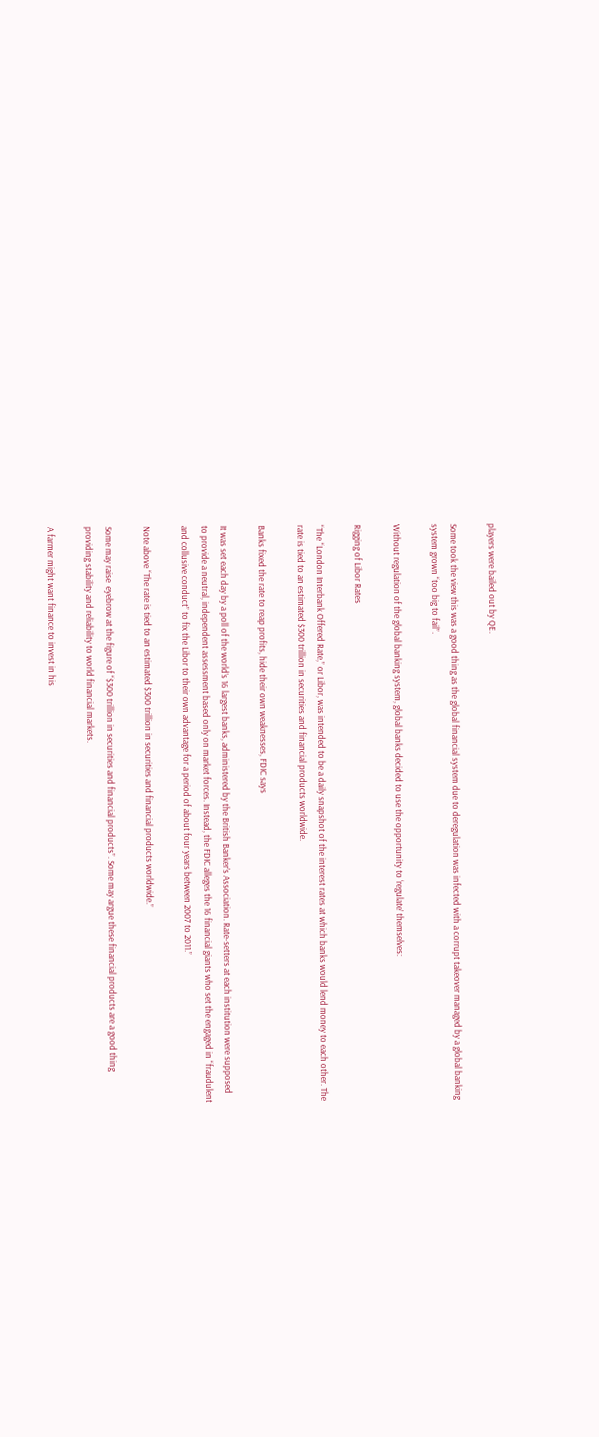players were bailed out by QE.

Some took the view this was a good thing as the global financial system due to deregulation was infected with a corrupt takeover managed by a global banking system grown “too big to fail”.

Without regulation of the global banking system, global banks decided to use the opportunity to ‘regulate’ themselves:

Rigging of Libor Rates

“The “London Interbank Offered Rate,” or Libor, was intended to be a daily snapshot of the interest rates at which banks would lend money to each other. The rate is tied to an estimated $300 trillion in securities and financial products worldwide.

Banks fixed the rate to reap profits, hide their own weaknesses, FDIC says

It was set each day by a poll of the world’s 16 largest banks, administered by the British Banker’s Association. Rate-setters at each institution were supposed to provide a neutral, independent assessment based only on market forces. Instead, the FDIC alleges the 16 financial giants who set the engaged in “fraudulent and collusive conduct” to fix the Libor to their own advantage for a period of about four years between 2007 to 2011.”

Note above “The rate is tied to an estimated $300 trillion in securities and financial products worldwide.”

Some may raise  eyebrow at the figure of “$300 trillion in securities and financial products”. Some may argue these financial products are a good thing providing stability and reliability to world financial markets.

A farmer might want finance to invest in his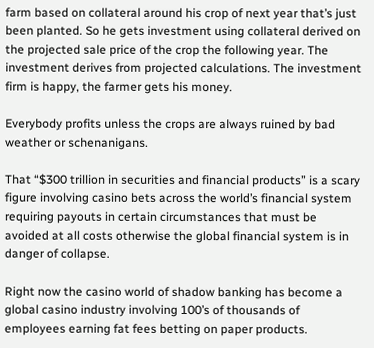farm based on collateral around his crop of next year that’s just been planted. So he gets investment using collateral derived on the projected sale price of the crop the following year. The investment derives from projected calculations. The investment firm is happy, the farmer gets his money.

Everybody profits unless the crops are always ruined by bad weather or schenanigans.

That “$300 trillion in securities and financial products” is a scary figure involving casino bets across the world’s financial system requiring payouts in certain circumstances that must be avoided at all costs otherwise the global financial system is in danger of collapse.

Right now the casino world of shadow banking has become a global casino industry involving 100’s of thousands of employees earning fat fees betting on paper products.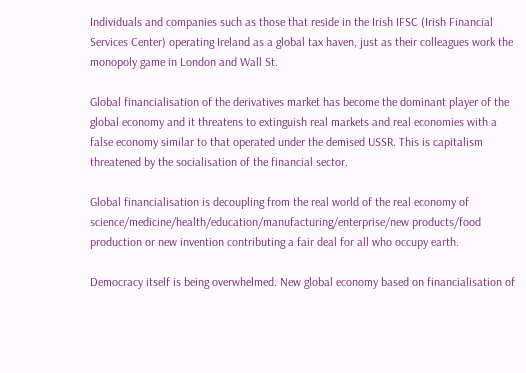Individuals and companies such as those that reside in the Irish IFSC (Irish Financial Services Center) operating Ireland as a global tax haven, just as their colleagues work the monopoly game in London and Wall St.

Global financialisation of the derivatives market has become the dominant player of the global economy and it threatens to extinguish real markets and real economies with a false economy similar to that operated under the demised USSR. This is capitalism threatened by the socialisation of the financial sector.

Global financialisation is decoupling from the real world of the real economy of science/medicine/health/education/manufacturing/enterprise/new products/food production or new invention contributing a fair deal for all who occupy earth.

Democracy itself is being overwhelmed. New global economy based on financialisation of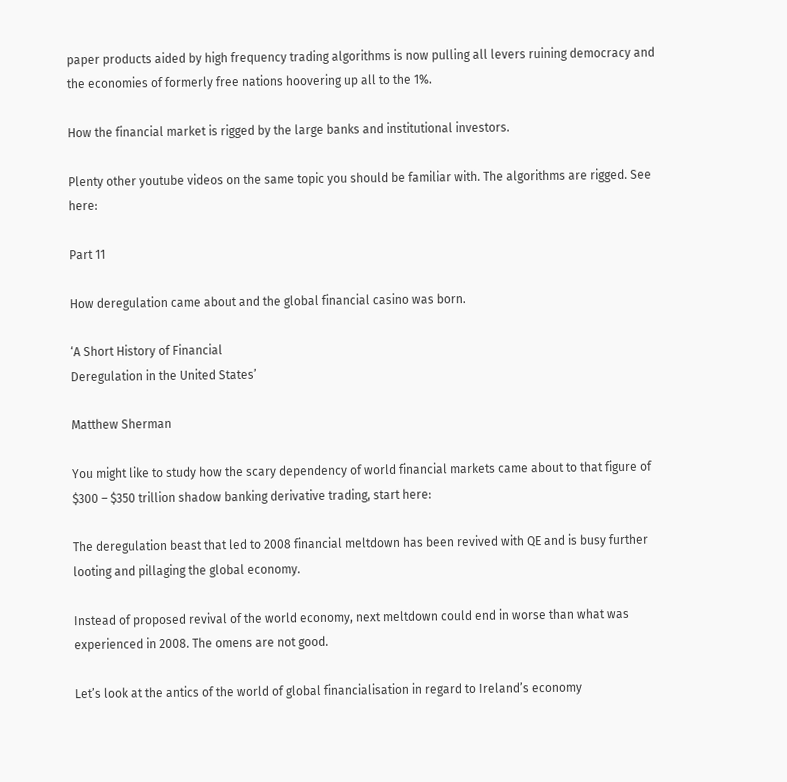paper products aided by high frequency trading algorithms is now pulling all levers ruining democracy and the economies of formerly free nations hoovering up all to the 1%.

How the financial market is rigged by the large banks and institutional investors.

Plenty other youtube videos on the same topic you should be familiar with. The algorithms are rigged. See here:

Part 11

How deregulation came about and the global financial casino was born.

‘A Short History of Financial
Deregulation in the United States’

Matthew Sherman

You might like to study how the scary dependency of world financial markets came about to that figure of $300 – $350 trillion shadow banking derivative trading, start here:

The deregulation beast that led to 2008 financial meltdown has been revived with QE and is busy further looting and pillaging the global economy.

Instead of proposed revival of the world economy, next meltdown could end in worse than what was experienced in 2008. The omens are not good.

Let’s look at the antics of the world of global financialisation in regard to Ireland’s economy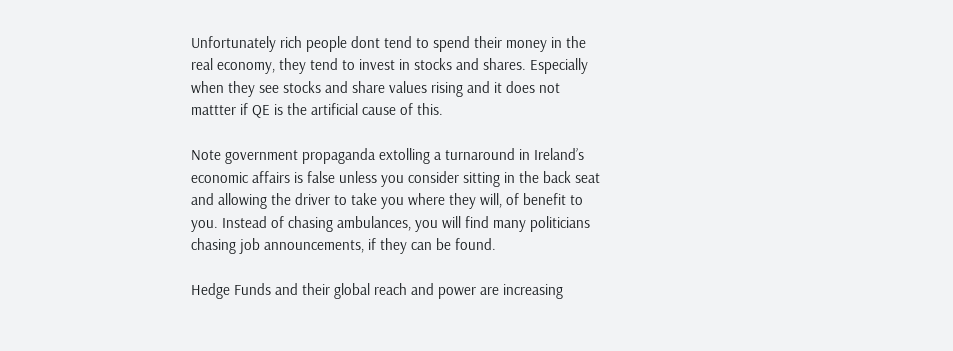Unfortunately rich people dont tend to spend their money in the real economy, they tend to invest in stocks and shares. Especially when they see stocks and share values rising and it does not mattter if QE is the artificial cause of this.

Note government propaganda extolling a turnaround in Ireland’s economic affairs is false unless you consider sitting in the back seat and allowing the driver to take you where they will, of benefit to you. Instead of chasing ambulances, you will find many politicians chasing job announcements, if they can be found.

Hedge Funds and their global reach and power are increasing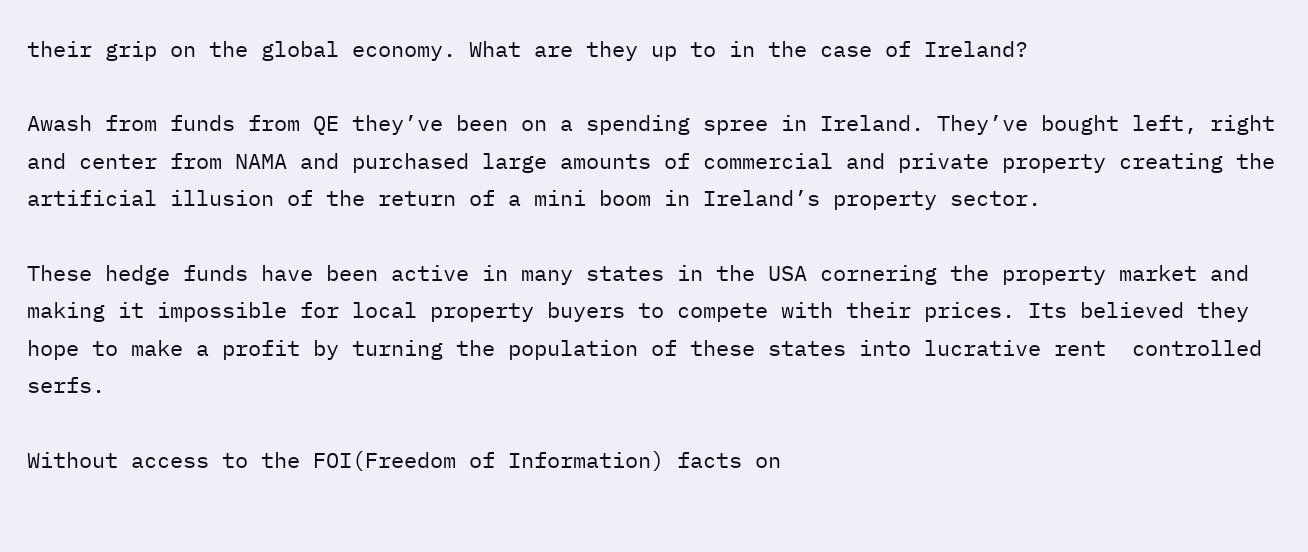their grip on the global economy. What are they up to in the case of Ireland?

Awash from funds from QE they’ve been on a spending spree in Ireland. They’ve bought left, right and center from NAMA and purchased large amounts of commercial and private property creating the artificial illusion of the return of a mini boom in Ireland’s property sector.

These hedge funds have been active in many states in the USA cornering the property market and making it impossible for local property buyers to compete with their prices. Its believed they hope to make a profit by turning the population of these states into lucrative rent  controlled serfs.

Without access to the FOI(Freedom of Information) facts on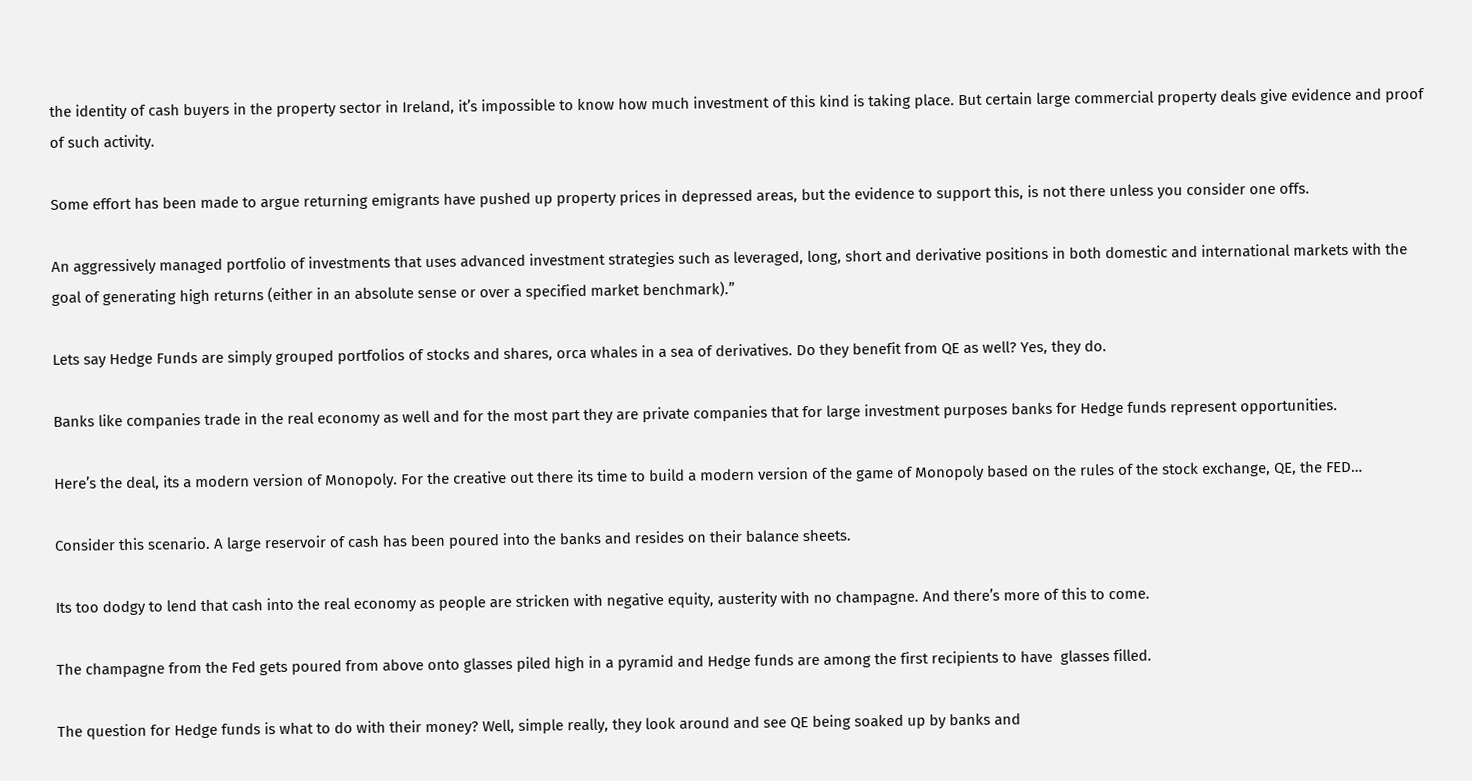the identity of cash buyers in the property sector in Ireland, it’s impossible to know how much investment of this kind is taking place. But certain large commercial property deals give evidence and proof of such activity.

Some effort has been made to argue returning emigrants have pushed up property prices in depressed areas, but the evidence to support this, is not there unless you consider one offs.

An aggressively managed portfolio of investments that uses advanced investment strategies such as leveraged, long, short and derivative positions in both domestic and international markets with the goal of generating high returns (either in an absolute sense or over a specified market benchmark).”

Lets say Hedge Funds are simply grouped portfolios of stocks and shares, orca whales in a sea of derivatives. Do they benefit from QE as well? Yes, they do.

Banks like companies trade in the real economy as well and for the most part they are private companies that for large investment purposes banks for Hedge funds represent opportunities.

Here’s the deal, its a modern version of Monopoly. For the creative out there its time to build a modern version of the game of Monopoly based on the rules of the stock exchange, QE, the FED…

Consider this scenario. A large reservoir of cash has been poured into the banks and resides on their balance sheets.

Its too dodgy to lend that cash into the real economy as people are stricken with negative equity, austerity with no champagne. And there’s more of this to come.

The champagne from the Fed gets poured from above onto glasses piled high in a pyramid and Hedge funds are among the first recipients to have  glasses filled.

The question for Hedge funds is what to do with their money? Well, simple really, they look around and see QE being soaked up by banks and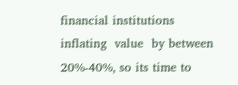financial institutions inflating  value  by between 20%-40%, so its time to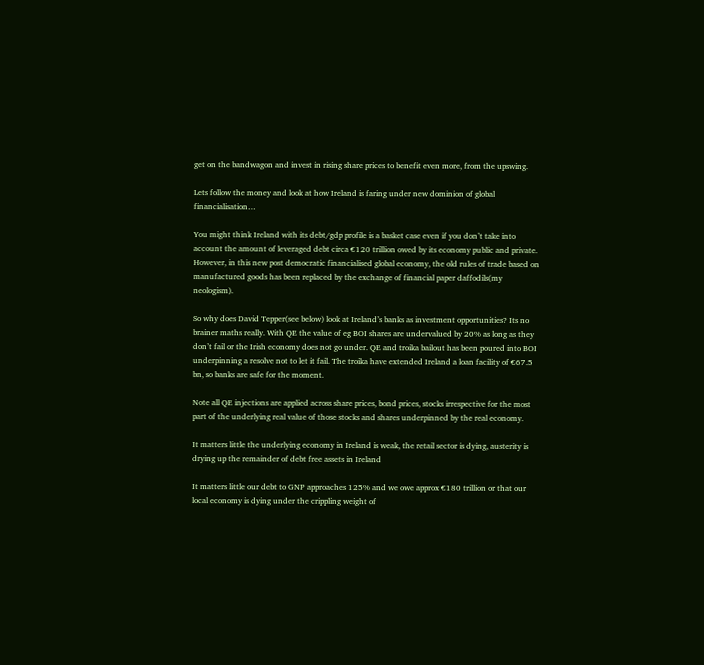get on the bandwagon and invest in rising share prices to benefit even more, from the upswing.

Lets follow the money and look at how Ireland is faring under new dominion of global financialisation…

You might think Ireland with its debt/gdp profile is a basket case even if you don’t take into account the amount of leveraged debt circa €120 trillion owed by its economy public and private. However, in this new post democratic financialised global economy, the old rules of trade based on manufactured goods has been replaced by the exchange of financial paper daffodils(my neologism).

So why does David Tepper(see below) look at Ireland’s banks as investment opportunities? Its no brainer maths really. With QE the value of eg BOI shares are undervalued by 20% as long as they don’t fail or the Irish economy does not go under. QE and troika bailout has been poured into BOI underpinning a resolve not to let it fail. The troika have extended Ireland a loan facility of €67.5 bn, so banks are safe for the moment.

Note all QE injections are applied across share prices, bond prices, stocks irrespective for the most part of the underlying real value of those stocks and shares underpinned by the real economy.

It matters little the underlying economy in Ireland is weak, the retail sector is dying, austerity is drying up the remainder of debt free assets in Ireland

It matters little our debt to GNP approaches 125% and we owe approx €180 trillion or that our local economy is dying under the crippling weight of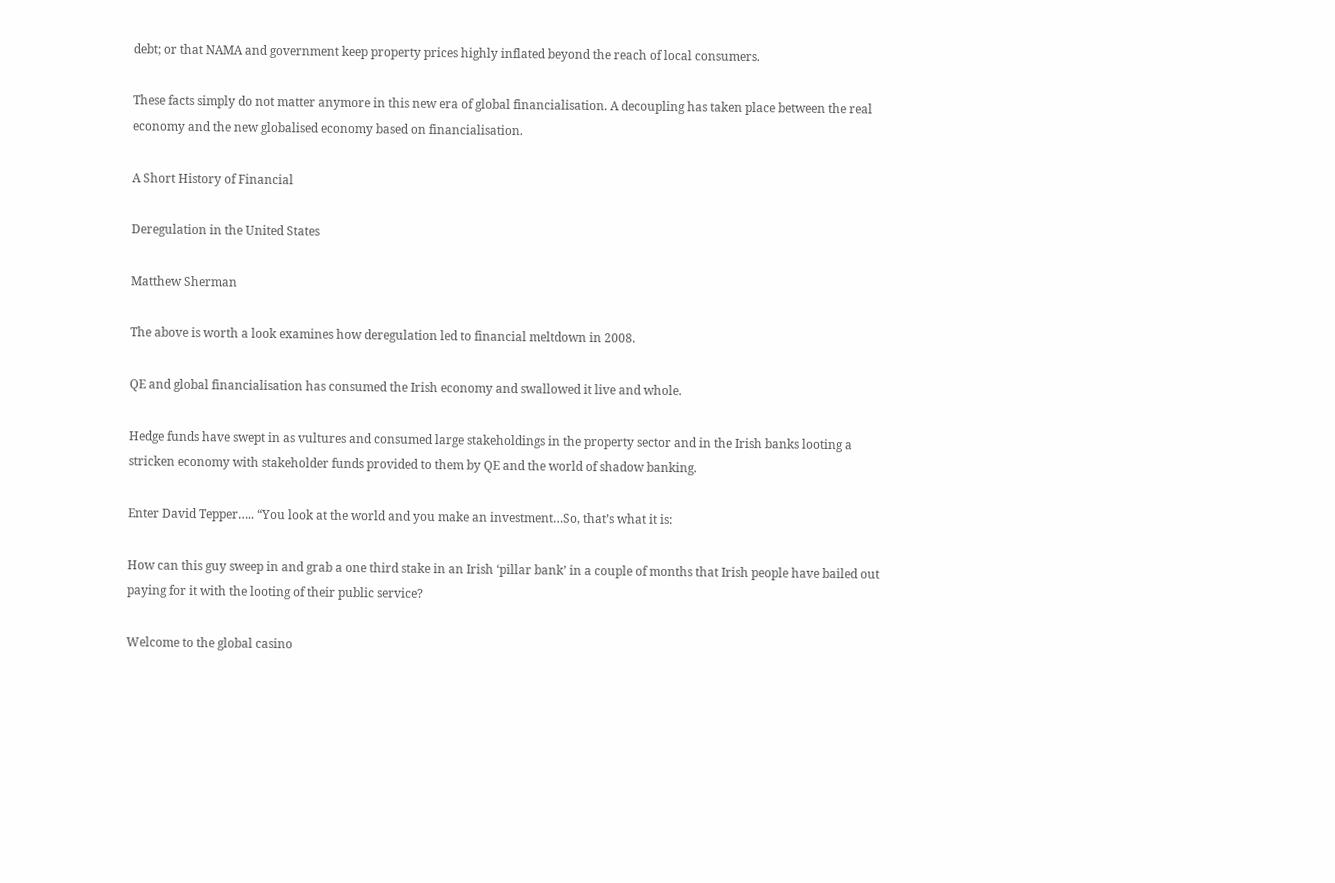debt; or that NAMA and government keep property prices highly inflated beyond the reach of local consumers.

These facts simply do not matter anymore in this new era of global financialisation. A decoupling has taken place between the real economy and the new globalised economy based on financialisation.

A Short History of Financial

Deregulation in the United States

Matthew Sherman

The above is worth a look examines how deregulation led to financial meltdown in 2008.

QE and global financialisation has consumed the Irish economy and swallowed it live and whole.

Hedge funds have swept in as vultures and consumed large stakeholdings in the property sector and in the Irish banks looting a stricken economy with stakeholder funds provided to them by QE and the world of shadow banking.

Enter David Tepper….. “You look at the world and you make an investment…So, that’s what it is:

How can this guy sweep in and grab a one third stake in an Irish ‘pillar bank’ in a couple of months that Irish people have bailed out paying for it with the looting of their public service?

Welcome to the global casino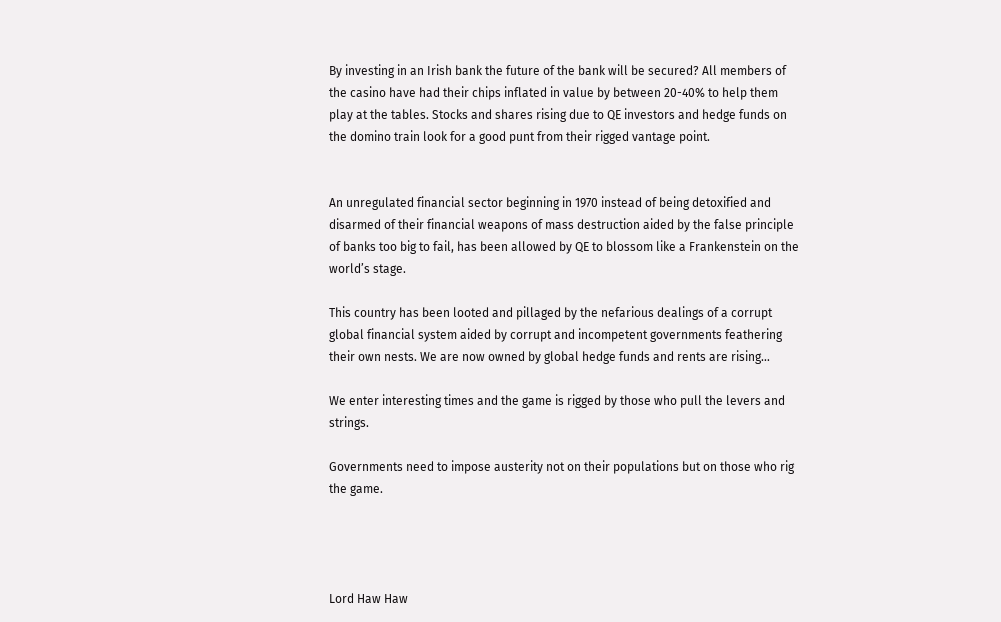By investing in an Irish bank the future of the bank will be secured? All members of the casino have had their chips inflated in value by between 20-40% to help them play at the tables. Stocks and shares rising due to QE investors and hedge funds on the domino train look for a good punt from their rigged vantage point.


An unregulated financial sector beginning in 1970 instead of being detoxified and disarmed of their financial weapons of mass destruction aided by the false principle of banks too big to fail, has been allowed by QE to blossom like a Frankenstein on the world’s stage.

This country has been looted and pillaged by the nefarious dealings of a corrupt global financial system aided by corrupt and incompetent governments feathering their own nests. We are now owned by global hedge funds and rents are rising…

We enter interesting times and the game is rigged by those who pull the levers and strings.

Governments need to impose austerity not on their populations but on those who rig the game.




Lord Haw Haw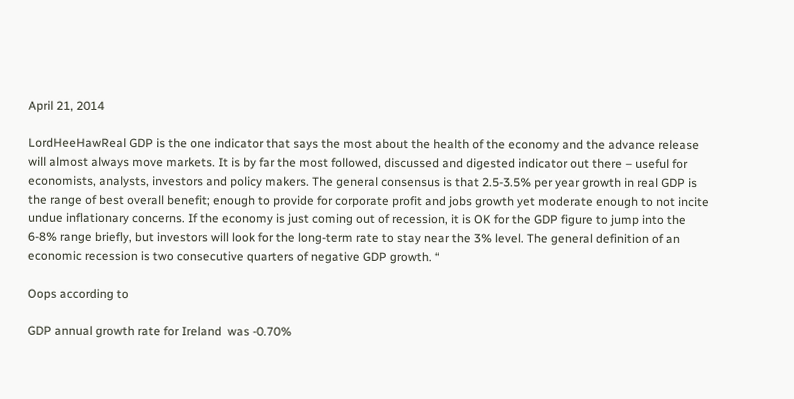April 21, 2014

LordHeeHawReal GDP is the one indicator that says the most about the health of the economy and the advance release will almost always move markets. It is by far the most followed, discussed and digested indicator out there – useful for economists, analysts, investors and policy makers. The general consensus is that 2.5-3.5% per year growth in real GDP is the range of best overall benefit; enough to provide for corporate profit and jobs growth yet moderate enough to not incite undue inflationary concerns. If the economy is just coming out of recession, it is OK for the GDP figure to jump into the 6-8% range briefly, but investors will look for the long-term rate to stay near the 3% level. The general definition of an economic recession is two consecutive quarters of negative GDP growth. “

Oops according to

GDP annual growth rate for Ireland  was -0.70%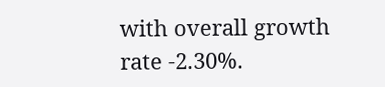with overall growth rate -2.30%.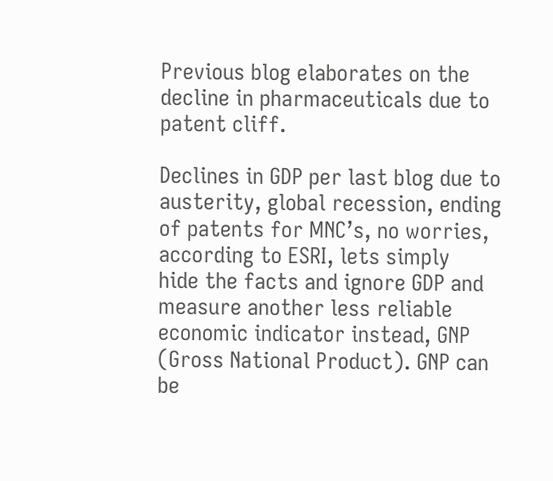Previous blog elaborates on the decline in pharmaceuticals due to patent cliff.

Declines in GDP per last blog due to austerity, global recession, ending of patents for MNC’s, no worries, according to ESRI, lets simply  hide the facts and ignore GDP and measure another less reliable economic indicator instead, GNP (Gross National Product). GNP can be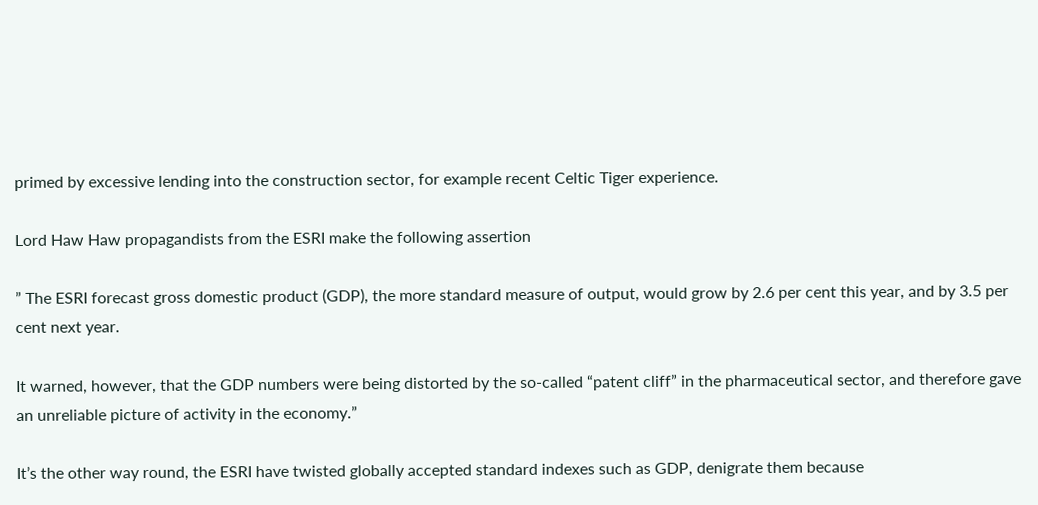primed by excessive lending into the construction sector, for example recent Celtic Tiger experience.

Lord Haw Haw propagandists from the ESRI make the following assertion

” The ESRI forecast gross domestic product (GDP), the more standard measure of output, would grow by 2.6 per cent this year, and by 3.5 per cent next year.

It warned, however, that the GDP numbers were being distorted by the so-called “patent cliff” in the pharmaceutical sector, and therefore gave an unreliable picture of activity in the economy.”

It’s the other way round, the ESRI have twisted globally accepted standard indexes such as GDP, denigrate them because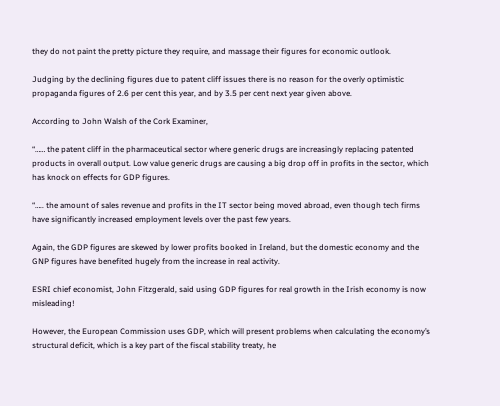they do not paint the pretty picture they require, and massage their figures for economic outlook.

Judging by the declining figures due to patent cliff issues there is no reason for the overly optimistic propaganda figures of 2.6 per cent this year, and by 3.5 per cent next year given above.

According to John Walsh of the Cork Examiner,

“…… the patent cliff in the pharmaceutical sector where generic drugs are increasingly replacing patented products in overall output. Low value generic drugs are causing a big drop off in profits in the sector, which has knock on effects for GDP figures.

“….. the amount of sales revenue and profits in the IT sector being moved abroad, even though tech firms have significantly increased employment levels over the past few years.

Again, the GDP figures are skewed by lower profits booked in Ireland, but the domestic economy and the GNP figures have benefited hugely from the increase in real activity.

ESRI chief economist, John Fitzgerald, said using GDP figures for real growth in the Irish economy is now misleading!

However, the European Commission uses GDP, which will present problems when calculating the economy’s structural deficit, which is a key part of the fiscal stability treaty, he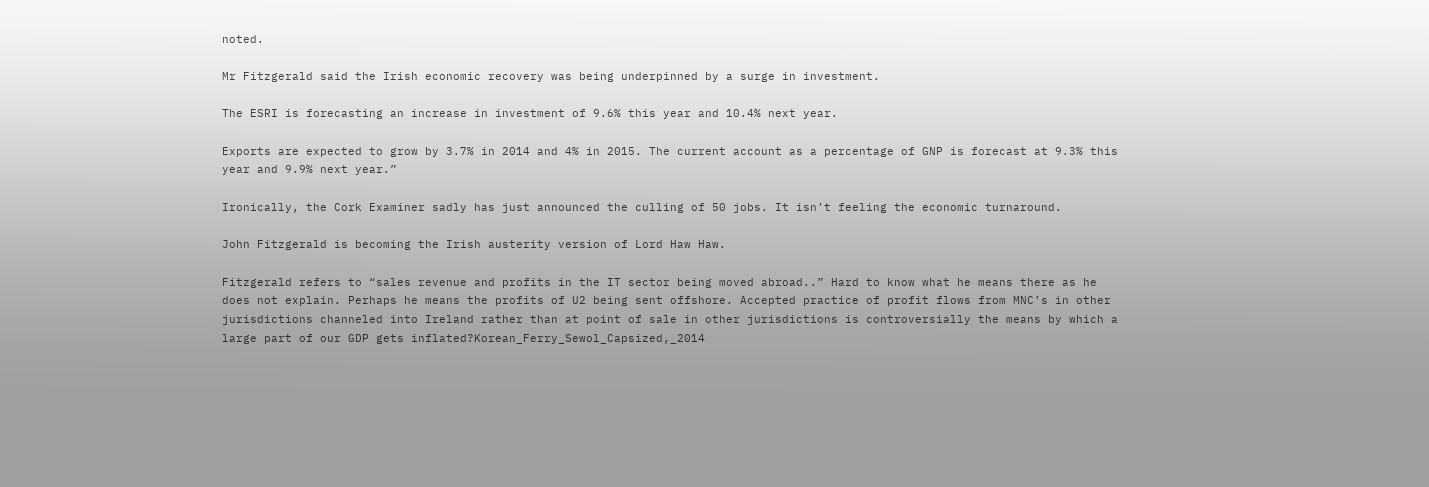noted.

Mr Fitzgerald said the Irish economic recovery was being underpinned by a surge in investment.

The ESRI is forecasting an increase in investment of 9.6% this year and 10.4% next year.

Exports are expected to grow by 3.7% in 2014 and 4% in 2015. The current account as a percentage of GNP is forecast at 9.3% this year and 9.9% next year.”

Ironically, the Cork Examiner sadly has just announced the culling of 50 jobs. It isn’t feeling the economic turnaround.

John Fitzgerald is becoming the Irish austerity version of Lord Haw Haw.

Fitzgerald refers to “sales revenue and profits in the IT sector being moved abroad..” Hard to know what he means there as he does not explain. Perhaps he means the profits of U2 being sent offshore. Accepted practice of profit flows from MNC’s in other jurisdictions channeled into Ireland rather than at point of sale in other jurisdictions is controversially the means by which a large part of our GDP gets inflated?Korean_Ferry_Sewol_Capsized,_2014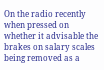On the radio recently when pressed on whether it advisable the brakes on salary scales being removed as a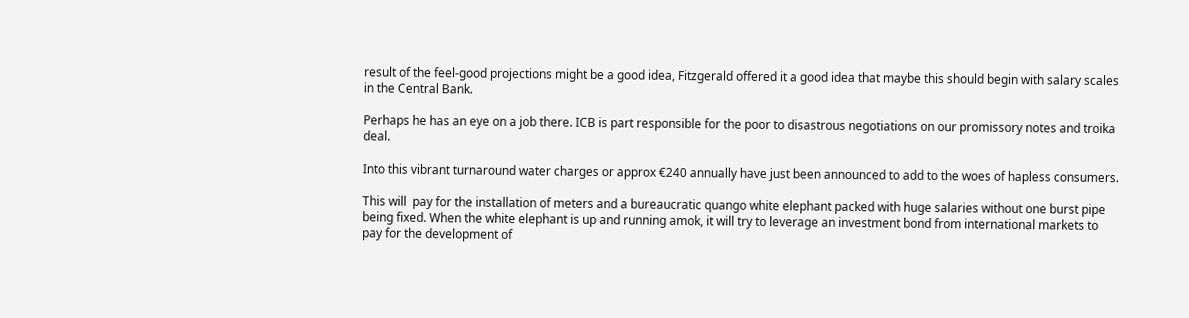result of the feel-good projections might be a good idea, Fitzgerald offered it a good idea that maybe this should begin with salary scales in the Central Bank.

Perhaps he has an eye on a job there. ICB is part responsible for the poor to disastrous negotiations on our promissory notes and troika deal.

Into this vibrant turnaround water charges or approx €240 annually have just been announced to add to the woes of hapless consumers.

This will  pay for the installation of meters and a bureaucratic quango white elephant packed with huge salaries without one burst pipe being fixed. When the white elephant is up and running amok, it will try to leverage an investment bond from international markets to pay for the development of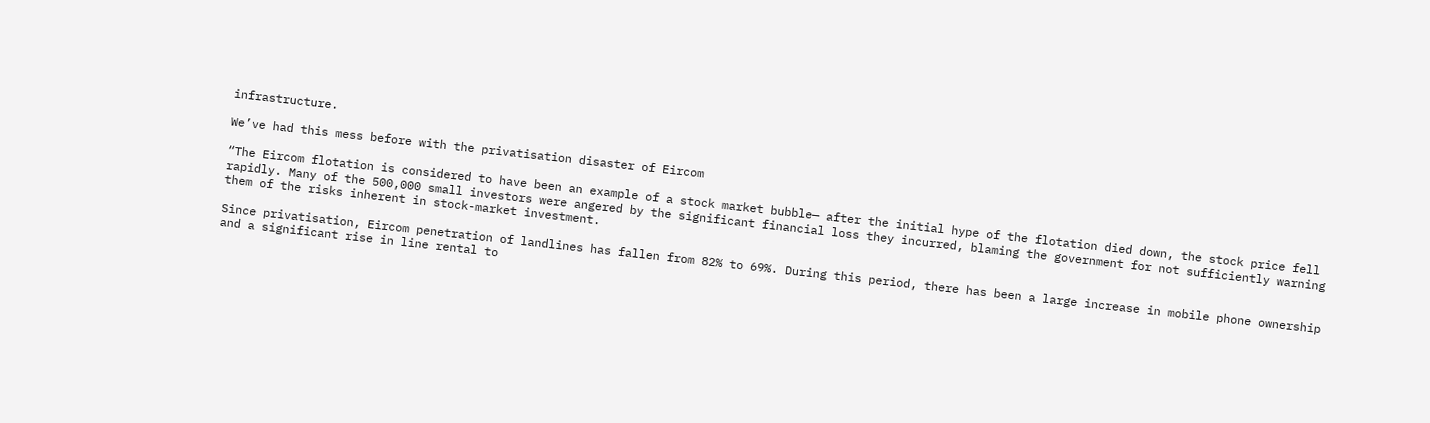infrastructure.

We’ve had this mess before with the privatisation disaster of Eircom

“The Eircom flotation is considered to have been an example of a stock market bubble— after the initial hype of the flotation died down, the stock price fell rapidly. Many of the 500,000 small investors were angered by the significant financial loss they incurred, blaming the government for not sufficiently warning them of the risks inherent in stock-market investment.

Since privatisation, Eircom penetration of landlines has fallen from 82% to 69%. During this period, there has been a large increase in mobile phone ownership and a significant rise in line rental to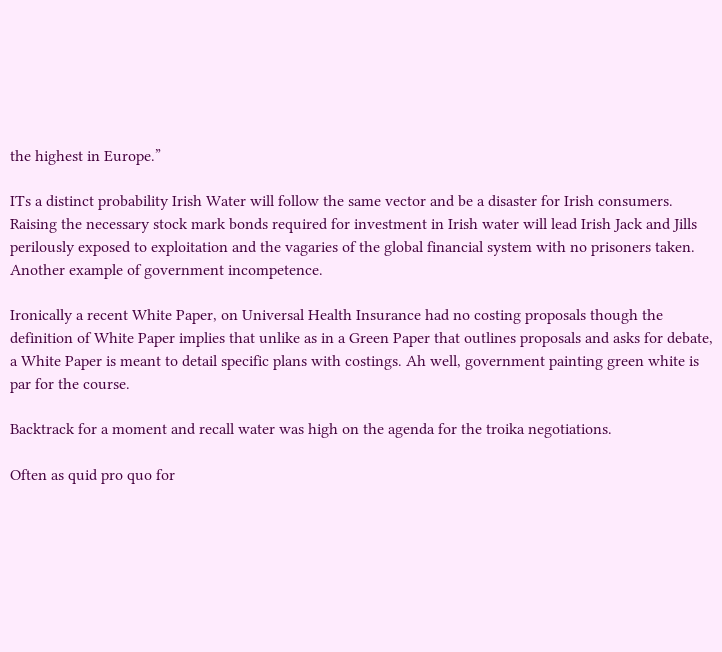the highest in Europe.”

ITs a distinct probability Irish Water will follow the same vector and be a disaster for Irish consumers. Raising the necessary stock mark bonds required for investment in Irish water will lead Irish Jack and Jills perilously exposed to exploitation and the vagaries of the global financial system with no prisoners taken. Another example of government incompetence.

Ironically a recent White Paper, on Universal Health Insurance had no costing proposals though the definition of White Paper implies that unlike as in a Green Paper that outlines proposals and asks for debate, a White Paper is meant to detail specific plans with costings. Ah well, government painting green white is par for the course.

Backtrack for a moment and recall water was high on the agenda for the troika negotiations.

Often as quid pro quo for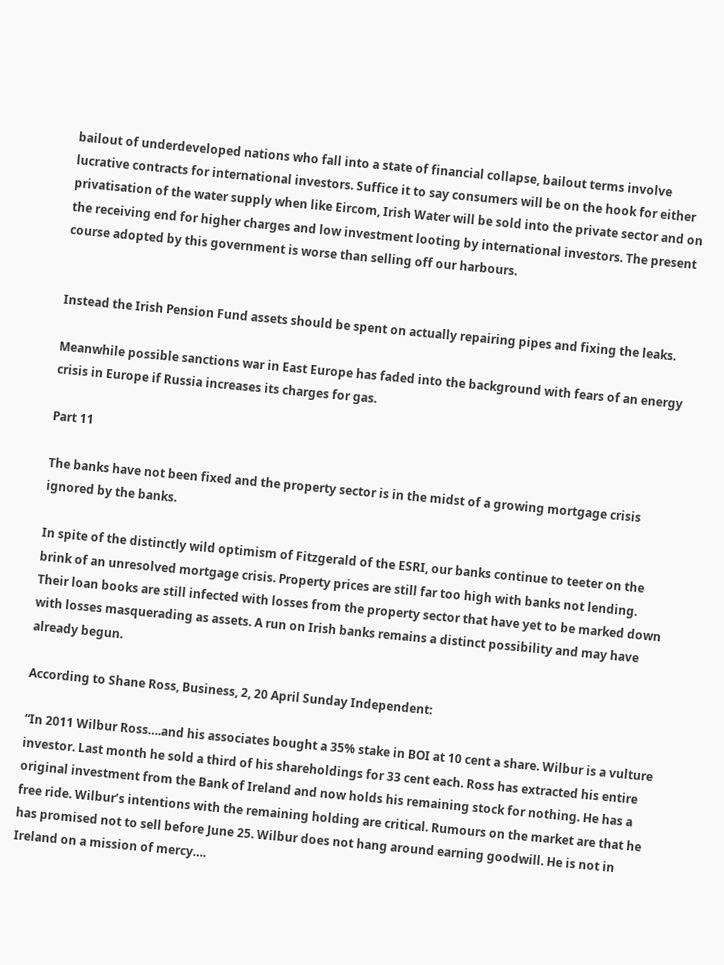bailout of underdeveloped nations who fall into a state of financial collapse, bailout terms involve lucrative contracts for international investors. Suffice it to say consumers will be on the hook for either privatisation of the water supply when like Eircom, Irish Water will be sold into the private sector and on the receiving end for higher charges and low investment looting by international investors. The present course adopted by this government is worse than selling off our harbours.


Instead the Irish Pension Fund assets should be spent on actually repairing pipes and fixing the leaks.

Meanwhile possible sanctions war in East Europe has faded into the background with fears of an energy crisis in Europe if Russia increases its charges for gas.

Part 11

The banks have not been fixed and the property sector is in the midst of a growing mortgage crisis ignored by the banks.

In spite of the distinctly wild optimism of Fitzgerald of the ESRI, our banks continue to teeter on the brink of an unresolved mortgage crisis. Property prices are still far too high with banks not lending. Their loan books are still infected with losses from the property sector that have yet to be marked down with losses masquerading as assets. A run on Irish banks remains a distinct possibility and may have already begun.

According to Shane Ross, Business, 2, 20 April Sunday Independent:

“In 2011 Wilbur Ross….and his associates bought a 35% stake in BOI at 10 cent a share. Wilbur is a vulture investor. Last month he sold a third of his shareholdings for 33 cent each. Ross has extracted his entire original investment from the Bank of Ireland and now holds his remaining stock for nothing. He has a free ride. Wilbur’s intentions with the remaining holding are critical. Rumours on the market are that he has promised not to sell before June 25. Wilbur does not hang around earning goodwill. He is not in Ireland on a mission of mercy….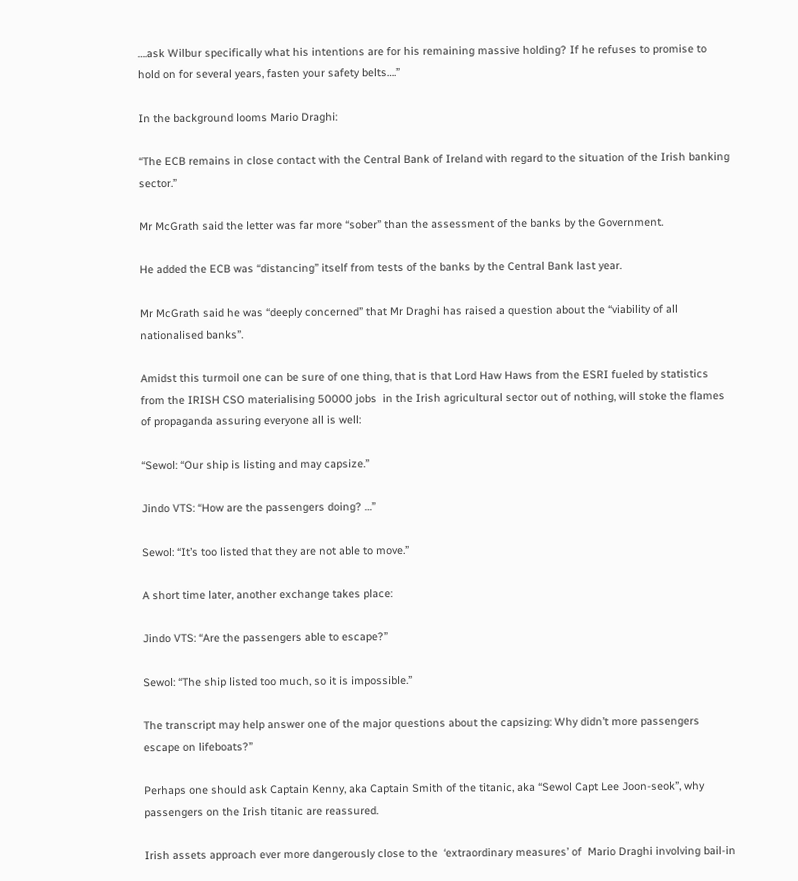….ask Wilbur specifically what his intentions are for his remaining massive holding? If he refuses to promise to hold on for several years, fasten your safety belts….”

In the background looms Mario Draghi:

“The ECB remains in close contact with the Central Bank of Ireland with regard to the situation of the Irish banking sector.”

Mr McGrath said the letter was far more “sober” than the assessment of the banks by the Government.

He added the ECB was “distancing” itself from tests of the banks by the Central Bank last year.

Mr McGrath said he was “deeply concerned” that Mr Draghi has raised a question about the “viability of all nationalised banks”.

Amidst this turmoil one can be sure of one thing, that is that Lord Haw Haws from the ESRI fueled by statistics from the IRISH CSO materialising 50000 jobs  in the Irish agricultural sector out of nothing, will stoke the flames of propaganda assuring everyone all is well:

“Sewol: “Our ship is listing and may capsize.”

Jindo VTS: “How are the passengers doing? …”

Sewol: “It’s too listed that they are not able to move.”

A short time later, another exchange takes place:

Jindo VTS: “Are the passengers able to escape?”

Sewol: “The ship listed too much, so it is impossible.”

The transcript may help answer one of the major questions about the capsizing: Why didn’t more passengers escape on lifeboats?”

Perhaps one should ask Captain Kenny, aka Captain Smith of the titanic, aka “Sewol Capt Lee Joon-seok”, why passengers on the Irish titanic are reassured.

Irish assets approach ever more dangerously close to the  ‘extraordinary measures’ of  Mario Draghi involving bail-in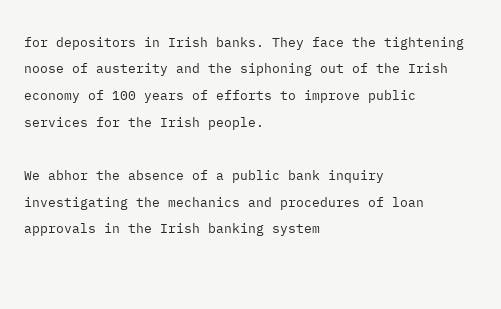for depositors in Irish banks. They face the tightening noose of austerity and the siphoning out of the Irish economy of 100 years of efforts to improve public services for the Irish people.

We abhor the absence of a public bank inquiry investigating the mechanics and procedures of loan approvals in the Irish banking system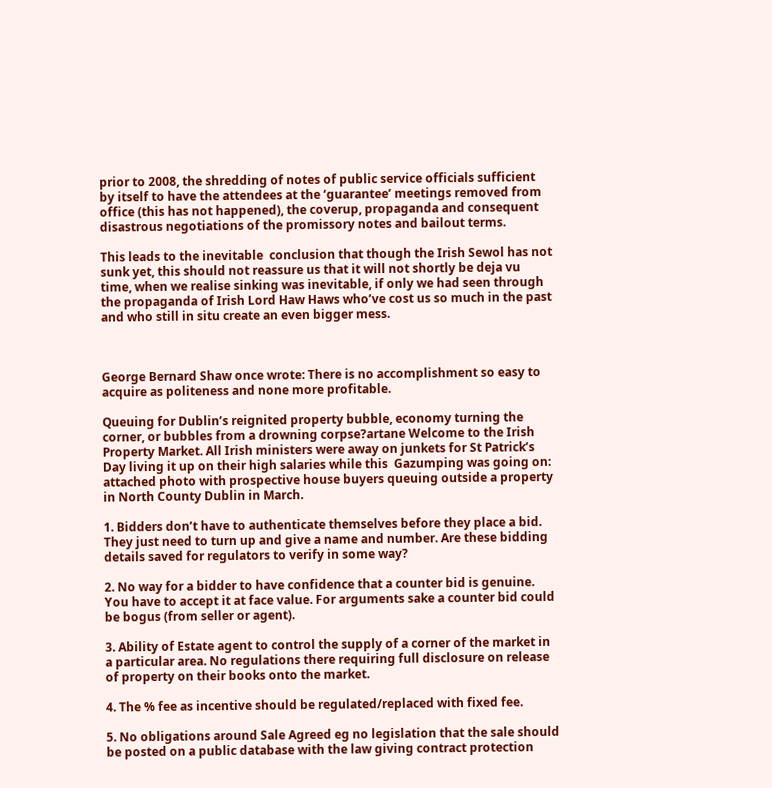prior to 2008, the shredding of notes of public service officials sufficient by itself to have the attendees at the ‘guarantee’ meetings removed from office (this has not happened), the coverup, propaganda and consequent disastrous negotiations of the promissory notes and bailout terms.

This leads to the inevitable  conclusion that though the Irish Sewol has not sunk yet, this should not reassure us that it will not shortly be deja vu time, when we realise sinking was inevitable, if only we had seen through the propaganda of Irish Lord Haw Haws who’ve cost us so much in the past and who still in situ create an even bigger mess.



George Bernard Shaw once wrote: There is no accomplishment so easy to acquire as politeness and none more profitable.

Queuing for Dublin’s reignited property bubble, economy turning the corner, or bubbles from a drowning corpse?artane Welcome to the Irish Property Market. All Irish ministers were away on junkets for St Patrick’s Day living it up on their high salaries while this  Gazumping was going on: attached photo with prospective house buyers queuing outside a property in North County Dublin in March.

1. Bidders don’t have to authenticate themselves before they place a bid. They just need to turn up and give a name and number. Are these bidding details saved for regulators to verify in some way?

2. No way for a bidder to have confidence that a counter bid is genuine. You have to accept it at face value. For arguments sake a counter bid could be bogus (from seller or agent).

3. Ability of Estate agent to control the supply of a corner of the market in a particular area. No regulations there requiring full disclosure on release of property on their books onto the market.

4. The % fee as incentive should be regulated/replaced with fixed fee.

5. No obligations around Sale Agreed eg no legislation that the sale should be posted on a public database with the law giving contract protection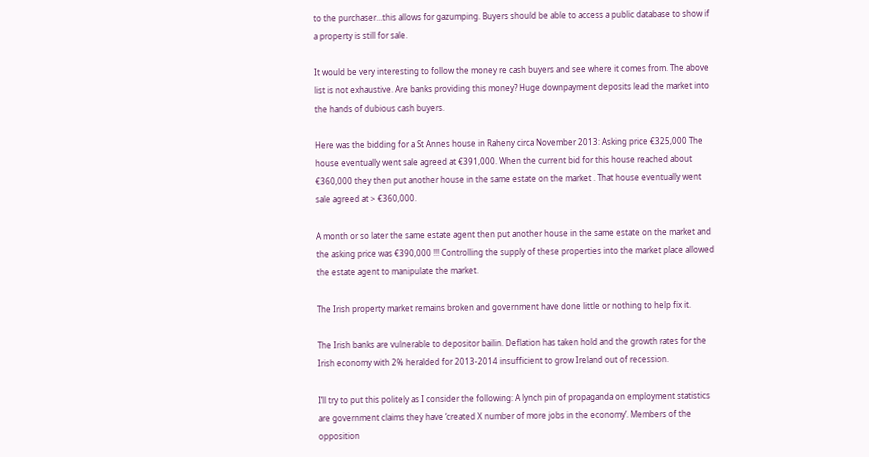to the purchaser…this allows for gazumping. Buyers should be able to access a public database to show if a property is still for sale.

It would be very interesting to follow the money re cash buyers and see where it comes from. The above list is not exhaustive. Are banks providing this money? Huge downpayment deposits lead the market into the hands of dubious cash buyers.

Here was the bidding for a St Annes house in Raheny circa November 2013: Asking price €325,000 The house eventually went sale agreed at €391,000. When the current bid for this house reached about €360,000 they then put another house in the same estate on the market . That house eventually went sale agreed at > €360,000.

A month or so later the same estate agent then put another house in the same estate on the market and the asking price was €390,000 !!! Controlling the supply of these properties into the market place allowed the estate agent to manipulate the market.

The Irish property market remains broken and government have done little or nothing to help fix it.

The Irish banks are vulnerable to depositor bailin. Deflation has taken hold and the growth rates for the Irish economy with 2% heralded for 2013-2014 insufficient to grow Ireland out of recession.

I’ll try to put this politely as I consider the following: A lynch pin of propaganda on employment statistics are government claims they have ‘created X number of more jobs in the economy’. Members of the opposition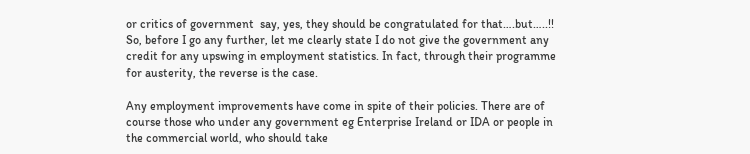or critics of government  say, yes, they should be congratulated for that….but…..!! So, before I go any further, let me clearly state I do not give the government any credit for any upswing in employment statistics. In fact, through their programme for austerity, the reverse is the case.

Any employment improvements have come in spite of their policies. There are of course those who under any government eg Enterprise Ireland or IDA or people in the commercial world, who should take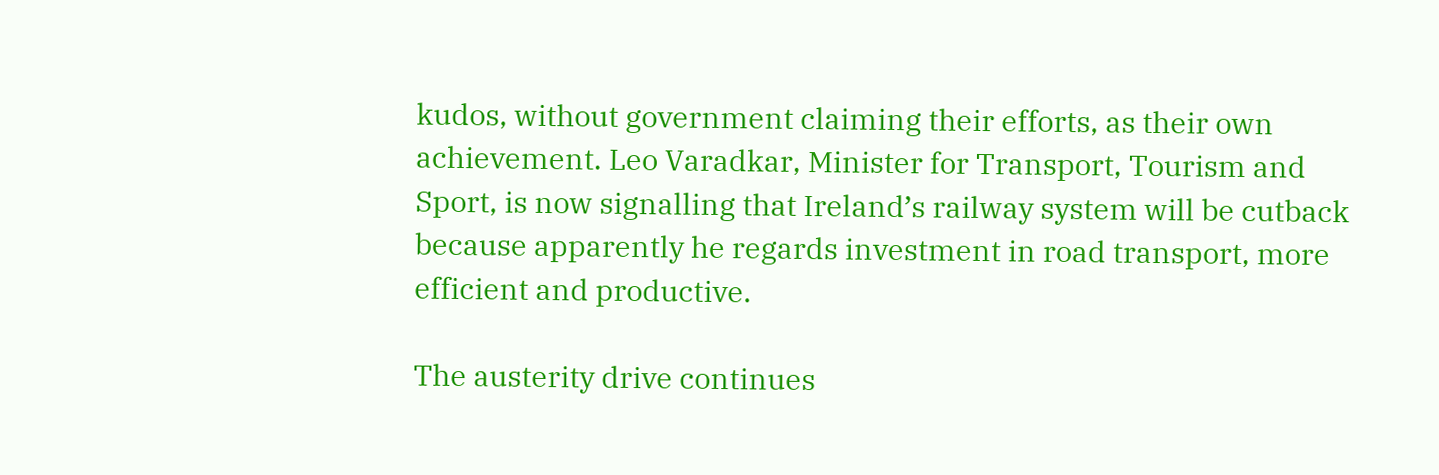kudos, without government claiming their efforts, as their own achievement. Leo Varadkar, Minister for Transport, Tourism and Sport, is now signalling that Ireland’s railway system will be cutback because apparently he regards investment in road transport, more efficient and productive.

The austerity drive continues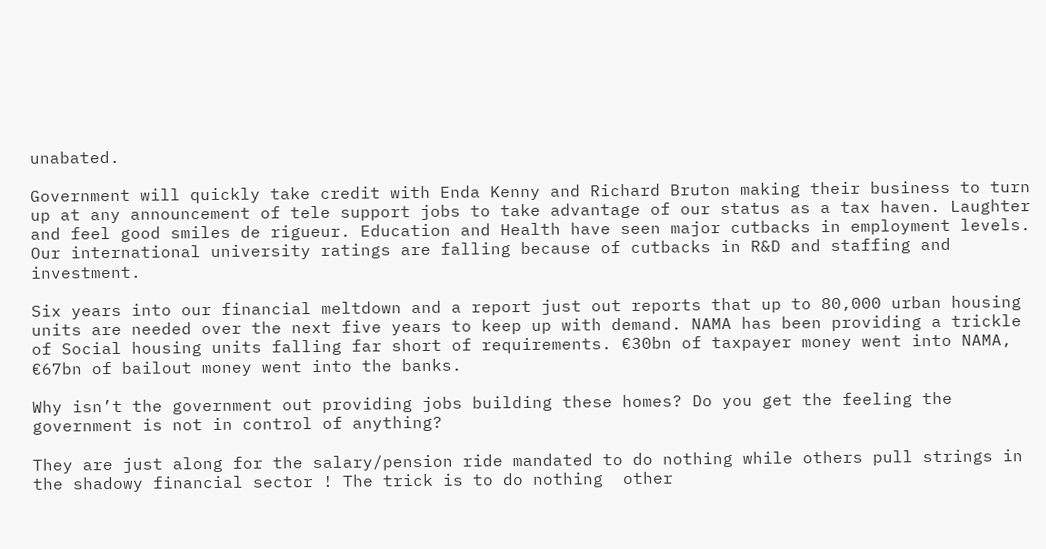unabated.

Government will quickly take credit with Enda Kenny and Richard Bruton making their business to turn up at any announcement of tele support jobs to take advantage of our status as a tax haven. Laughter and feel good smiles de rigueur. Education and Health have seen major cutbacks in employment levels. Our international university ratings are falling because of cutbacks in R&D and staffing and investment.

Six years into our financial meltdown and a report just out reports that up to 80,000 urban housing units are needed over the next five years to keep up with demand. NAMA has been providing a trickle of Social housing units falling far short of requirements. €30bn of taxpayer money went into NAMA, €67bn of bailout money went into the banks.

Why isn’t the government out providing jobs building these homes? Do you get the feeling the government is not in control of anything?

They are just along for the salary/pension ride mandated to do nothing while others pull strings in the shadowy financial sector ! The trick is to do nothing  other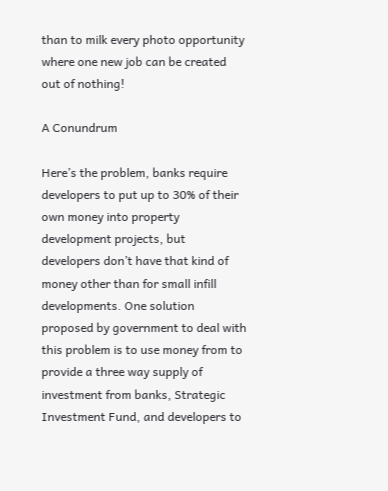than to milk every photo opportunity where one new job can be created out of nothing!

A Conundrum

Here’s the problem, banks require developers to put up to 30% of their own money into property development projects, but developers don’t have that kind of money other than for small infill developments. One solution proposed by government to deal with this problem is to use money from to provide a three way supply of investment from banks, Strategic Investment Fund, and developers to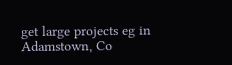get large projects eg in Adamstown, Co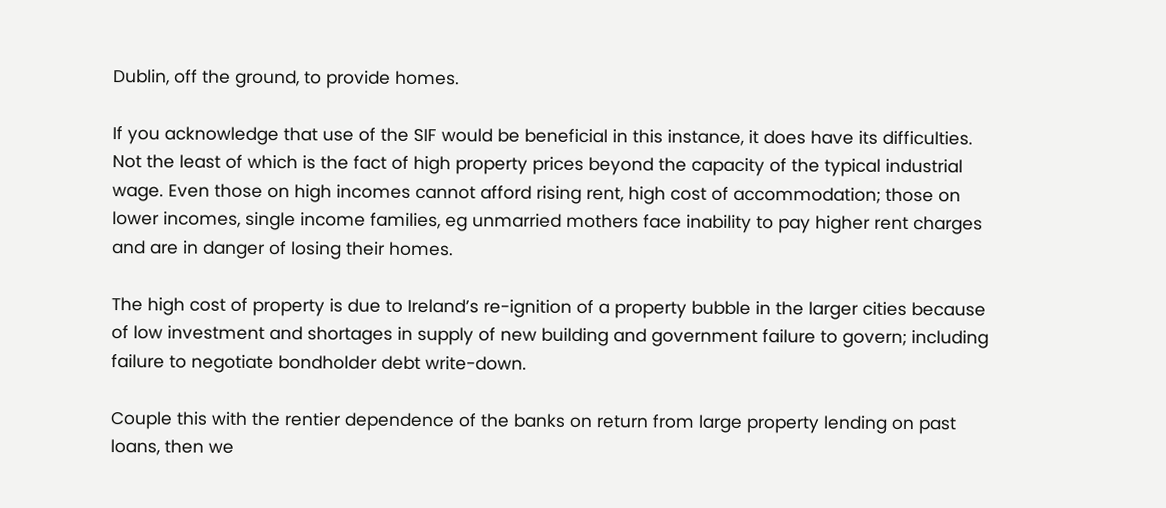Dublin, off the ground, to provide homes.

If you acknowledge that use of the SIF would be beneficial in this instance, it does have its difficulties. Not the least of which is the fact of high property prices beyond the capacity of the typical industrial wage. Even those on high incomes cannot afford rising rent, high cost of accommodation; those on lower incomes, single income families, eg unmarried mothers face inability to pay higher rent charges and are in danger of losing their homes.

The high cost of property is due to Ireland’s re-ignition of a property bubble in the larger cities because of low investment and shortages in supply of new building and government failure to govern; including failure to negotiate bondholder debt write-down.

Couple this with the rentier dependence of the banks on return from large property lending on past loans, then we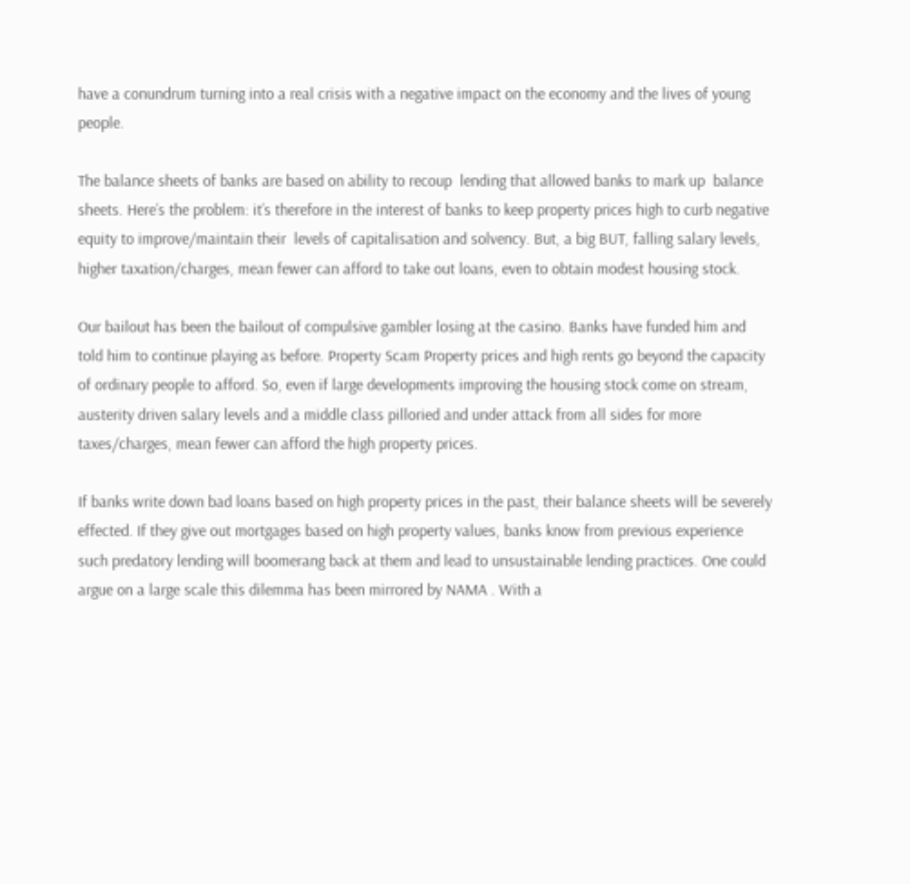have a conundrum turning into a real crisis with a negative impact on the economy and the lives of young people.

The balance sheets of banks are based on ability to recoup  lending that allowed banks to mark up  balance sheets. Here’s the problem: it’s therefore in the interest of banks to keep property prices high to curb negative equity to improve/maintain their  levels of capitalisation and solvency. But, a big BUT, falling salary levels, higher taxation/charges, mean fewer can afford to take out loans, even to obtain modest housing stock.

Our bailout has been the bailout of compulsive gambler losing at the casino. Banks have funded him and told him to continue playing as before. Property Scam Property prices and high rents go beyond the capacity of ordinary people to afford. So, even if large developments improving the housing stock come on stream, austerity driven salary levels and a middle class pilloried and under attack from all sides for more taxes/charges, mean fewer can afford the high property prices.

If banks write down bad loans based on high property prices in the past, their balance sheets will be severely effected. If they give out mortgages based on high property values, banks know from previous experience such predatory lending will boomerang back at them and lead to unsustainable lending practices. One could argue on a large scale this dilemma has been mirrored by NAMA . With a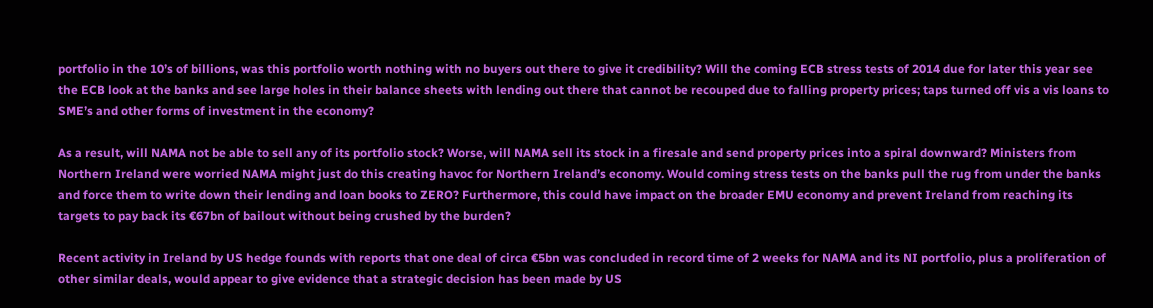portfolio in the 10’s of billions, was this portfolio worth nothing with no buyers out there to give it credibility? Will the coming ECB stress tests of 2014 due for later this year see the ECB look at the banks and see large holes in their balance sheets with lending out there that cannot be recouped due to falling property prices; taps turned off vis a vis loans to SME’s and other forms of investment in the economy?

As a result, will NAMA not be able to sell any of its portfolio stock? Worse, will NAMA sell its stock in a firesale and send property prices into a spiral downward? Ministers from Northern Ireland were worried NAMA might just do this creating havoc for Northern Ireland’s economy. Would coming stress tests on the banks pull the rug from under the banks and force them to write down their lending and loan books to ZERO? Furthermore, this could have impact on the broader EMU economy and prevent Ireland from reaching its targets to pay back its €67bn of bailout without being crushed by the burden?

Recent activity in Ireland by US hedge founds with reports that one deal of circa €5bn was concluded in record time of 2 weeks for NAMA and its NI portfolio, plus a proliferation of other similar deals, would appear to give evidence that a strategic decision has been made by US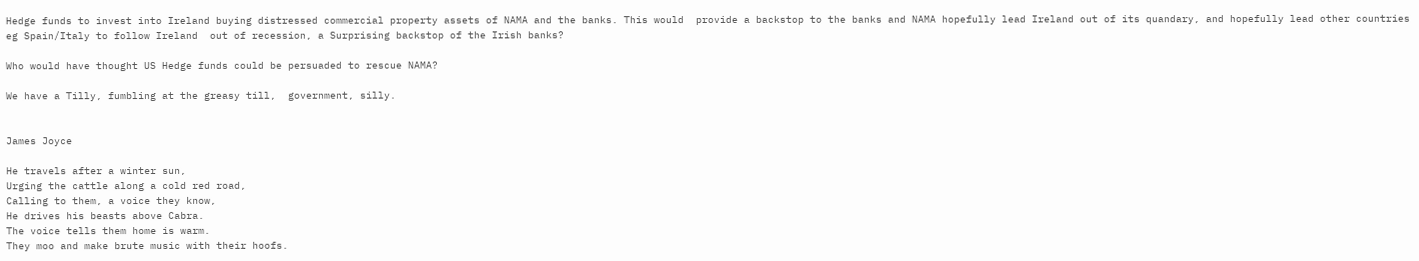Hedge funds to invest into Ireland buying distressed commercial property assets of NAMA and the banks. This would  provide a backstop to the banks and NAMA hopefully lead Ireland out of its quandary, and hopefully lead other countries eg Spain/Italy to follow Ireland  out of recession, a Surprising backstop of the Irish banks?

Who would have thought US Hedge funds could be persuaded to rescue NAMA?

We have a Tilly, fumbling at the greasy till,  government, silly.


James Joyce

He travels after a winter sun,
Urging the cattle along a cold red road,
Calling to them, a voice they know,
He drives his beasts above Cabra.
The voice tells them home is warm.
They moo and make brute music with their hoofs.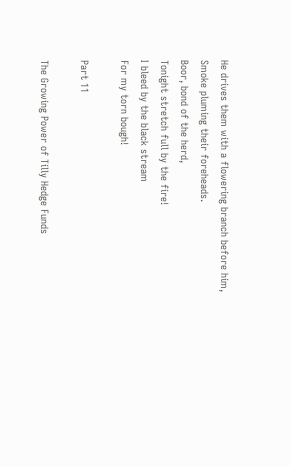He drives them with a flowering branch before him,
Smoke pluming their foreheads.
Boor, bond of the herd,
Tonight stretch full by the fire!
I bleed by the black stream
For my torn bough!

Part 11

The Growing Power of Tilly Hedge Funds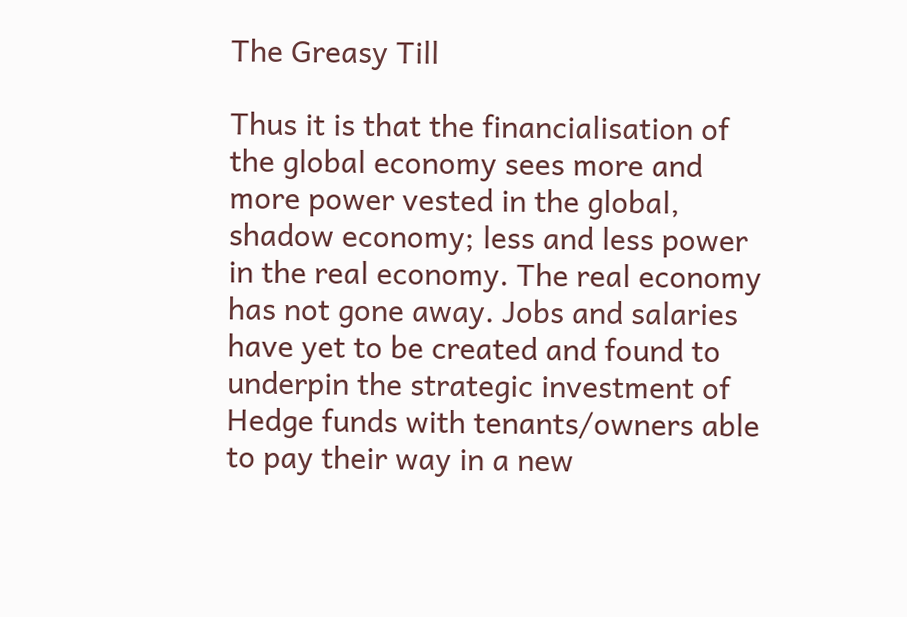The Greasy Till

Thus it is that the financialisation of the global economy sees more and more power vested in the global, shadow economy; less and less power in the real economy. The real economy has not gone away. Jobs and salaries have yet to be created and found to underpin the strategic investment of Hedge funds with tenants/owners able to pay their way in a new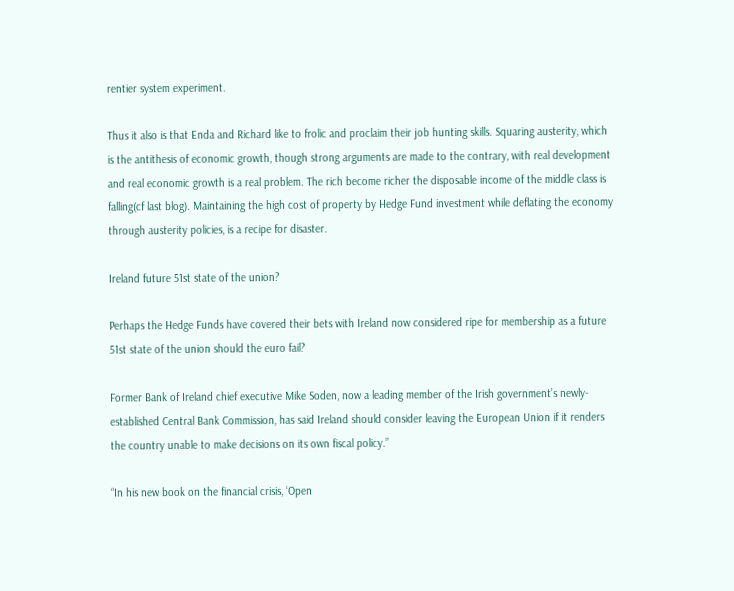rentier system experiment.

Thus it also is that Enda and Richard like to frolic and proclaim their job hunting skills. Squaring austerity, which is the antithesis of economic growth, though strong arguments are made to the contrary, with real development and real economic growth is a real problem. The rich become richer the disposable income of the middle class is falling(cf last blog). Maintaining the high cost of property by Hedge Fund investment while deflating the economy through austerity policies, is a recipe for disaster.

Ireland future 51st state of the union?

Perhaps the Hedge Funds have covered their bets with Ireland now considered ripe for membership as a future 51st state of the union should the euro fail?

Former Bank of Ireland chief executive Mike Soden, now a leading member of the Irish government’s newly-established Central Bank Commission, has said Ireland should consider leaving the European Union if it renders the country unable to make decisions on its own fiscal policy.”

“In his new book on the financial crisis, ‘Open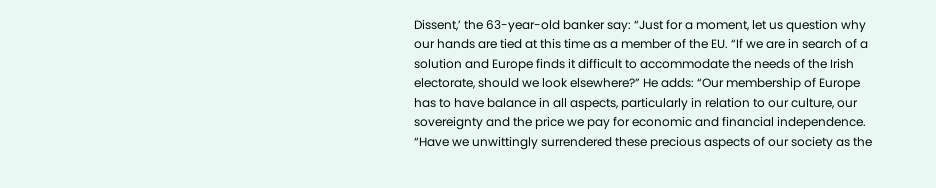Dissent,’ the 63-year-old banker say: “Just for a moment, let us question why our hands are tied at this time as a member of the EU. “If we are in search of a solution and Europe finds it difficult to accommodate the needs of the Irish electorate, should we look elsewhere?” He adds: “Our membership of Europe has to have balance in all aspects, particularly in relation to our culture, our sovereignty and the price we pay for economic and financial independence. “Have we unwittingly surrendered these precious aspects of our society as the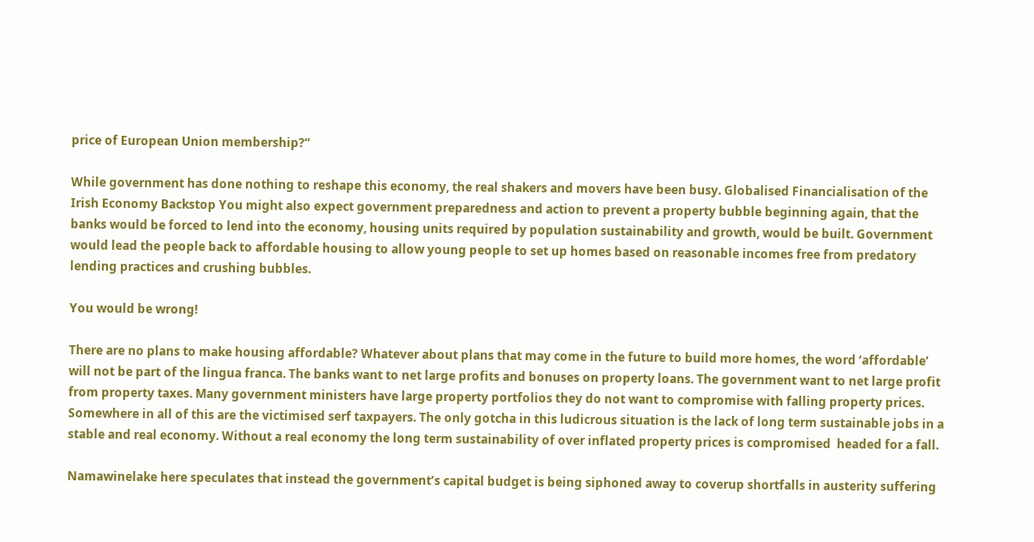price of European Union membership?”

While government has done nothing to reshape this economy, the real shakers and movers have been busy. Globalised Financialisation of the Irish Economy Backstop You might also expect government preparedness and action to prevent a property bubble beginning again, that the banks would be forced to lend into the economy, housing units required by population sustainability and growth, would be built. Government would lead the people back to affordable housing to allow young people to set up homes based on reasonable incomes free from predatory lending practices and crushing bubbles.

You would be wrong!

There are no plans to make housing affordable? Whatever about plans that may come in the future to build more homes, the word ‘affordable’ will not be part of the lingua franca. The banks want to net large profits and bonuses on property loans. The government want to net large profit from property taxes. Many government ministers have large property portfolios they do not want to compromise with falling property prices. Somewhere in all of this are the victimised serf taxpayers. The only gotcha in this ludicrous situation is the lack of long term sustainable jobs in a stable and real economy. Without a real economy the long term sustainability of over inflated property prices is compromised  headed for a fall.

Namawinelake here speculates that instead the government’s capital budget is being siphoned away to coverup shortfalls in austerity suffering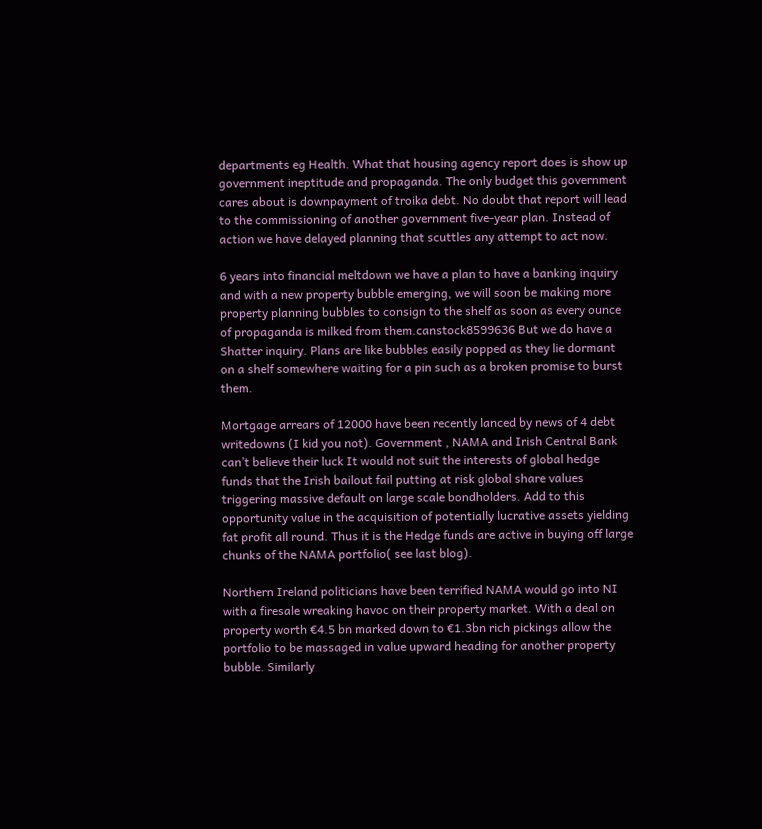departments eg Health. What that housing agency report does is show up government ineptitude and propaganda. The only budget this government cares about is downpayment of troika debt. No doubt that report will lead to the commissioning of another government five-year plan. Instead of action we have delayed planning that scuttles any attempt to act now.

6 years into financial meltdown we have a plan to have a banking inquiry and with a new property bubble emerging, we will soon be making more property planning bubbles to consign to the shelf as soon as every ounce of propaganda is milked from them.canstock8599636 But we do have a Shatter inquiry. Plans are like bubbles easily popped as they lie dormant on a shelf somewhere waiting for a pin such as a broken promise to burst them.

Mortgage arrears of 12000 have been recently lanced by news of 4 debt writedowns (I kid you not). Government , NAMA and Irish Central Bank can’t believe their luck It would not suit the interests of global hedge funds that the Irish bailout fail putting at risk global share values triggering massive default on large scale bondholders. Add to this opportunity value in the acquisition of potentially lucrative assets yielding fat profit all round. Thus it is the Hedge funds are active in buying off large chunks of the NAMA portfolio( see last blog).

Northern Ireland politicians have been terrified NAMA would go into NI with a firesale wreaking havoc on their property market. With a deal on property worth €4.5 bn marked down to €1.3bn rich pickings allow the portfolio to be massaged in value upward heading for another property bubble. Similarly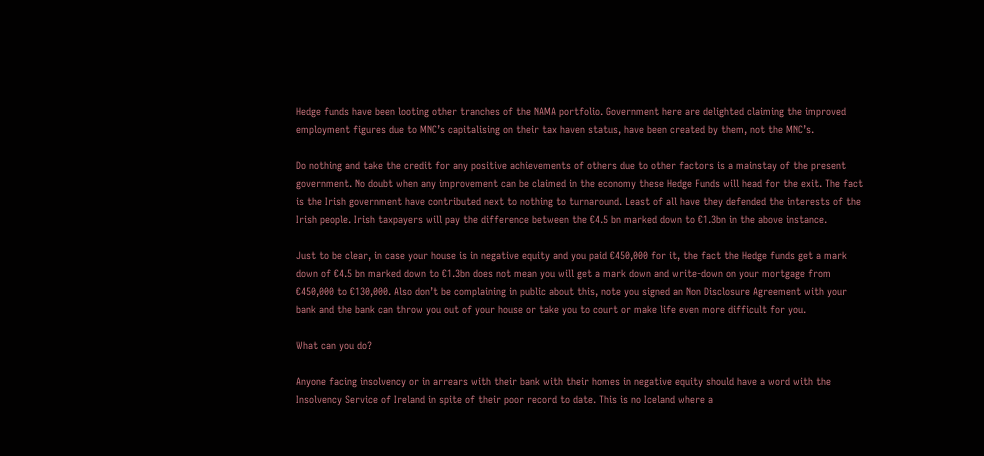Hedge funds have been looting other tranches of the NAMA portfolio. Government here are delighted claiming the improved employment figures due to MNC’s capitalising on their tax haven status, have been created by them, not the MNC’s.

Do nothing and take the credit for any positive achievements of others due to other factors is a mainstay of the present government. No doubt when any improvement can be claimed in the economy these Hedge Funds will head for the exit. The fact is the Irish government have contributed next to nothing to turnaround. Least of all have they defended the interests of the Irish people. Irish taxpayers will pay the difference between the €4.5 bn marked down to €1.3bn in the above instance.

Just to be clear, in case your house is in negative equity and you paid €450,000 for it, the fact the Hedge funds get a mark down of €4.5 bn marked down to €1.3bn does not mean you will get a mark down and write-down on your mortgage from €450,000 to €130,000. Also don’t be complaining in public about this, note you signed an Non Disclosure Agreement with your bank and the bank can throw you out of your house or take you to court or make life even more difficult for you.

What can you do?

Anyone facing insolvency or in arrears with their bank with their homes in negative equity should have a word with the Insolvency Service of Ireland in spite of their poor record to date. This is no Iceland where a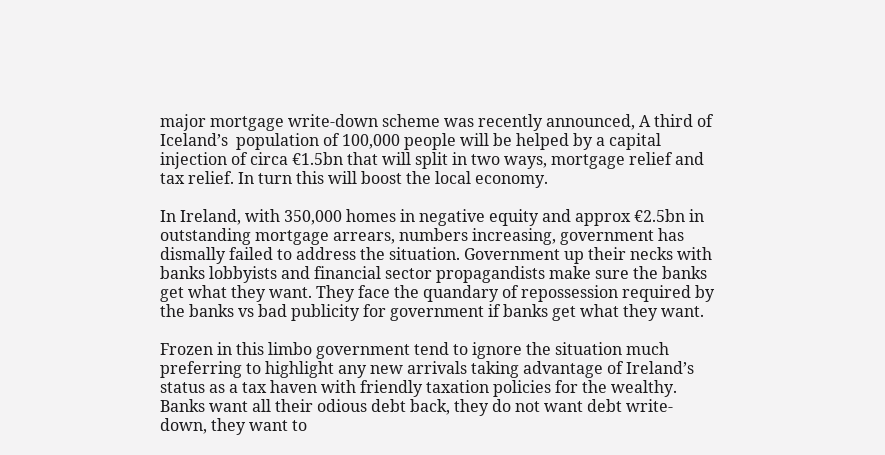major mortgage write-down scheme was recently announced, A third of Iceland’s  population of 100,000 people will be helped by a capital injection of circa €1.5bn that will split in two ways, mortgage relief and tax relief. In turn this will boost the local economy.

In Ireland, with 350,000 homes in negative equity and approx €2.5bn in outstanding mortgage arrears, numbers increasing, government has dismally failed to address the situation. Government up their necks with banks lobbyists and financial sector propagandists make sure the banks get what they want. They face the quandary of repossession required by the banks vs bad publicity for government if banks get what they want.

Frozen in this limbo government tend to ignore the situation much preferring to highlight any new arrivals taking advantage of Ireland’s status as a tax haven with friendly taxation policies for the wealthy. Banks want all their odious debt back, they do not want debt write-down, they want to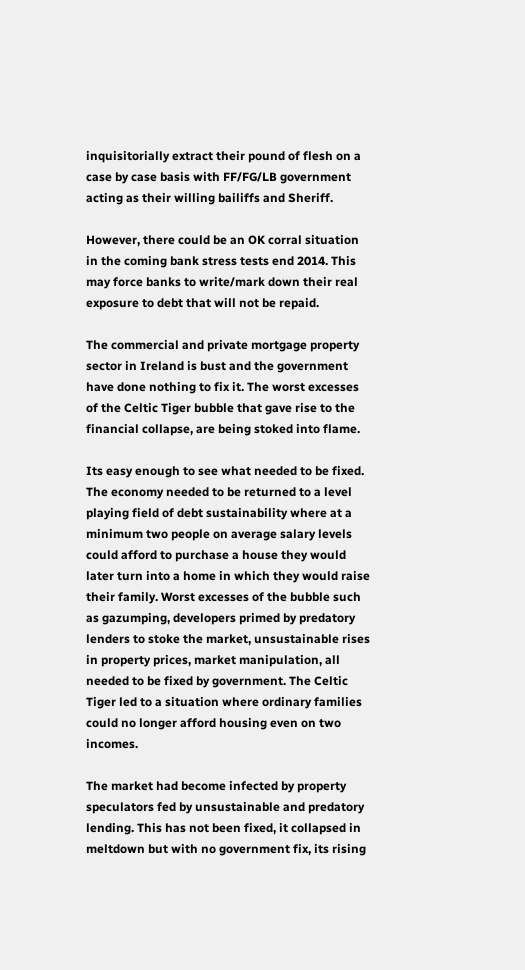inquisitorially extract their pound of flesh on a case by case basis with FF/FG/LB government acting as their willing bailiffs and Sheriff.

However, there could be an OK corral situation in the coming bank stress tests end 2014. This may force banks to write/mark down their real exposure to debt that will not be repaid.

The commercial and private mortgage property sector in Ireland is bust and the government have done nothing to fix it. The worst excesses of the Celtic Tiger bubble that gave rise to the financial collapse, are being stoked into flame.

Its easy enough to see what needed to be fixed. The economy needed to be returned to a level playing field of debt sustainability where at a minimum two people on average salary levels could afford to purchase a house they would later turn into a home in which they would raise their family. Worst excesses of the bubble such as gazumping, developers primed by predatory lenders to stoke the market, unsustainable rises in property prices, market manipulation, all needed to be fixed by government. The Celtic Tiger led to a situation where ordinary families could no longer afford housing even on two incomes.

The market had become infected by property speculators fed by unsustainable and predatory lending. This has not been fixed, it collapsed in meltdown but with no government fix, its rising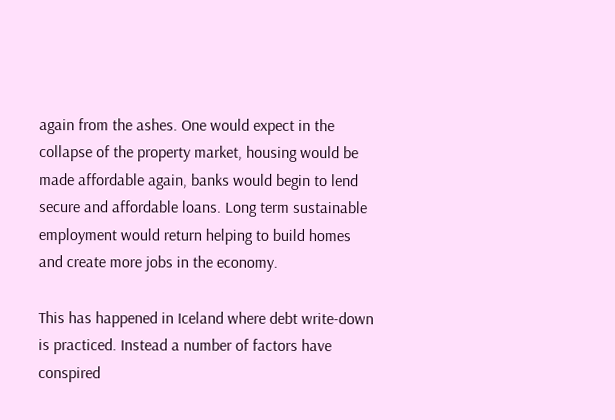again from the ashes. One would expect in the collapse of the property market, housing would be made affordable again, banks would begin to lend secure and affordable loans. Long term sustainable employment would return helping to build homes and create more jobs in the economy.

This has happened in Iceland where debt write-down is practiced. Instead a number of factors have conspired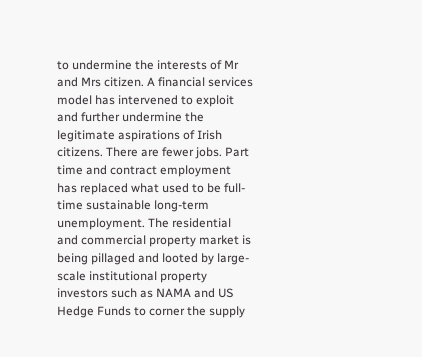to undermine the interests of Mr and Mrs citizen. A financial services model has intervened to exploit and further undermine the legitimate aspirations of Irish citizens. There are fewer jobs. Part time and contract employment has replaced what used to be full-time sustainable long-term unemployment. The residential and commercial property market is being pillaged and looted by large-scale institutional property investors such as NAMA and US Hedge Funds to corner the supply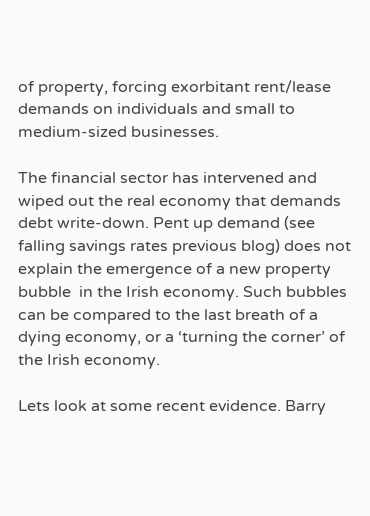of property, forcing exorbitant rent/lease demands on individuals and small to medium-sized businesses.

The financial sector has intervened and wiped out the real economy that demands debt write-down. Pent up demand (see falling savings rates previous blog) does not explain the emergence of a new property bubble  in the Irish economy. Such bubbles can be compared to the last breath of a dying economy, or a ‘turning the corner’ of the Irish economy.

Lets look at some recent evidence. Barry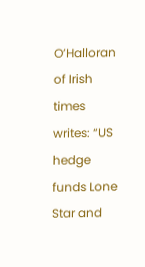O’Halloran of Irish times writes: “US hedge funds Lone Star and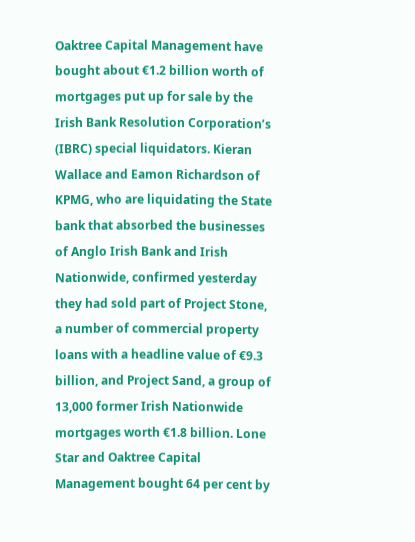Oaktree Capital Management have bought about €1.2 billion worth of mortgages put up for sale by the Irish Bank Resolution Corporation’s (IBRC) special liquidators. Kieran Wallace and Eamon Richardson of KPMG, who are liquidating the State bank that absorbed the businesses of Anglo Irish Bank and Irish Nationwide, confirmed yesterday they had sold part of Project Stone, a number of commercial property loans with a headline value of €9.3 billion, and Project Sand, a group of 13,000 former Irish Nationwide mortgages worth €1.8 billion. Lone Star and Oaktree Capital Management bought 64 per cent by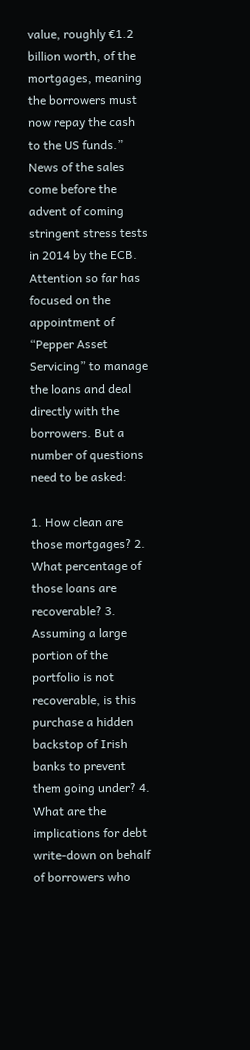value, roughly €1.2 billion worth, of the mortgages, meaning the borrowers must now repay the cash to the US funds.” News of the sales come before the advent of coming stringent stress tests in 2014 by the ECB. Attention so far has focused on the appointment of “Pepper Asset Servicing” to manage the loans and deal directly with the borrowers. But a number of questions need to be asked:

1. How clean are those mortgages? 2. What percentage of those loans are recoverable? 3. Assuming a large portion of the portfolio is not recoverable, is this purchase a hidden backstop of Irish banks to prevent them going under? 4. What are the implications for debt write-down on behalf of borrowers who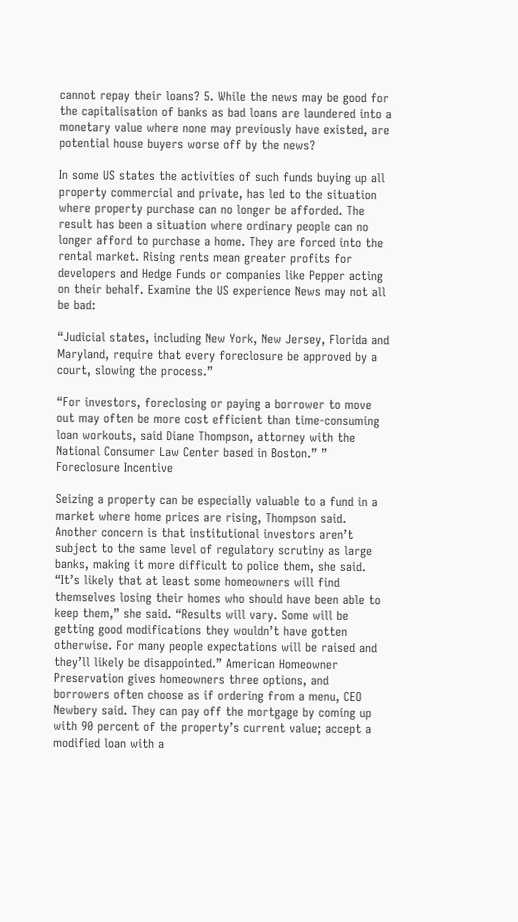cannot repay their loans? 5. While the news may be good for the capitalisation of banks as bad loans are laundered into a monetary value where none may previously have existed, are potential house buyers worse off by the news?

In some US states the activities of such funds buying up all property commercial and private, has led to the situation where property purchase can no longer be afforded. The result has been a situation where ordinary people can no longer afford to purchase a home. They are forced into the rental market. Rising rents mean greater profits for developers and Hedge Funds or companies like Pepper acting on their behalf. Examine the US experience News may not all be bad:

“Judicial states, including New York, New Jersey, Florida and Maryland, require that every foreclosure be approved by a court, slowing the process.”

“For investors, foreclosing or paying a borrower to move out may often be more cost efficient than time-consuming loan workouts, said Diane Thompson, attorney with the National Consumer Law Center based in Boston.” ” Foreclosure Incentive

Seizing a property can be especially valuable to a fund in a market where home prices are rising, Thompson said. Another concern is that institutional investors aren’t subject to the same level of regulatory scrutiny as large banks, making it more difficult to police them, she said. “It’s likely that at least some homeowners will find themselves losing their homes who should have been able to keep them,” she said. “Results will vary. Some will be getting good modifications they wouldn’t have gotten otherwise. For many people expectations will be raised and they’ll likely be disappointed.” American Homeowner Preservation gives homeowners three options, and borrowers often choose as if ordering from a menu, CEO Newbery said. They can pay off the mortgage by coming up with 90 percent of the property’s current value; accept a modified loan with a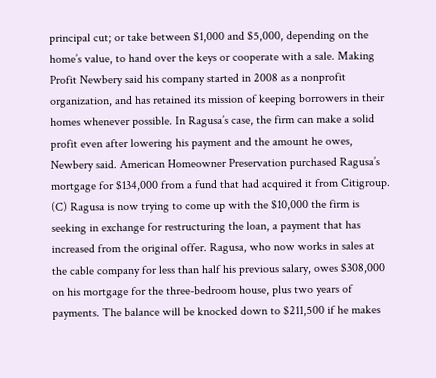principal cut; or take between $1,000 and $5,000, depending on the home’s value, to hand over the keys or cooperate with a sale. Making Profit Newbery said his company started in 2008 as a nonprofit organization, and has retained its mission of keeping borrowers in their homes whenever possible. In Ragusa’s case, the firm can make a solid profit even after lowering his payment and the amount he owes, Newbery said. American Homeowner Preservation purchased Ragusa’s mortgage for $134,000 from a fund that had acquired it from Citigroup. (C) Ragusa is now trying to come up with the $10,000 the firm is seeking in exchange for restructuring the loan, a payment that has increased from the original offer. Ragusa, who now works in sales at the cable company for less than half his previous salary, owes $308,000 on his mortgage for the three-bedroom house, plus two years of payments. The balance will be knocked down to $211,500 if he makes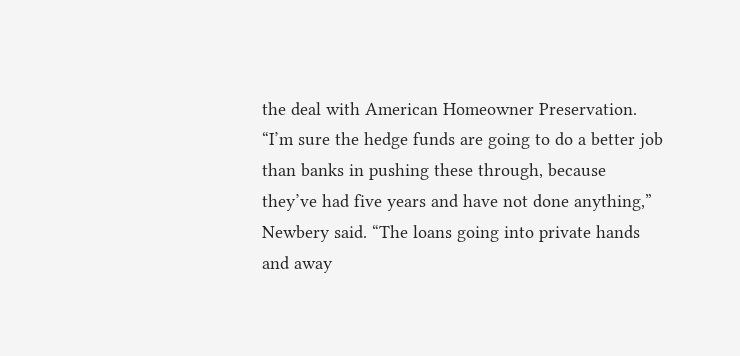the deal with American Homeowner Preservation. “I’m sure the hedge funds are going to do a better job than banks in pushing these through, because they’ve had five years and have not done anything,” Newbery said. “The loans going into private hands and away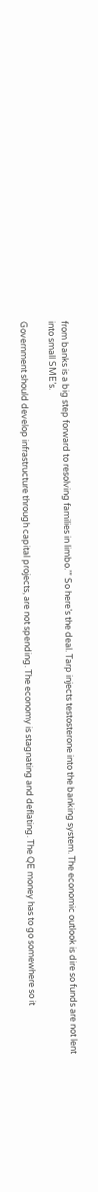from banks is a big step forward to resolving families in limbo.’” So here’s the deal. Tarp injects testosterone into the banking system. The economic outlook is dire so funds are not lent into small SME’s.

Government should develop infrastructure through capital projects, are not spending. The economy is stagnating and deflating. The QE money has to go somewhere so it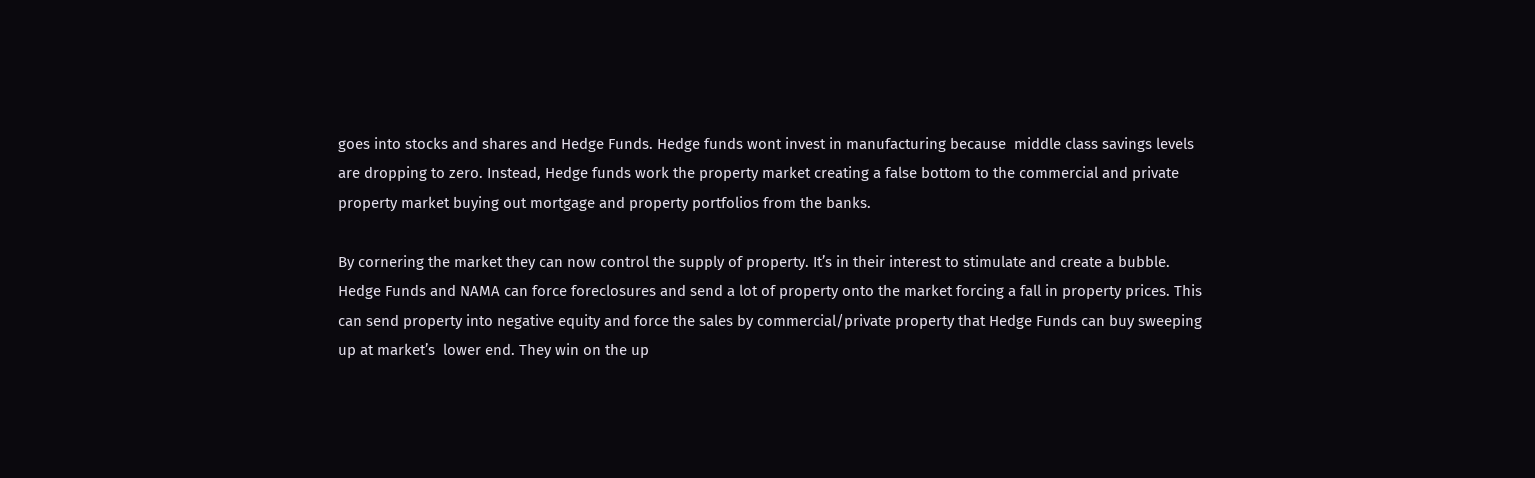goes into stocks and shares and Hedge Funds. Hedge funds wont invest in manufacturing because  middle class savings levels are dropping to zero. Instead, Hedge funds work the property market creating a false bottom to the commercial and private property market buying out mortgage and property portfolios from the banks.

By cornering the market they can now control the supply of property. It’s in their interest to stimulate and create a bubble. Hedge Funds and NAMA can force foreclosures and send a lot of property onto the market forcing a fall in property prices. This can send property into negative equity and force the sales by commercial/private property that Hedge Funds can buy sweeping up at market’s  lower end. They win on the up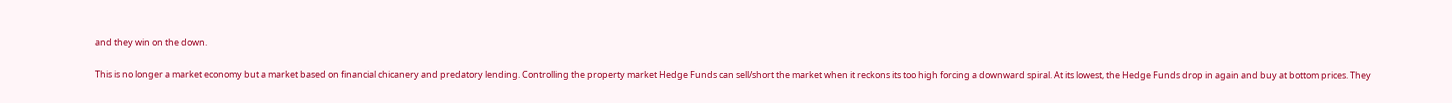and they win on the down.

This is no longer a market economy but a market based on financial chicanery and predatory lending. Controlling the property market Hedge Funds can sell/short the market when it reckons its too high forcing a downward spiral. At its lowest, the Hedge Funds drop in again and buy at bottom prices. They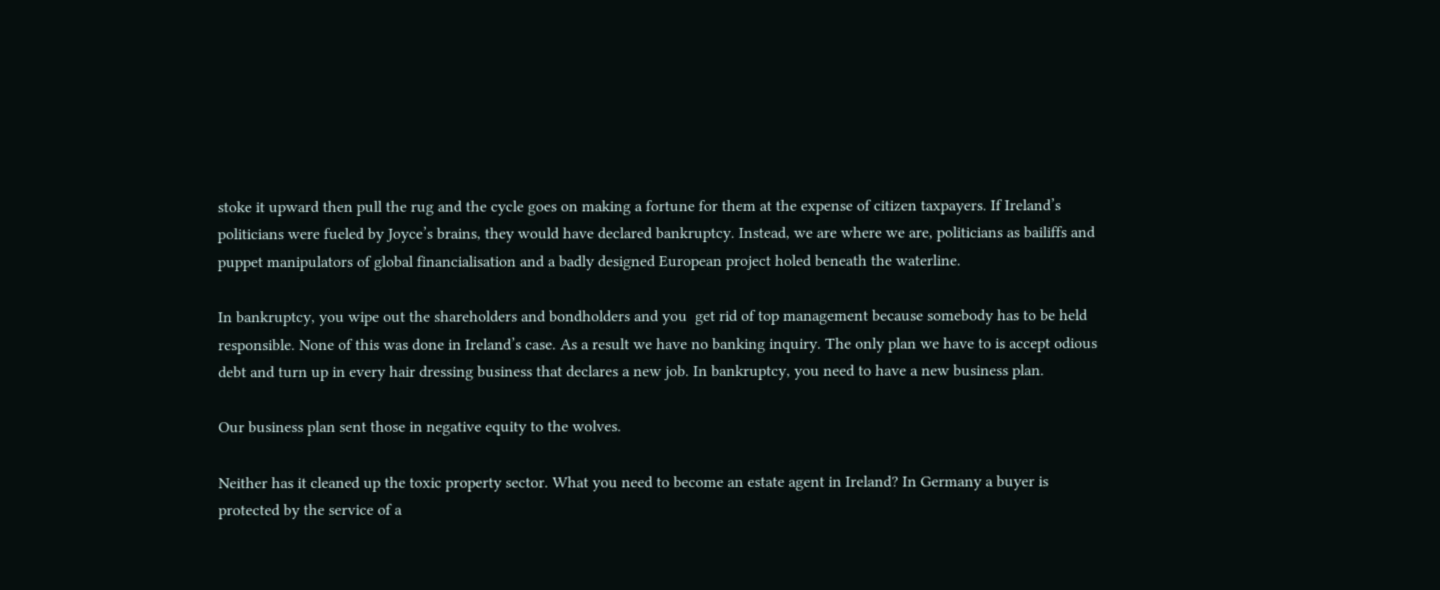stoke it upward then pull the rug and the cycle goes on making a fortune for them at the expense of citizen taxpayers. If Ireland’s politicians were fueled by Joyce’s brains, they would have declared bankruptcy. Instead, we are where we are, politicians as bailiffs and puppet manipulators of global financialisation and a badly designed European project holed beneath the waterline.

In bankruptcy, you wipe out the shareholders and bondholders and you  get rid of top management because somebody has to be held responsible. None of this was done in Ireland’s case. As a result we have no banking inquiry. The only plan we have to is accept odious debt and turn up in every hair dressing business that declares a new job. In bankruptcy, you need to have a new business plan.

Our business plan sent those in negative equity to the wolves.

Neither has it cleaned up the toxic property sector. What you need to become an estate agent in Ireland? In Germany a buyer is protected by the service of a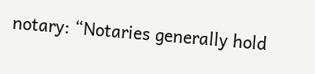notary: “Notaries generally hold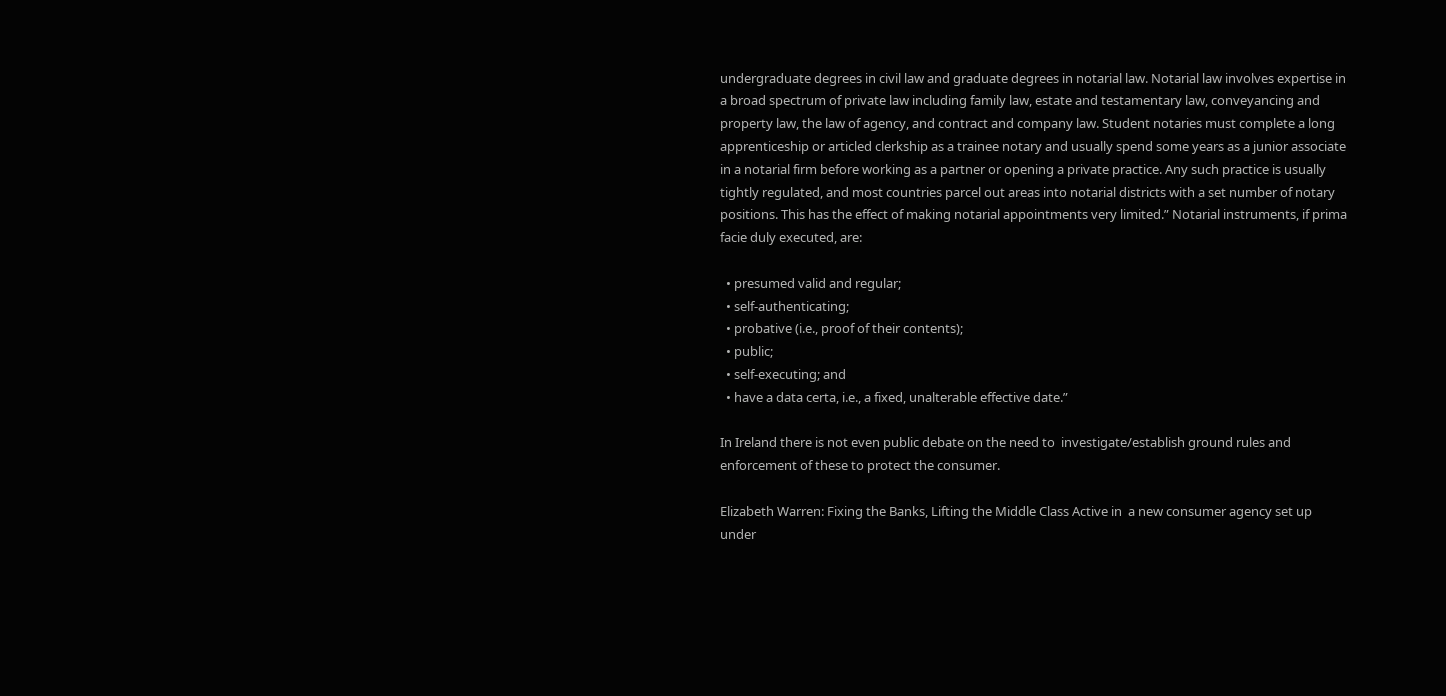undergraduate degrees in civil law and graduate degrees in notarial law. Notarial law involves expertise in a broad spectrum of private law including family law, estate and testamentary law, conveyancing and property law, the law of agency, and contract and company law. Student notaries must complete a long apprenticeship or articled clerkship as a trainee notary and usually spend some years as a junior associate in a notarial firm before working as a partner or opening a private practice. Any such practice is usually tightly regulated, and most countries parcel out areas into notarial districts with a set number of notary positions. This has the effect of making notarial appointments very limited.” Notarial instruments, if prima facie duly executed, are:

  • presumed valid and regular;
  • self-authenticating;
  • probative (i.e., proof of their contents);
  • public;
  • self-executing; and
  • have a data certa, i.e., a fixed, unalterable effective date.”

In Ireland there is not even public debate on the need to  investigate/establish ground rules and enforcement of these to protect the consumer.

Elizabeth Warren: Fixing the Banks, Lifting the Middle Class Active in  a new consumer agency set up under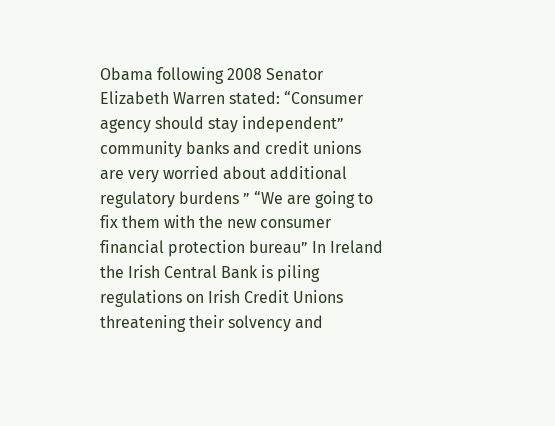Obama following 2008 Senator Elizabeth Warren stated: “Consumer agency should stay independent” community banks and credit unions are very worried about additional regulatory burdens ” “We are going to fix them with the new consumer financial protection bureau” In Ireland the Irish Central Bank is piling regulations on Irish Credit Unions threatening their solvency and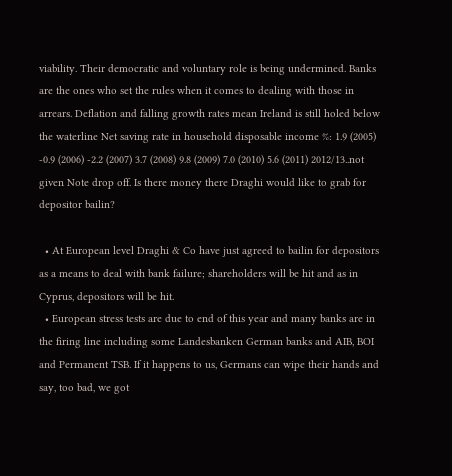viability. Their democratic and voluntary role is being undermined. Banks are the ones who set the rules when it comes to dealing with those in arrears. Deflation and falling growth rates mean Ireland is still holed below the waterline Net saving rate in household disposable income %: 1.9 (2005) -0.9 (2006) -2.2 (2007) 3.7 (2008) 9.8 (2009) 7.0 (2010) 5.6 (2011) 2012/13..not given Note drop off. Is there money there Draghi would like to grab for depositor bailin?

  • At European level Draghi & Co have just agreed to bailin for depositors as a means to deal with bank failure; shareholders will be hit and as in Cyprus, depositors will be hit.
  • European stress tests are due to end of this year and many banks are in the firing line including some Landesbanken German banks and AIB, BOI and Permanent TSB. If it happens to us, Germans can wipe their hands and say, too bad, we got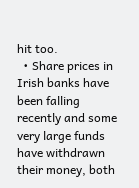hit too.
  • Share prices in  Irish banks have been falling recently and some very large funds have withdrawn their money, both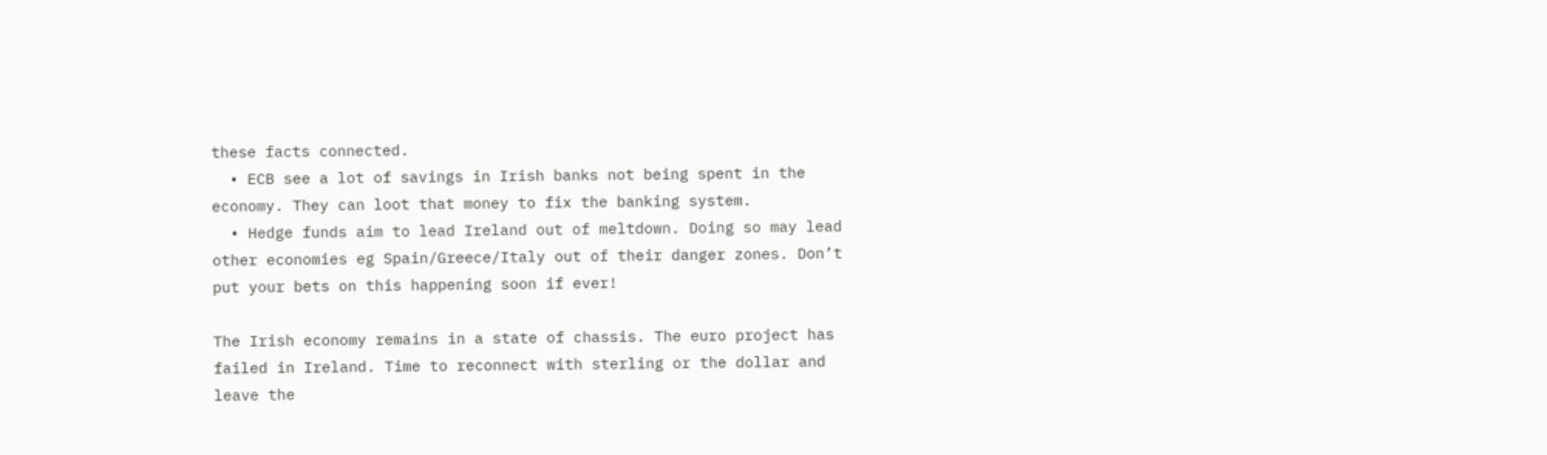these facts connected.
  • ECB see a lot of savings in Irish banks not being spent in the economy. They can loot that money to fix the banking system.
  • Hedge funds aim to lead Ireland out of meltdown. Doing so may lead other economies eg Spain/Greece/Italy out of their danger zones. Don’t put your bets on this happening soon if ever!

The Irish economy remains in a state of chassis. The euro project has failed in Ireland. Time to reconnect with sterling or the dollar and leave the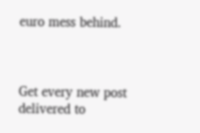euro mess behind.



Get every new post delivered to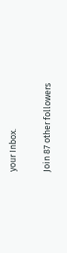your Inbox.

Join 87 other followers